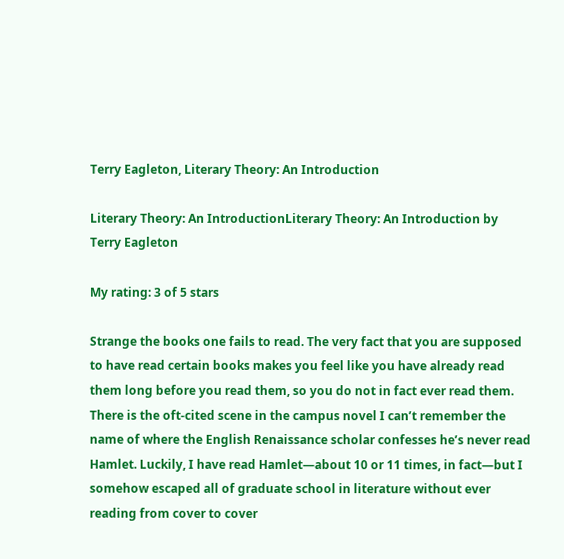Terry Eagleton, Literary Theory: An Introduction

Literary Theory: An IntroductionLiterary Theory: An Introduction by Terry Eagleton

My rating: 3 of 5 stars

Strange the books one fails to read. The very fact that you are supposed to have read certain books makes you feel like you have already read them long before you read them, so you do not in fact ever read them. There is the oft-cited scene in the campus novel I can’t remember the name of where the English Renaissance scholar confesses he’s never read Hamlet. Luckily, I have read Hamlet—about 10 or 11 times, in fact—but I somehow escaped all of graduate school in literature without ever reading from cover to cover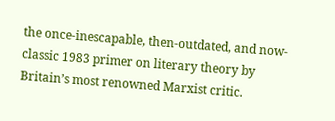the once-inescapable, then-outdated, and now-classic 1983 primer on literary theory by Britain’s most renowned Marxist critic.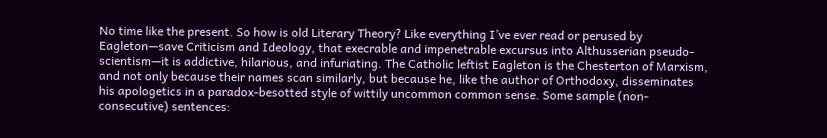No time like the present. So how is old Literary Theory? Like everything I’ve ever read or perused by Eagleton—save Criticism and Ideology, that execrable and impenetrable excursus into Althusserian pseudo-scientism—it is addictive, hilarious, and infuriating. The Catholic leftist Eagleton is the Chesterton of Marxism, and not only because their names scan similarly, but because he, like the author of Orthodoxy, disseminates his apologetics in a paradox-besotted style of wittily uncommon common sense. Some sample (non-consecutive) sentences: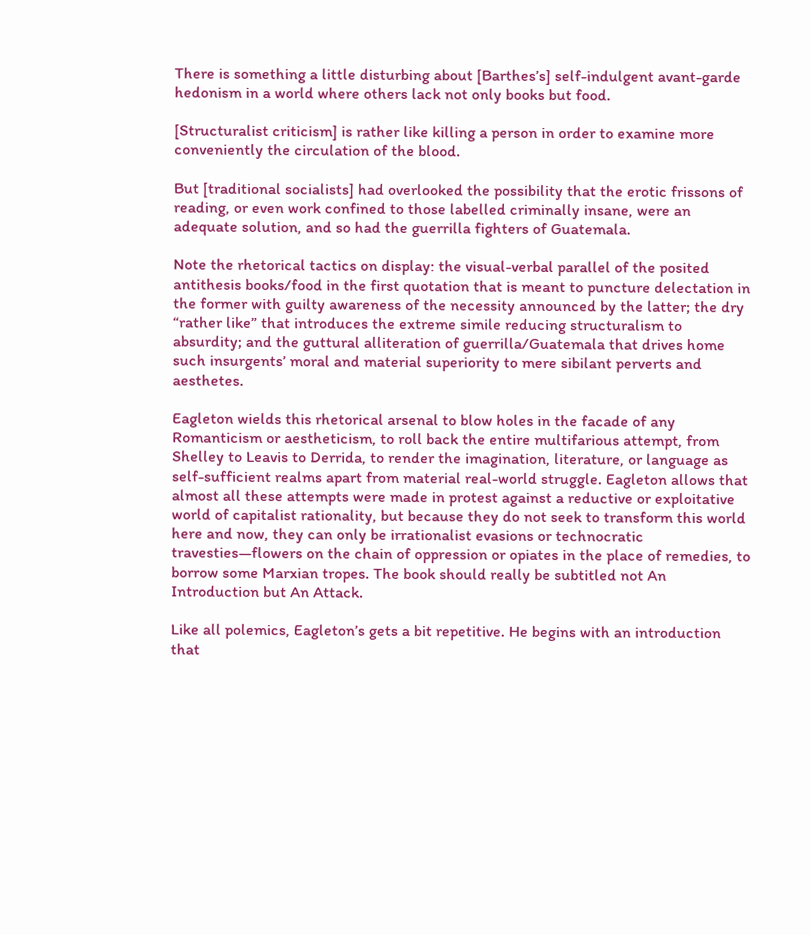There is something a little disturbing about [Barthes’s] self-indulgent avant-garde hedonism in a world where others lack not only books but food.

[Structuralist criticism] is rather like killing a person in order to examine more conveniently the circulation of the blood.

But [traditional socialists] had overlooked the possibility that the erotic frissons of reading, or even work confined to those labelled criminally insane, were an adequate solution, and so had the guerrilla fighters of Guatemala.

Note the rhetorical tactics on display: the visual-verbal parallel of the posited antithesis books/food in the first quotation that is meant to puncture delectation in the former with guilty awareness of the necessity announced by the latter; the dry “rather like” that introduces the extreme simile reducing structuralism to absurdity; and the guttural alliteration of guerrilla/Guatemala that drives home such insurgents’ moral and material superiority to mere sibilant perverts and aesthetes.

Eagleton wields this rhetorical arsenal to blow holes in the facade of any Romanticism or aestheticism, to roll back the entire multifarious attempt, from Shelley to Leavis to Derrida, to render the imagination, literature, or language as self-sufficient realms apart from material real-world struggle. Eagleton allows that almost all these attempts were made in protest against a reductive or exploitative world of capitalist rationality, but because they do not seek to transform this world here and now, they can only be irrationalist evasions or technocratic travesties—flowers on the chain of oppression or opiates in the place of remedies, to borrow some Marxian tropes. The book should really be subtitled not An Introduction but An Attack.

Like all polemics, Eagleton’s gets a bit repetitive. He begins with an introduction that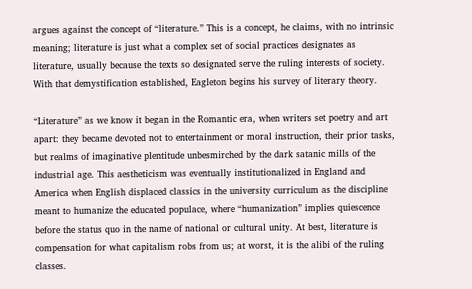argues against the concept of “literature.” This is a concept, he claims, with no intrinsic meaning; literature is just what a complex set of social practices designates as literature, usually because the texts so designated serve the ruling interests of society. With that demystification established, Eagleton begins his survey of literary theory.

“Literature” as we know it began in the Romantic era, when writers set poetry and art apart: they became devoted not to entertainment or moral instruction, their prior tasks, but realms of imaginative plentitude unbesmirched by the dark satanic mills of the industrial age. This aestheticism was eventually institutionalized in England and America when English displaced classics in the university curriculum as the discipline meant to humanize the educated populace, where “humanization” implies quiescence before the status quo in the name of national or cultural unity. At best, literature is compensation for what capitalism robs from us; at worst, it is the alibi of the ruling classes.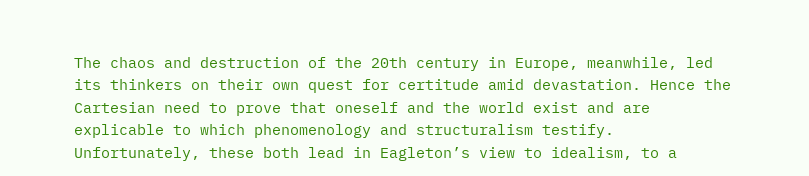The chaos and destruction of the 20th century in Europe, meanwhile, led its thinkers on their own quest for certitude amid devastation. Hence the Cartesian need to prove that oneself and the world exist and are explicable to which phenomenology and structuralism testify. Unfortunately, these both lead in Eagleton’s view to idealism, to a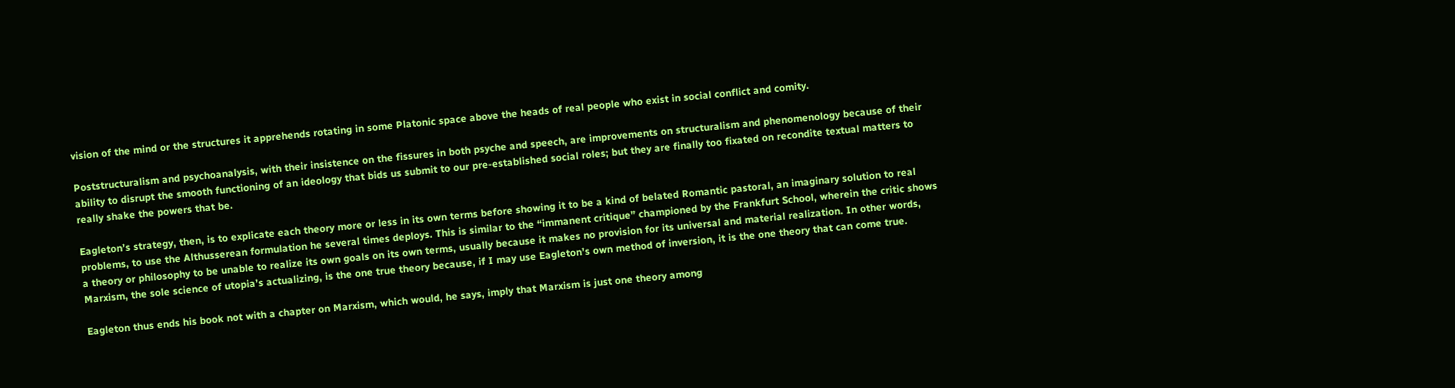vision of the mind or the structures it apprehends rotating in some Platonic space above the heads of real people who exist in social conflict and comity.

Poststructuralism and psychoanalysis, with their insistence on the fissures in both psyche and speech, are improvements on structuralism and phenomenology because of their ability to disrupt the smooth functioning of an ideology that bids us submit to our pre-established social roles; but they are finally too fixated on recondite textual matters to really shake the powers that be.

Eagleton’s strategy, then, is to explicate each theory more or less in its own terms before showing it to be a kind of belated Romantic pastoral, an imaginary solution to real problems, to use the Althusserean formulation he several times deploys. This is similar to the “immanent critique” championed by the Frankfurt School, wherein the critic shows a theory or philosophy to be unable to realize its own goals on its own terms, usually because it makes no provision for its universal and material realization. In other words, Marxism, the sole science of utopia’s actualizing, is the one true theory because, if I may use Eagleton’s own method of inversion, it is the one theory that can come true.

Eagleton thus ends his book not with a chapter on Marxism, which would, he says, imply that Marxism is just one theory among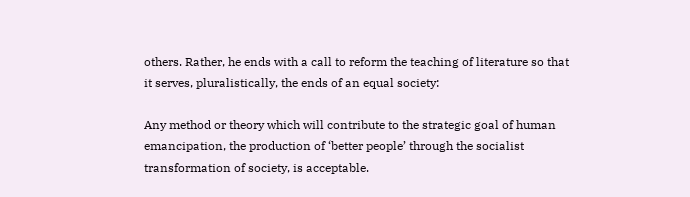others. Rather, he ends with a call to reform the teaching of literature so that it serves, pluralistically, the ends of an equal society:

Any method or theory which will contribute to the strategic goal of human emancipation, the production of ‘better people’ through the socialist transformation of society, is acceptable.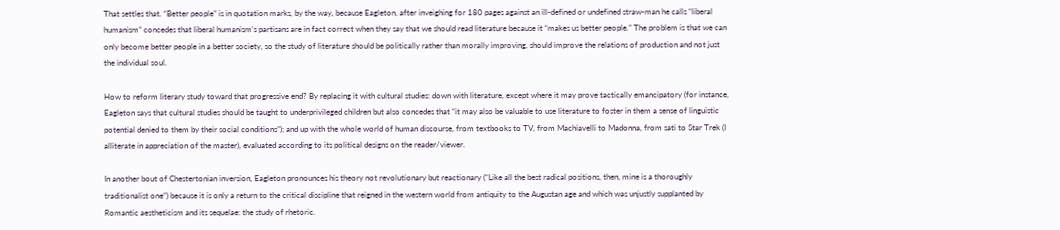That settles that. “Better people” is in quotation marks, by the way, because Eagleton, after inveighing for 180 pages against an ill-defined or undefined straw-man he calls “liberal humanism” concedes that liberal humanism’s partisans are in fact correct when they say that we should read literature because it “makes us better people.” The problem is that we can only become better people in a better society, so the study of literature should be politically rather than morally improving, should improve the relations of production and not just the individual soul.

How to reform literary study toward that progressive end? By replacing it with cultural studies: down with literature, except where it may prove tactically emancipatory (for instance, Eagleton says that cultural studies should be taught to underprivileged children but also concedes that “it may also be valuable to use literature to foster in them a sense of linguistic potential denied to them by their social conditions”); and up with the whole world of human discourse, from textbooks to TV, from Machiavelli to Madonna, from sati to Star Trek (I alliterate in appreciation of the master), evaluated according to its political designs on the reader/viewer.

In another bout of Chestertonian inversion, Eagleton pronounces his theory not revolutionary but reactionary (“Like all the best radical positions, then, mine is a thoroughly traditionalist one”) because it is only a return to the critical discipline that reigned in the western world from antiquity to the Augustan age and which was unjustly supplanted by Romantic aestheticism and its sequelae: the study of rhetoric.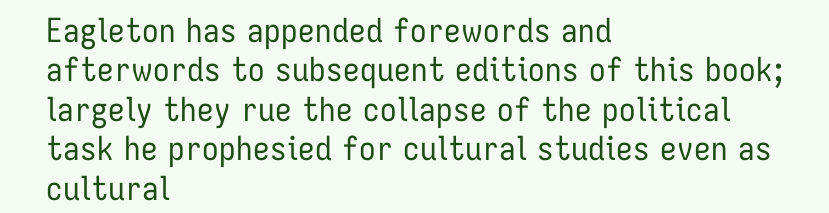Eagleton has appended forewords and afterwords to subsequent editions of this book; largely they rue the collapse of the political task he prophesied for cultural studies even as cultural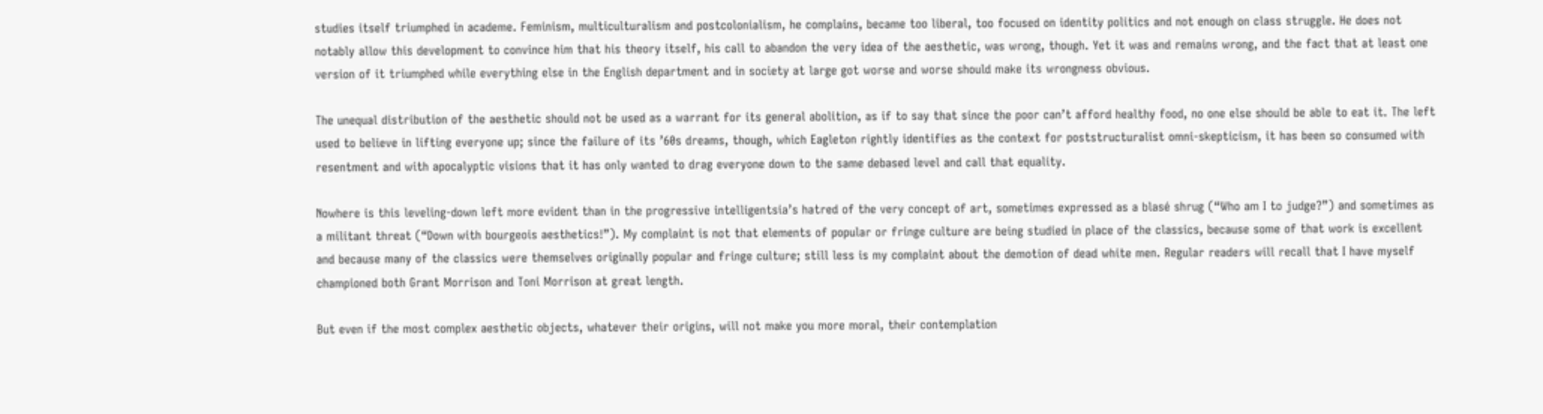studies itself triumphed in academe. Feminism, multiculturalism and postcolonialism, he complains, became too liberal, too focused on identity politics and not enough on class struggle. He does not notably allow this development to convince him that his theory itself, his call to abandon the very idea of the aesthetic, was wrong, though. Yet it was and remains wrong, and the fact that at least one version of it triumphed while everything else in the English department and in society at large got worse and worse should make its wrongness obvious.

The unequal distribution of the aesthetic should not be used as a warrant for its general abolition, as if to say that since the poor can’t afford healthy food, no one else should be able to eat it. The left used to believe in lifting everyone up; since the failure of its ’60s dreams, though, which Eagleton rightly identifies as the context for poststructuralist omni-skepticism, it has been so consumed with resentment and with apocalyptic visions that it has only wanted to drag everyone down to the same debased level and call that equality.

Nowhere is this leveling-down left more evident than in the progressive intelligentsia’s hatred of the very concept of art, sometimes expressed as a blasé shrug (“Who am I to judge?”) and sometimes as a militant threat (“Down with bourgeois aesthetics!”). My complaint is not that elements of popular or fringe culture are being studied in place of the classics, because some of that work is excellent and because many of the classics were themselves originally popular and fringe culture; still less is my complaint about the demotion of dead white men. Regular readers will recall that I have myself championed both Grant Morrison and Toni Morrison at great length.

But even if the most complex aesthetic objects, whatever their origins, will not make you more moral, their contemplation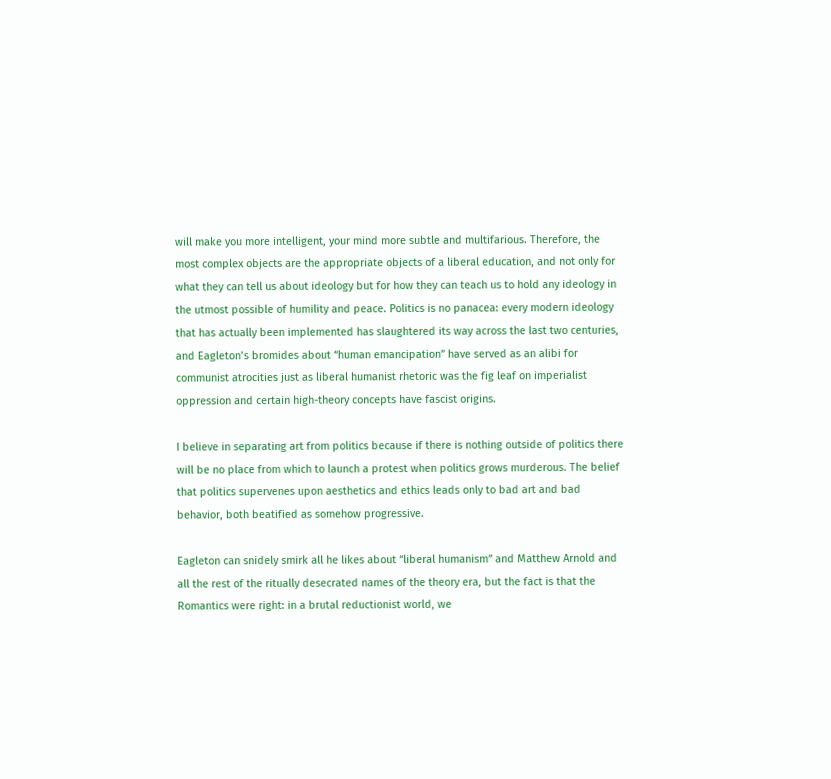will make you more intelligent, your mind more subtle and multifarious. Therefore, the most complex objects are the appropriate objects of a liberal education, and not only for what they can tell us about ideology but for how they can teach us to hold any ideology in the utmost possible of humility and peace. Politics is no panacea: every modern ideology that has actually been implemented has slaughtered its way across the last two centuries, and Eagleton’s bromides about “human emancipation” have served as an alibi for communist atrocities just as liberal humanist rhetoric was the fig leaf on imperialist oppression and certain high-theory concepts have fascist origins.

I believe in separating art from politics because if there is nothing outside of politics there will be no place from which to launch a protest when politics grows murderous. The belief that politics supervenes upon aesthetics and ethics leads only to bad art and bad behavior, both beatified as somehow progressive.

Eagleton can snidely smirk all he likes about “liberal humanism” and Matthew Arnold and all the rest of the ritually desecrated names of the theory era, but the fact is that the Romantics were right: in a brutal reductionist world, we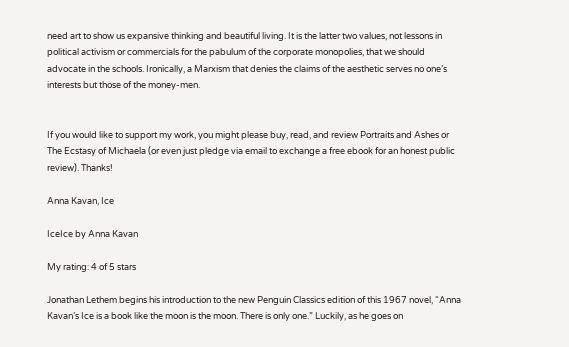need art to show us expansive thinking and beautiful living. It is the latter two values, not lessons in political activism or commercials for the pabulum of the corporate monopolies, that we should advocate in the schools. Ironically, a Marxism that denies the claims of the aesthetic serves no one’s interests but those of the money-men.


If you would like to support my work, you might please buy, read, and review Portraits and Ashes or The Ecstasy of Michaela (or even just pledge via email to exchange a free ebook for an honest public review). Thanks!

Anna Kavan, Ice

IceIce by Anna Kavan

My rating: 4 of 5 stars

Jonathan Lethem begins his introduction to the new Penguin Classics edition of this 1967 novel, “Anna Kavan’s Ice is a book like the moon is the moon. There is only one.” Luckily, as he goes on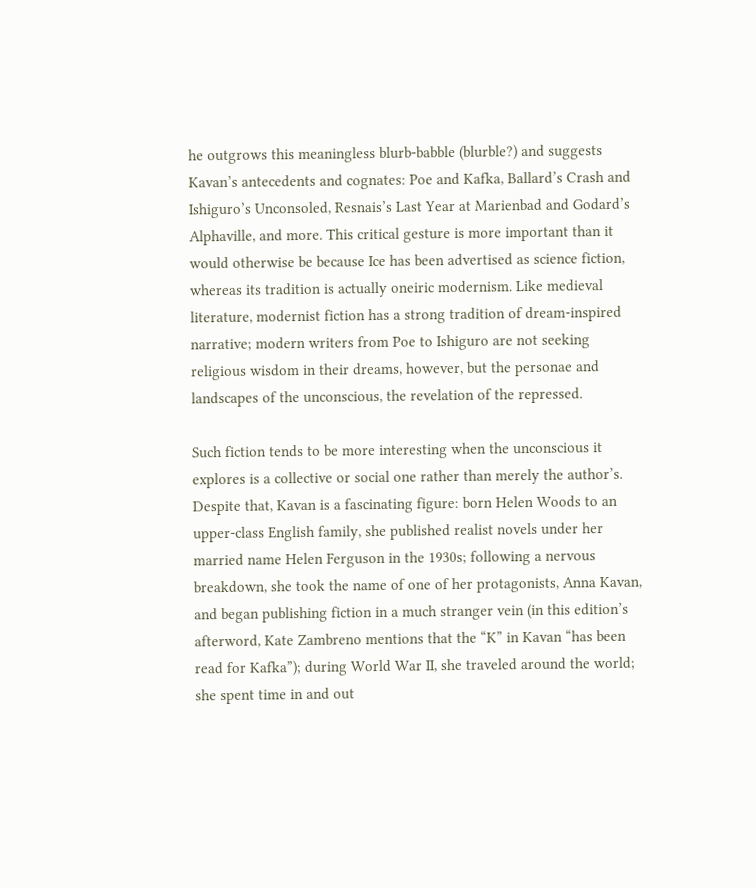he outgrows this meaningless blurb-babble (blurble?) and suggests Kavan’s antecedents and cognates: Poe and Kafka, Ballard’s Crash and Ishiguro’s Unconsoled, Resnais’s Last Year at Marienbad and Godard’s Alphaville, and more. This critical gesture is more important than it would otherwise be because Ice has been advertised as science fiction, whereas its tradition is actually oneiric modernism. Like medieval literature, modernist fiction has a strong tradition of dream-inspired narrative; modern writers from Poe to Ishiguro are not seeking religious wisdom in their dreams, however, but the personae and landscapes of the unconscious, the revelation of the repressed.

Such fiction tends to be more interesting when the unconscious it explores is a collective or social one rather than merely the author’s. Despite that, Kavan is a fascinating figure: born Helen Woods to an upper-class English family, she published realist novels under her married name Helen Ferguson in the 1930s; following a nervous breakdown, she took the name of one of her protagonists, Anna Kavan, and began publishing fiction in a much stranger vein (in this edition’s afterword, Kate Zambreno mentions that the “K” in Kavan “has been read for Kafka”); during World War II, she traveled around the world; she spent time in and out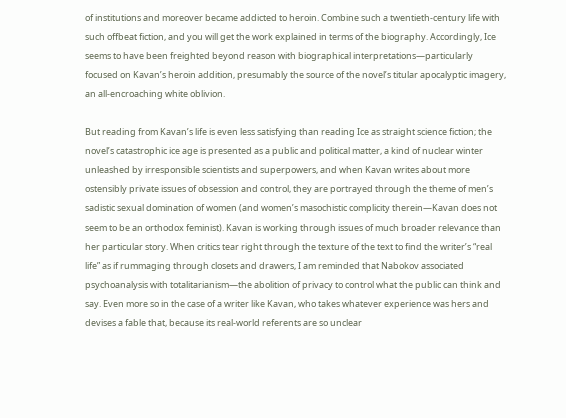of institutions and moreover became addicted to heroin. Combine such a twentieth-century life with such offbeat fiction, and you will get the work explained in terms of the biography. Accordingly, Ice seems to have been freighted beyond reason with biographical interpretations—particularly focused on Kavan’s heroin addition, presumably the source of the novel’s titular apocalyptic imagery, an all-encroaching white oblivion.

But reading from Kavan’s life is even less satisfying than reading Ice as straight science fiction; the novel’s catastrophic ice age is presented as a public and political matter, a kind of nuclear winter unleashed by irresponsible scientists and superpowers, and when Kavan writes about more ostensibly private issues of obsession and control, they are portrayed through the theme of men’s sadistic sexual domination of women (and women’s masochistic complicity therein—Kavan does not seem to be an orthodox feminist). Kavan is working through issues of much broader relevance than her particular story. When critics tear right through the texture of the text to find the writer’s “real life” as if rummaging through closets and drawers, I am reminded that Nabokov associated psychoanalysis with totalitarianism—the abolition of privacy to control what the public can think and say. Even more so in the case of a writer like Kavan, who takes whatever experience was hers and devises a fable that, because its real-world referents are so unclear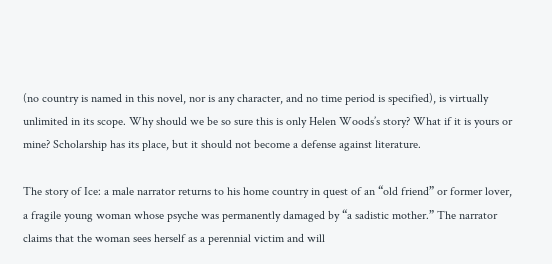(no country is named in this novel, nor is any character, and no time period is specified), is virtually unlimited in its scope. Why should we be so sure this is only Helen Woods’s story? What if it is yours or mine? Scholarship has its place, but it should not become a defense against literature.

The story of Ice: a male narrator returns to his home country in quest of an “old friend” or former lover, a fragile young woman whose psyche was permanently damaged by “a sadistic mother.” The narrator claims that the woman sees herself as a perennial victim and will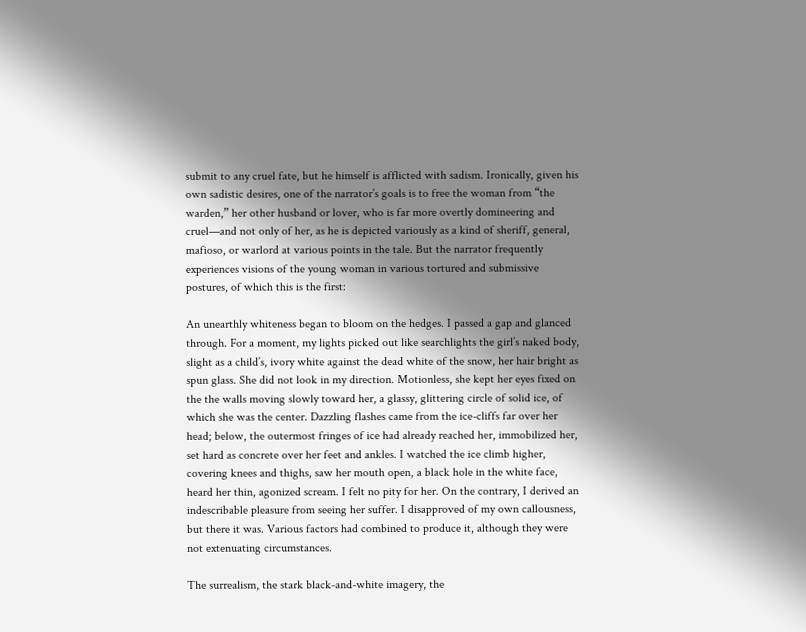submit to any cruel fate, but he himself is afflicted with sadism. Ironically, given his own sadistic desires, one of the narrator’s goals is to free the woman from “the warden,” her other husband or lover, who is far more overtly domineering and cruel—and not only of her, as he is depicted variously as a kind of sheriff, general, mafioso, or warlord at various points in the tale. But the narrator frequently experiences visions of the young woman in various tortured and submissive postures, of which this is the first:

An unearthly whiteness began to bloom on the hedges. I passed a gap and glanced through. For a moment, my lights picked out like searchlights the girl’s naked body, slight as a child’s, ivory white against the dead white of the snow, her hair bright as spun glass. She did not look in my direction. Motionless, she kept her eyes fixed on the the walls moving slowly toward her, a glassy, glittering circle of solid ice, of which she was the center. Dazzling flashes came from the ice-cliffs far over her head; below, the outermost fringes of ice had already reached her, immobilized her, set hard as concrete over her feet and ankles. I watched the ice climb higher, covering knees and thighs, saw her mouth open, a black hole in the white face, heard her thin, agonized scream. I felt no pity for her. On the contrary, I derived an indescribable pleasure from seeing her suffer. I disapproved of my own callousness, but there it was. Various factors had combined to produce it, although they were not extenuating circumstances.

The surrealism, the stark black-and-white imagery, the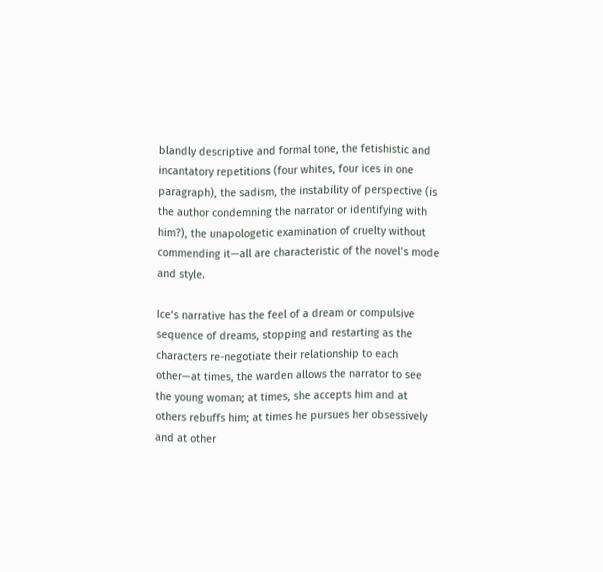blandly descriptive and formal tone, the fetishistic and incantatory repetitions (four whites, four ices in one paragraph), the sadism, the instability of perspective (is the author condemning the narrator or identifying with him?), the unapologetic examination of cruelty without commending it—all are characteristic of the novel’s mode and style.

Ice‘s narrative has the feel of a dream or compulsive sequence of dreams, stopping and restarting as the characters re-negotiate their relationship to each other—at times, the warden allows the narrator to see the young woman; at times, she accepts him and at others rebuffs him; at times he pursues her obsessively and at other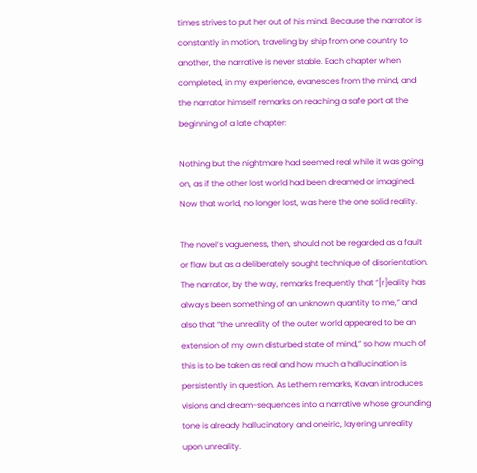times strives to put her out of his mind. Because the narrator is constantly in motion, traveling by ship from one country to another, the narrative is never stable. Each chapter when completed, in my experience, evanesces from the mind, and the narrator himself remarks on reaching a safe port at the beginning of a late chapter:

Nothing but the nightmare had seemed real while it was going on, as if the other lost world had been dreamed or imagined. Now that world, no longer lost, was here the one solid reality.

The novel’s vagueness, then, should not be regarded as a fault or flaw but as a deliberately sought technique of disorientation. The narrator, by the way, remarks frequently that “[r]eality has always been something of an unknown quantity to me,” and also that “the unreality of the outer world appeared to be an extension of my own disturbed state of mind,” so how much of this is to be taken as real and how much a hallucination is persistently in question. As Lethem remarks, Kavan introduces visions and dream-sequences into a narrative whose grounding tone is already hallucinatory and oneiric, layering unreality upon unreality.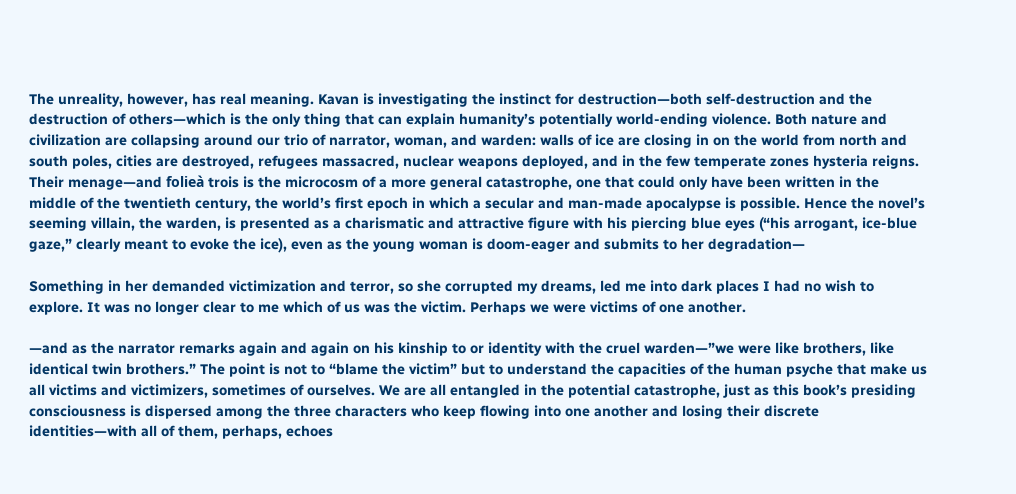The unreality, however, has real meaning. Kavan is investigating the instinct for destruction—both self-destruction and the destruction of others—which is the only thing that can explain humanity’s potentially world-ending violence. Both nature and civilization are collapsing around our trio of narrator, woman, and warden: walls of ice are closing in on the world from north and south poles, cities are destroyed, refugees massacred, nuclear weapons deployed, and in the few temperate zones hysteria reigns. Their menage—and folieà trois is the microcosm of a more general catastrophe, one that could only have been written in the middle of the twentieth century, the world’s first epoch in which a secular and man-made apocalypse is possible. Hence the novel’s seeming villain, the warden, is presented as a charismatic and attractive figure with his piercing blue eyes (“his arrogant, ice-blue gaze,” clearly meant to evoke the ice), even as the young woman is doom-eager and submits to her degradation—

Something in her demanded victimization and terror, so she corrupted my dreams, led me into dark places I had no wish to explore. It was no longer clear to me which of us was the victim. Perhaps we were victims of one another.

—and as the narrator remarks again and again on his kinship to or identity with the cruel warden—”we were like brothers, like identical twin brothers.” The point is not to “blame the victim” but to understand the capacities of the human psyche that make us all victims and victimizers, sometimes of ourselves. We are all entangled in the potential catastrophe, just as this book’s presiding consciousness is dispersed among the three characters who keep flowing into one another and losing their discrete identities—with all of them, perhaps, echoes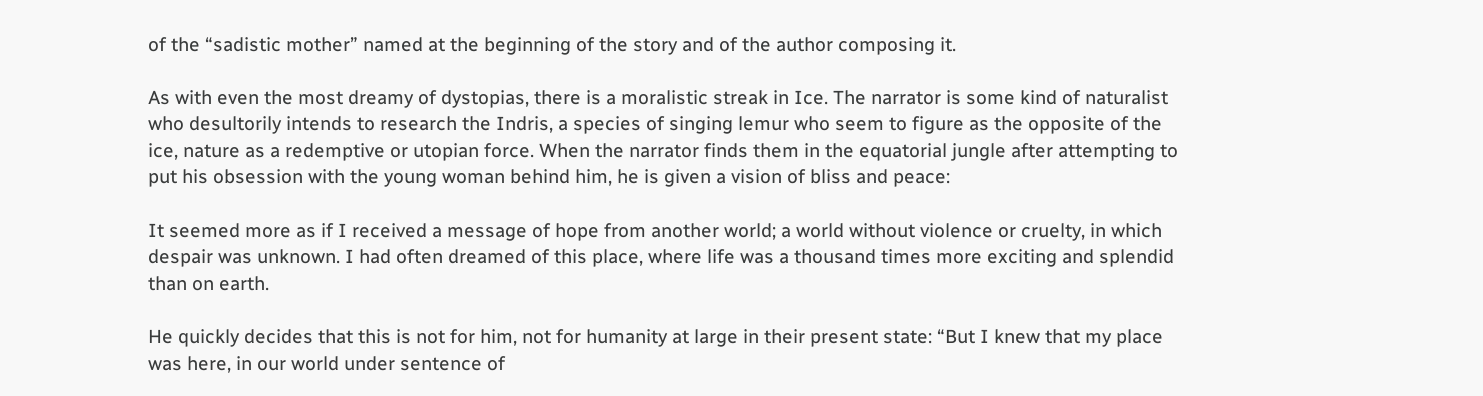of the “sadistic mother” named at the beginning of the story and of the author composing it.

As with even the most dreamy of dystopias, there is a moralistic streak in Ice. The narrator is some kind of naturalist who desultorily intends to research the Indris, a species of singing lemur who seem to figure as the opposite of the ice, nature as a redemptive or utopian force. When the narrator finds them in the equatorial jungle after attempting to put his obsession with the young woman behind him, he is given a vision of bliss and peace:

It seemed more as if I received a message of hope from another world; a world without violence or cruelty, in which despair was unknown. I had often dreamed of this place, where life was a thousand times more exciting and splendid than on earth.

He quickly decides that this is not for him, not for humanity at large in their present state: “But I knew that my place was here, in our world under sentence of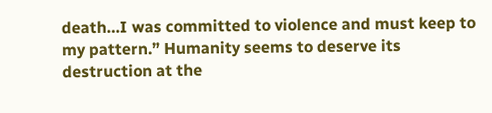death…I was committed to violence and must keep to my pattern.” Humanity seems to deserve its destruction at the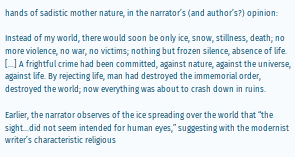hands of sadistic mother nature, in the narrator’s (and author’s?) opinion:

Instead of my world, there would soon be only ice, snow, stillness, death; no more violence, no war, no victims; nothing but frozen silence, absence of life. […] A frightful crime had been committed, against nature, against the universe, against life. By rejecting life, man had destroyed the immemorial order, destroyed the world; now everything was about to crash down in ruins.

Earlier, the narrator observes of the ice spreading over the world that “the sight…did not seem intended for human eyes,” suggesting with the modernist writer’s characteristic religious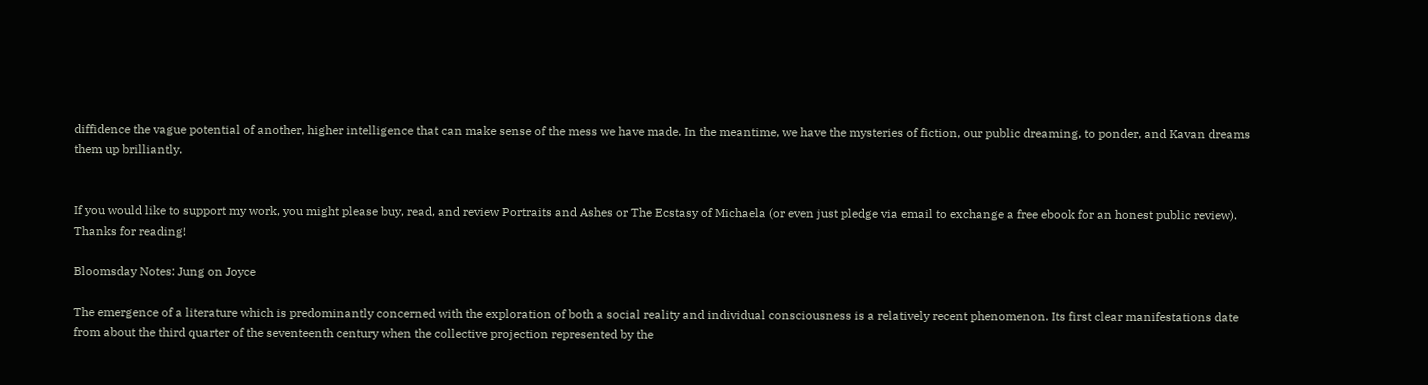diffidence the vague potential of another, higher intelligence that can make sense of the mess we have made. In the meantime, we have the mysteries of fiction, our public dreaming, to ponder, and Kavan dreams them up brilliantly.


If you would like to support my work, you might please buy, read, and review Portraits and Ashes or The Ecstasy of Michaela (or even just pledge via email to exchange a free ebook for an honest public review). Thanks for reading!

Bloomsday Notes: Jung on Joyce

The emergence of a literature which is predominantly concerned with the exploration of both a social reality and individual consciousness is a relatively recent phenomenon. Its first clear manifestations date from about the third quarter of the seventeenth century when the collective projection represented by the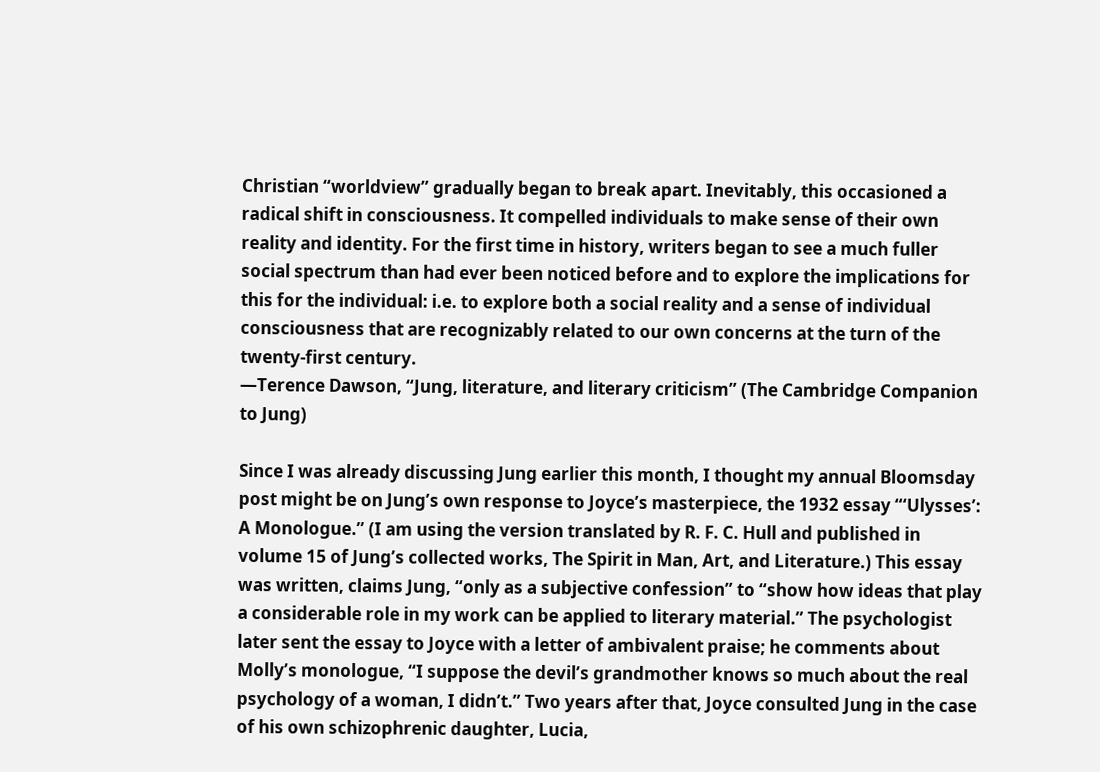Christian “worldview” gradually began to break apart. Inevitably, this occasioned a radical shift in consciousness. It compelled individuals to make sense of their own reality and identity. For the first time in history, writers began to see a much fuller social spectrum than had ever been noticed before and to explore the implications for this for the individual: i.e. to explore both a social reality and a sense of individual consciousness that are recognizably related to our own concerns at the turn of the twenty-first century.
—Terence Dawson, “Jung, literature, and literary criticism” (The Cambridge Companion to Jung)

Since I was already discussing Jung earlier this month, I thought my annual Bloomsday post might be on Jung’s own response to Joyce’s masterpiece, the 1932 essay “‘Ulysses’: A Monologue.” (I am using the version translated by R. F. C. Hull and published in volume 15 of Jung’s collected works, The Spirit in Man, Art, and Literature.) This essay was written, claims Jung, “only as a subjective confession” to “show how ideas that play a considerable role in my work can be applied to literary material.” The psychologist later sent the essay to Joyce with a letter of ambivalent praise; he comments about Molly’s monologue, “I suppose the devil’s grandmother knows so much about the real psychology of a woman, I didn’t.” Two years after that, Joyce consulted Jung in the case of his own schizophrenic daughter, Lucia,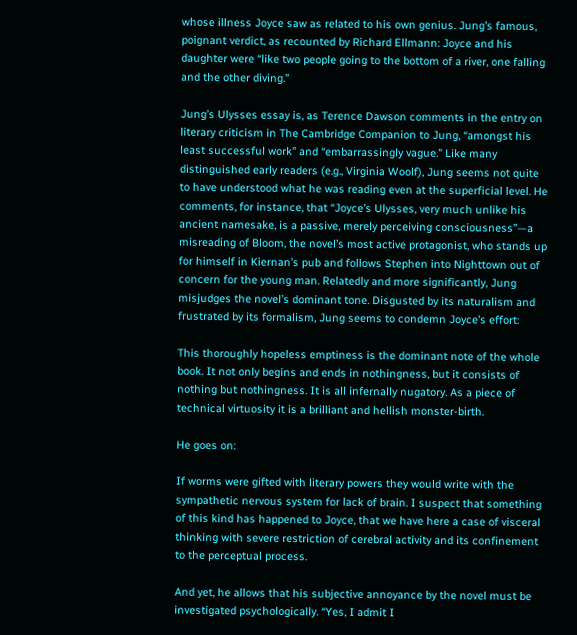whose illness Joyce saw as related to his own genius. Jung’s famous, poignant verdict, as recounted by Richard Ellmann: Joyce and his daughter were “like two people going to the bottom of a river, one falling and the other diving.”

Jung’s Ulysses essay is, as Terence Dawson comments in the entry on literary criticism in The Cambridge Companion to Jung, “amongst his least successful work” and “embarrassingly vague.” Like many distinguished early readers (e.g., Virginia Woolf), Jung seems not quite to have understood what he was reading even at the superficial level. He comments, for instance, that “Joyce’s Ulysses, very much unlike his ancient namesake, is a passive, merely perceiving consciousness”—a misreading of Bloom, the novel’s most active protagonist, who stands up for himself in Kiernan’s pub and follows Stephen into Nighttown out of concern for the young man. Relatedly and more significantly, Jung misjudges the novel’s dominant tone. Disgusted by its naturalism and frustrated by its formalism, Jung seems to condemn Joyce’s effort:

This thoroughly hopeless emptiness is the dominant note of the whole book. It not only begins and ends in nothingness, but it consists of nothing but nothingness. It is all infernally nugatory. As a piece of technical virtuosity it is a brilliant and hellish monster-birth.

He goes on:

If worms were gifted with literary powers they would write with the sympathetic nervous system for lack of brain. I suspect that something of this kind has happened to Joyce, that we have here a case of visceral thinking with severe restriction of cerebral activity and its confinement to the perceptual process.

And yet, he allows that his subjective annoyance by the novel must be investigated psychologically. “Yes, I admit I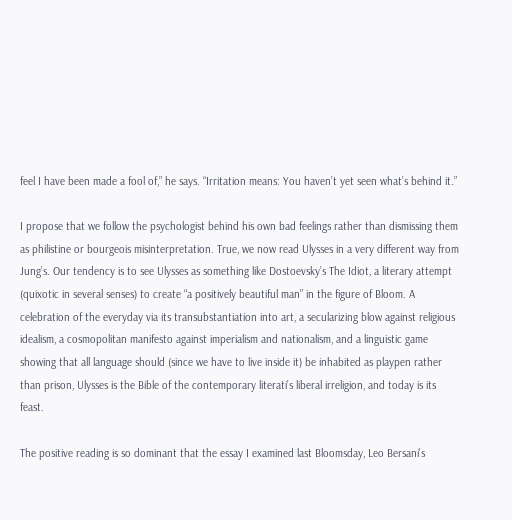feel I have been made a fool of,” he says. “Irritation means: You haven’t yet seen what’s behind it.”

I propose that we follow the psychologist behind his own bad feelings rather than dismissing them as philistine or bourgeois misinterpretation. True, we now read Ulysses in a very different way from Jung’s. Our tendency is to see Ulysses as something like Dostoevsky’s The Idiot, a literary attempt (quixotic in several senses) to create “a positively beautiful man” in the figure of Bloom. A celebration of the everyday via its transubstantiation into art, a secularizing blow against religious idealism, a cosmopolitan manifesto against imperialism and nationalism, and a linguistic game showing that all language should (since we have to live inside it) be inhabited as playpen rather than prison, Ulysses is the Bible of the contemporary literati’s liberal irreligion, and today is its feast.

The positive reading is so dominant that the essay I examined last Bloomsday, Leo Bersani’s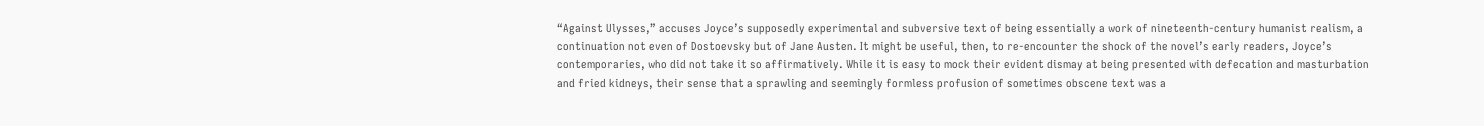“Against Ulysses,” accuses Joyce’s supposedly experimental and subversive text of being essentially a work of nineteenth-century humanist realism, a continuation not even of Dostoevsky but of Jane Austen. It might be useful, then, to re-encounter the shock of the novel’s early readers, Joyce’s contemporaries, who did not take it so affirmatively. While it is easy to mock their evident dismay at being presented with defecation and masturbation and fried kidneys, their sense that a sprawling and seemingly formless profusion of sometimes obscene text was a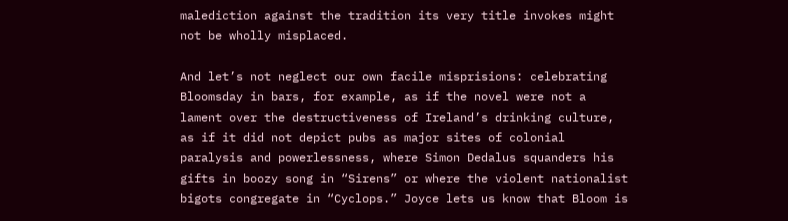malediction against the tradition its very title invokes might not be wholly misplaced.

And let’s not neglect our own facile misprisions: celebrating Bloomsday in bars, for example, as if the novel were not a lament over the destructiveness of Ireland’s drinking culture, as if it did not depict pubs as major sites of colonial paralysis and powerlessness, where Simon Dedalus squanders his gifts in boozy song in “Sirens” or where the violent nationalist bigots congregate in “Cyclops.” Joyce lets us know that Bloom is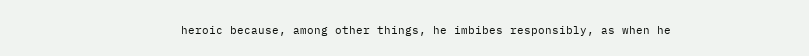heroic because, among other things, he imbibes responsibly, as when he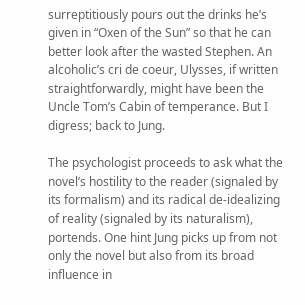surreptitiously pours out the drinks he’s given in “Oxen of the Sun” so that he can better look after the wasted Stephen. An alcoholic’s cri de coeur, Ulysses, if written straightforwardly, might have been the Uncle Tom’s Cabin of temperance. But I digress; back to Jung.

The psychologist proceeds to ask what the novel’s hostility to the reader (signaled by its formalism) and its radical de-idealizing of reality (signaled by its naturalism), portends. One hint Jung picks up from not only the novel but also from its broad influence in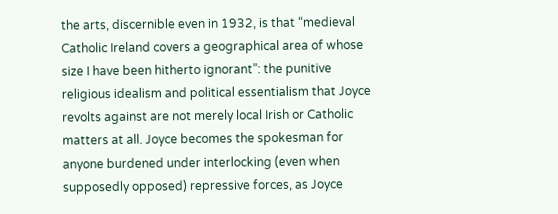the arts, discernible even in 1932, is that “medieval Catholic Ireland covers a geographical area of whose size I have been hitherto ignorant”: the punitive religious idealism and political essentialism that Joyce revolts against are not merely local Irish or Catholic matters at all. Joyce becomes the spokesman for anyone burdened under interlocking (even when supposedly opposed) repressive forces, as Joyce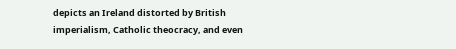depicts an Ireland distorted by British imperialism, Catholic theocracy, and even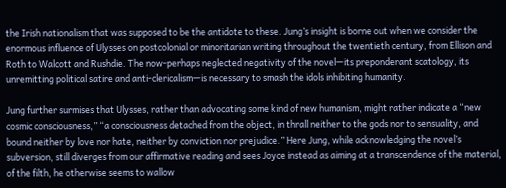the Irish nationalism that was supposed to be the antidote to these. Jung’s insight is borne out when we consider the enormous influence of Ulysses on postcolonial or minoritarian writing throughout the twentieth century, from Ellison and Roth to Walcott and Rushdie. The now-perhaps neglected negativity of the novel—its preponderant scatology, its unremitting political satire and anti-clericalism—is necessary to smash the idols inhibiting humanity.

Jung further surmises that Ulysses, rather than advocating some kind of new humanism, might rather indicate a “new cosmic consciousness,” “a consciousness detached from the object, in thrall neither to the gods nor to sensuality, and bound neither by love nor hate, neither by conviction nor prejudice.” Here Jung, while acknowledging the novel’s subversion, still diverges from our affirmative reading and sees Joyce instead as aiming at a transcendence of the material, of the filth, he otherwise seems to wallow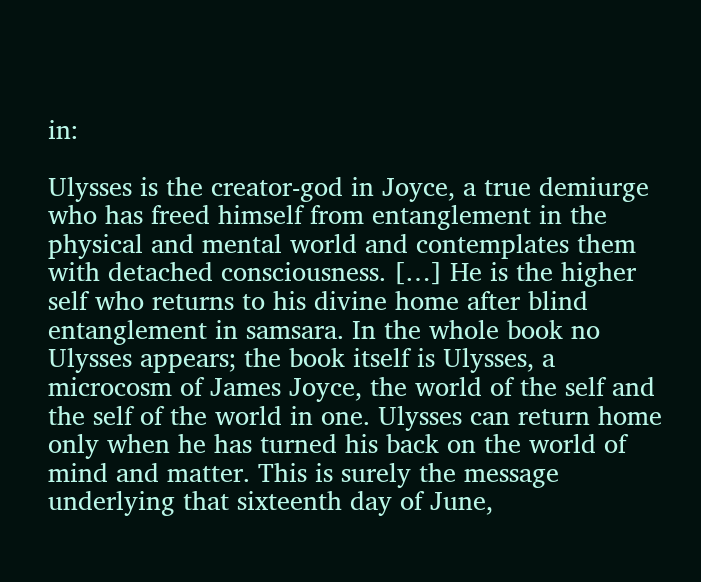in:

Ulysses is the creator-god in Joyce, a true demiurge who has freed himself from entanglement in the physical and mental world and contemplates them with detached consciousness. […] He is the higher self who returns to his divine home after blind entanglement in samsara. In the whole book no Ulysses appears; the book itself is Ulysses, a microcosm of James Joyce, the world of the self and the self of the world in one. Ulysses can return home only when he has turned his back on the world of mind and matter. This is surely the message underlying that sixteenth day of June,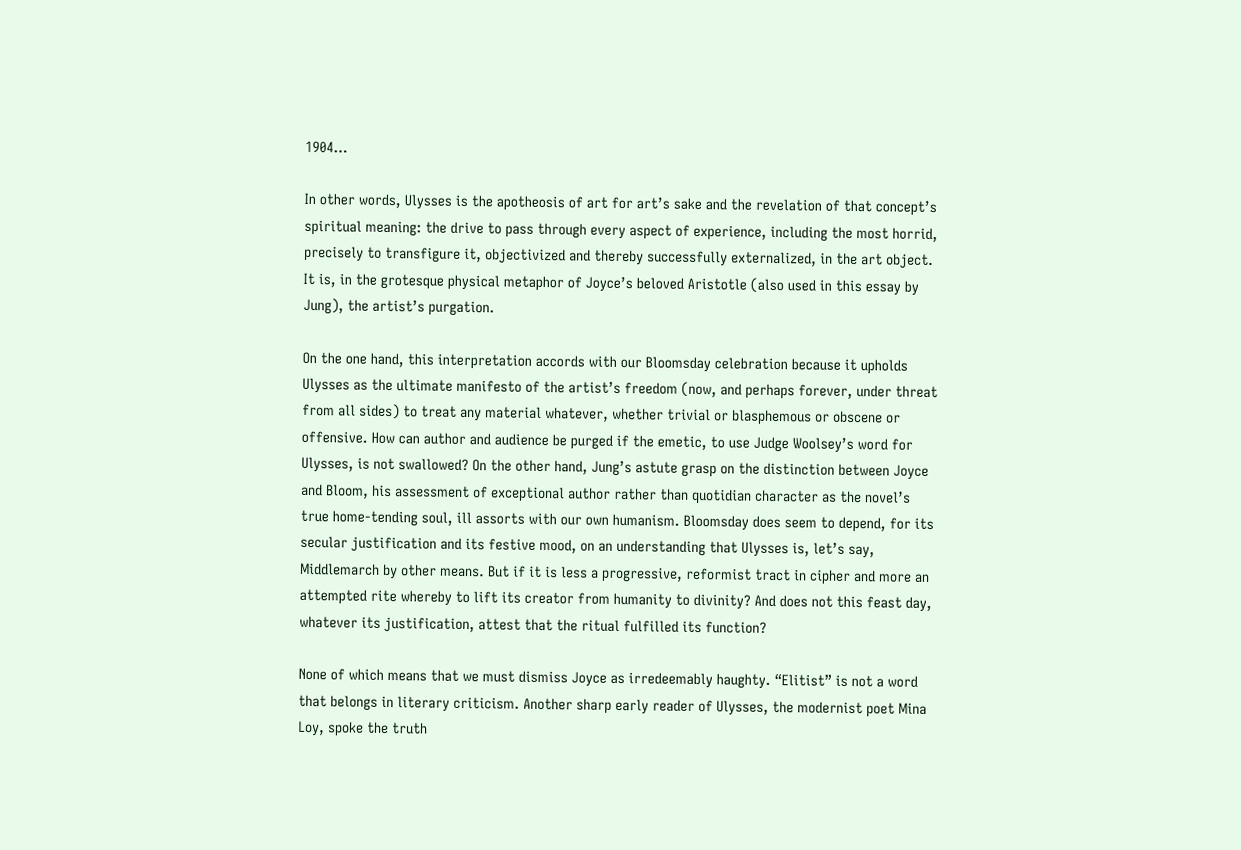1904…

In other words, Ulysses is the apotheosis of art for art’s sake and the revelation of that concept’s spiritual meaning: the drive to pass through every aspect of experience, including the most horrid, precisely to transfigure it, objectivized and thereby successfully externalized, in the art object. It is, in the grotesque physical metaphor of Joyce’s beloved Aristotle (also used in this essay by Jung), the artist’s purgation.

On the one hand, this interpretation accords with our Bloomsday celebration because it upholds Ulysses as the ultimate manifesto of the artist’s freedom (now, and perhaps forever, under threat from all sides) to treat any material whatever, whether trivial or blasphemous or obscene or offensive. How can author and audience be purged if the emetic, to use Judge Woolsey’s word for Ulysses, is not swallowed? On the other hand, Jung’s astute grasp on the distinction between Joyce and Bloom, his assessment of exceptional author rather than quotidian character as the novel’s true home-tending soul, ill assorts with our own humanism. Bloomsday does seem to depend, for its secular justification and its festive mood, on an understanding that Ulysses is, let’s say, Middlemarch by other means. But if it is less a progressive, reformist tract in cipher and more an attempted rite whereby to lift its creator from humanity to divinity? And does not this feast day, whatever its justification, attest that the ritual fulfilled its function?

None of which means that we must dismiss Joyce as irredeemably haughty. “Elitist” is not a word that belongs in literary criticism. Another sharp early reader of Ulysses, the modernist poet Mina Loy, spoke the truth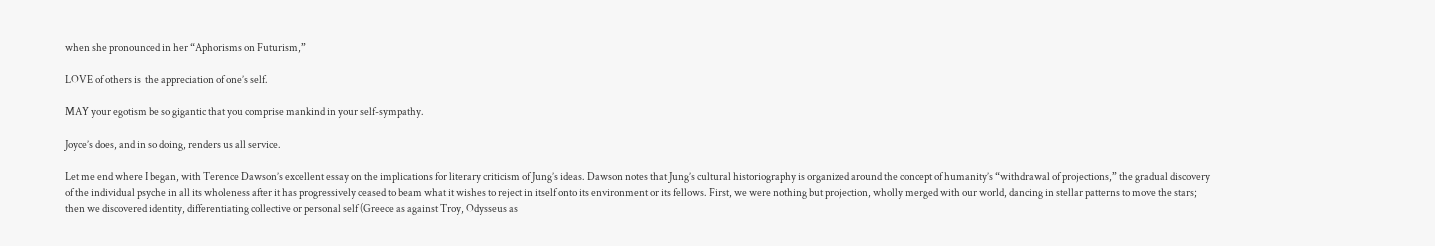when she pronounced in her “Aphorisms on Futurism,”

LOVE of others is  the appreciation of one’s self.

MAY your egotism be so gigantic that you comprise mankind in your self-sympathy.

Joyce’s does, and in so doing, renders us all service.

Let me end where I began, with Terence Dawson’s excellent essay on the implications for literary criticism of Jung’s ideas. Dawson notes that Jung’s cultural historiography is organized around the concept of humanity’s “withdrawal of projections,” the gradual discovery of the individual psyche in all its wholeness after it has progressively ceased to beam what it wishes to reject in itself onto its environment or its fellows. First, we were nothing but projection, wholly merged with our world, dancing in stellar patterns to move the stars; then we discovered identity, differentiating collective or personal self (Greece as against Troy, Odysseus as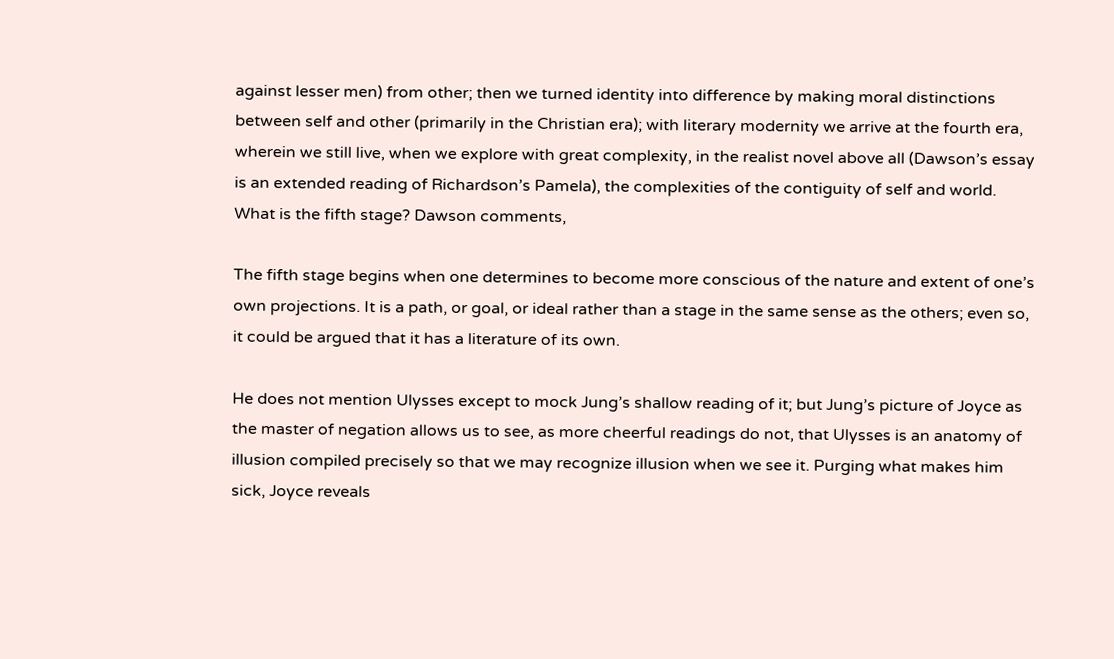against lesser men) from other; then we turned identity into difference by making moral distinctions between self and other (primarily in the Christian era); with literary modernity we arrive at the fourth era, wherein we still live, when we explore with great complexity, in the realist novel above all (Dawson’s essay is an extended reading of Richardson’s Pamela), the complexities of the contiguity of self and world. What is the fifth stage? Dawson comments,

The fifth stage begins when one determines to become more conscious of the nature and extent of one’s own projections. It is a path, or goal, or ideal rather than a stage in the same sense as the others; even so, it could be argued that it has a literature of its own.

He does not mention Ulysses except to mock Jung’s shallow reading of it; but Jung’s picture of Joyce as the master of negation allows us to see, as more cheerful readings do not, that Ulysses is an anatomy of illusion compiled precisely so that we may recognize illusion when we see it. Purging what makes him sick, Joyce reveals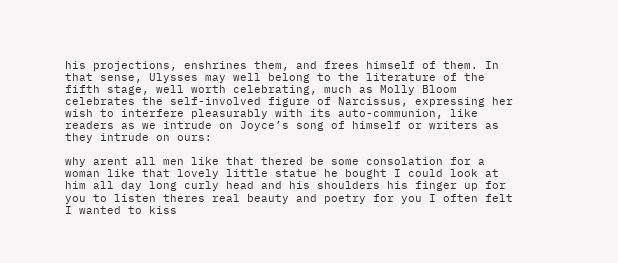his projections, enshrines them, and frees himself of them. In that sense, Ulysses may well belong to the literature of the fifth stage, well worth celebrating, much as Molly Bloom celebrates the self-involved figure of Narcissus, expressing her wish to interfere pleasurably with its auto-communion, like readers as we intrude on Joyce’s song of himself or writers as they intrude on ours:

why arent all men like that thered be some consolation for a woman like that lovely little statue he bought I could look at him all day long curly head and his shoulders his finger up for you to listen theres real beauty and poetry for you I often felt I wanted to kiss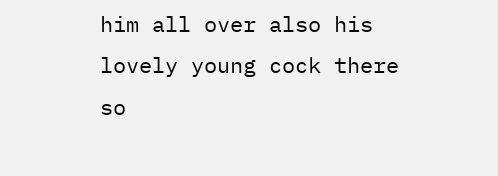him all over also his lovely young cock there so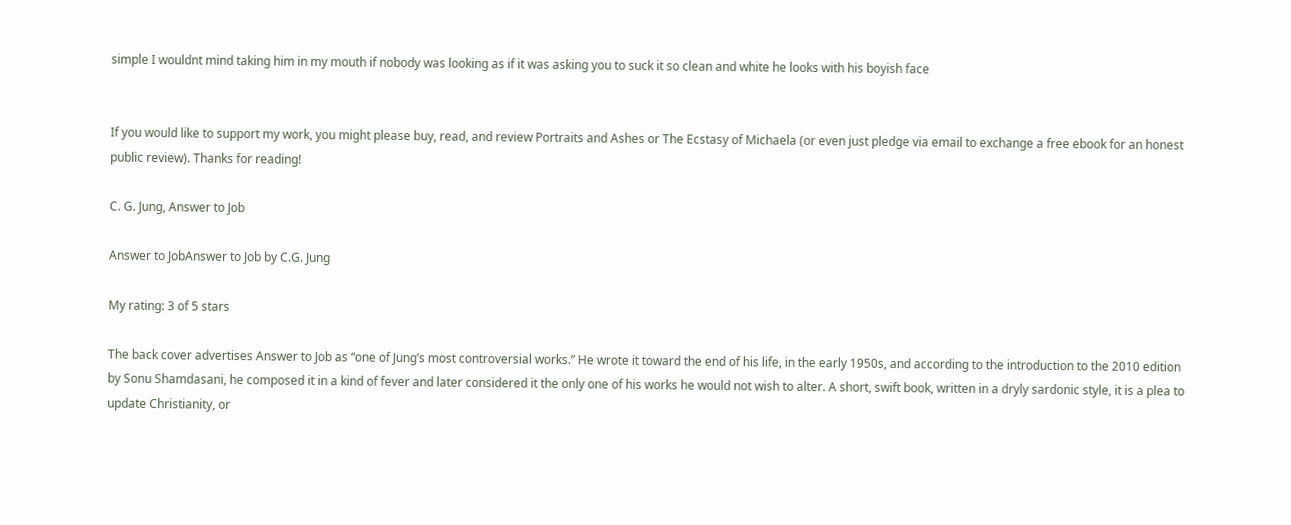simple I wouldnt mind taking him in my mouth if nobody was looking as if it was asking you to suck it so clean and white he looks with his boyish face


If you would like to support my work, you might please buy, read, and review Portraits and Ashes or The Ecstasy of Michaela (or even just pledge via email to exchange a free ebook for an honest public review). Thanks for reading!

C. G. Jung, Answer to Job

Answer to JobAnswer to Job by C.G. Jung

My rating: 3 of 5 stars

The back cover advertises Answer to Job as “one of Jung’s most controversial works.” He wrote it toward the end of his life, in the early 1950s, and according to the introduction to the 2010 edition by Sonu Shamdasani, he composed it in a kind of fever and later considered it the only one of his works he would not wish to alter. A short, swift book, written in a dryly sardonic style, it is a plea to update Christianity, or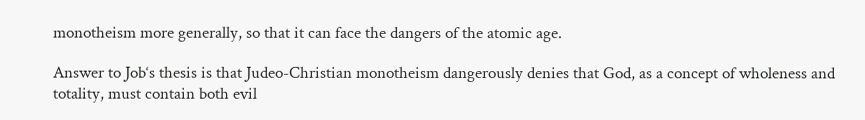monotheism more generally, so that it can face the dangers of the atomic age.

Answer to Job‘s thesis is that Judeo-Christian monotheism dangerously denies that God, as a concept of wholeness and totality, must contain both evil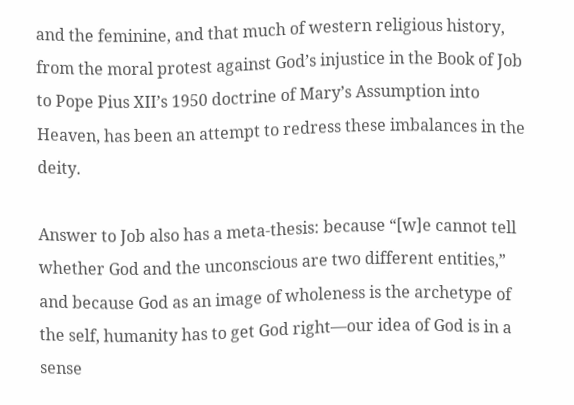and the feminine, and that much of western religious history, from the moral protest against God’s injustice in the Book of Job to Pope Pius XII’s 1950 doctrine of Mary’s Assumption into Heaven, has been an attempt to redress these imbalances in the deity.

Answer to Job also has a meta-thesis: because “[w]e cannot tell whether God and the unconscious are two different entities,” and because God as an image of wholeness is the archetype of the self, humanity has to get God right—our idea of God is in a sense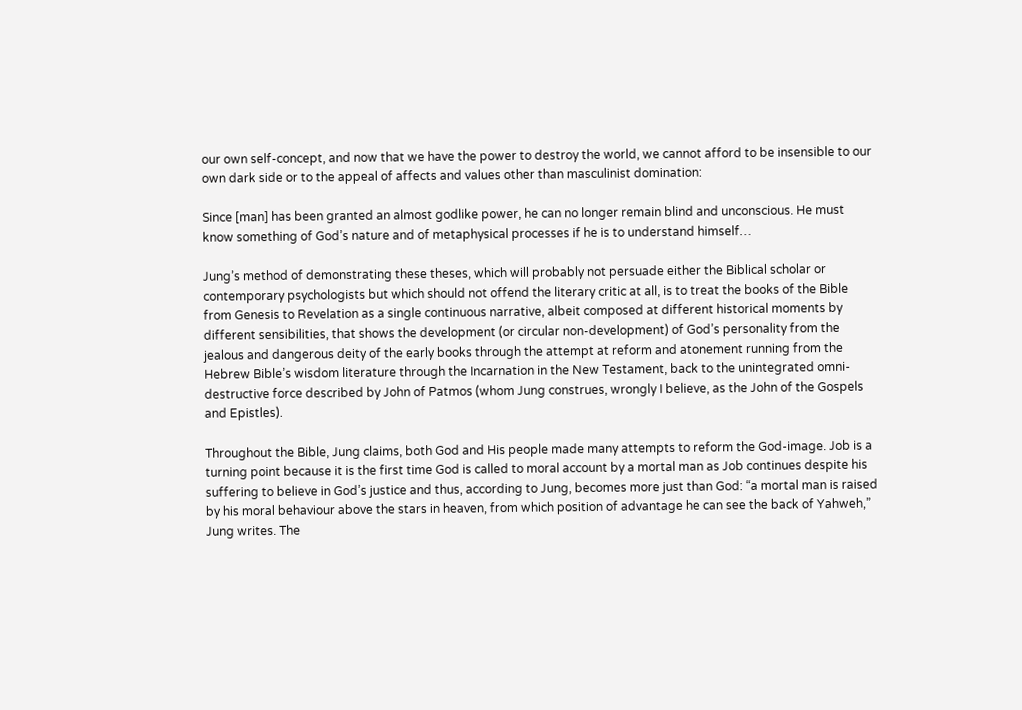our own self-concept, and now that we have the power to destroy the world, we cannot afford to be insensible to our own dark side or to the appeal of affects and values other than masculinist domination:

Since [man] has been granted an almost godlike power, he can no longer remain blind and unconscious. He must know something of God’s nature and of metaphysical processes if he is to understand himself…

Jung’s method of demonstrating these theses, which will probably not persuade either the Biblical scholar or contemporary psychologists but which should not offend the literary critic at all, is to treat the books of the Bible from Genesis to Revelation as a single continuous narrative, albeit composed at different historical moments by different sensibilities, that shows the development (or circular non-development) of God’s personality from the jealous and dangerous deity of the early books through the attempt at reform and atonement running from the Hebrew Bible’s wisdom literature through the Incarnation in the New Testament, back to the unintegrated omni-destructive force described by John of Patmos (whom Jung construes, wrongly I believe, as the John of the Gospels and Epistles).

Throughout the Bible, Jung claims, both God and His people made many attempts to reform the God-image. Job is a turning point because it is the first time God is called to moral account by a mortal man as Job continues despite his suffering to believe in God’s justice and thus, according to Jung, becomes more just than God: “a mortal man is raised by his moral behaviour above the stars in heaven, from which position of advantage he can see the back of Yahweh,” Jung writes. The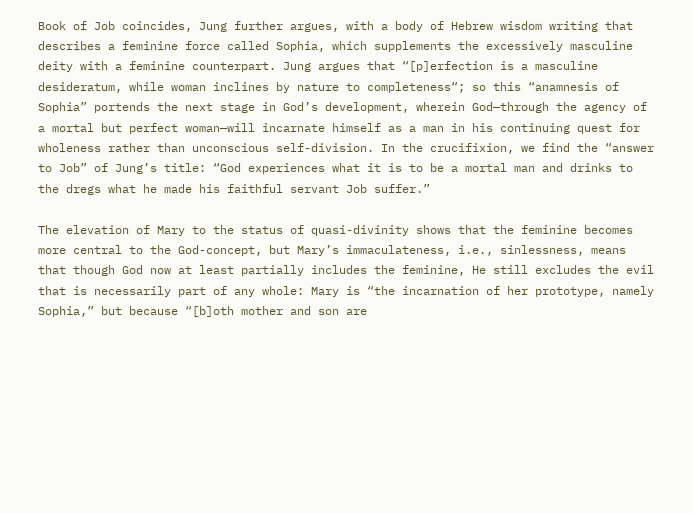Book of Job coincides, Jung further argues, with a body of Hebrew wisdom writing that describes a feminine force called Sophia, which supplements the excessively masculine deity with a feminine counterpart. Jung argues that “[p]erfection is a masculine desideratum, while woman inclines by nature to completeness“; so this “anamnesis of Sophia” portends the next stage in God’s development, wherein God—through the agency of a mortal but perfect woman—will incarnate himself as a man in his continuing quest for wholeness rather than unconscious self-division. In the crucifixion, we find the “answer to Job” of Jung’s title: “God experiences what it is to be a mortal man and drinks to the dregs what he made his faithful servant Job suffer.”

The elevation of Mary to the status of quasi-divinity shows that the feminine becomes more central to the God-concept, but Mary’s immaculateness, i.e., sinlessness, means that though God now at least partially includes the feminine, He still excludes the evil that is necessarily part of any whole: Mary is “the incarnation of her prototype, namely Sophia,” but because “[b]oth mother and son are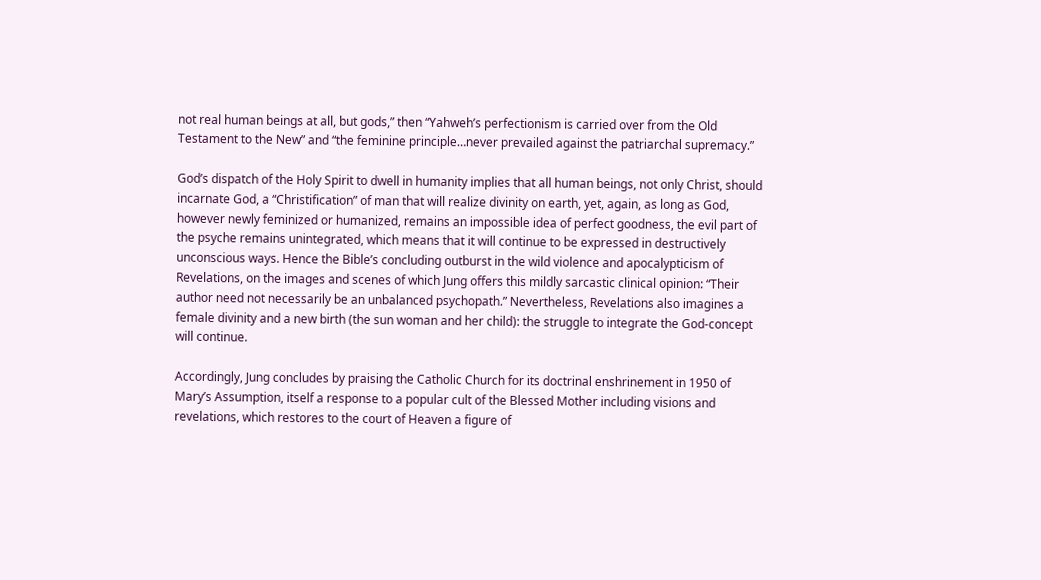not real human beings at all, but gods,” then “Yahweh’s perfectionism is carried over from the Old Testament to the New” and “the feminine principle…never prevailed against the patriarchal supremacy.”

God’s dispatch of the Holy Spirit to dwell in humanity implies that all human beings, not only Christ, should incarnate God, a “Christification” of man that will realize divinity on earth, yet, again, as long as God, however newly feminized or humanized, remains an impossible idea of perfect goodness, the evil part of the psyche remains unintegrated, which means that it will continue to be expressed in destructively unconscious ways. Hence the Bible’s concluding outburst in the wild violence and apocalypticism of Revelations, on the images and scenes of which Jung offers this mildly sarcastic clinical opinion: “Their author need not necessarily be an unbalanced psychopath.” Nevertheless, Revelations also imagines a female divinity and a new birth (the sun woman and her child): the struggle to integrate the God-concept will continue.

Accordingly, Jung concludes by praising the Catholic Church for its doctrinal enshrinement in 1950 of Mary’s Assumption, itself a response to a popular cult of the Blessed Mother including visions and revelations, which restores to the court of Heaven a figure of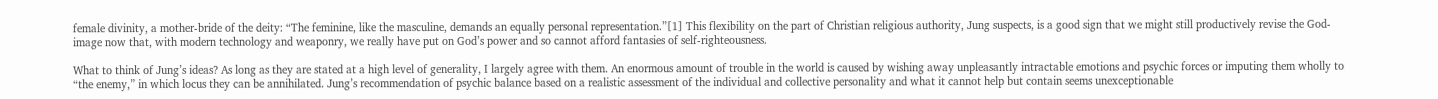female divinity, a mother-bride of the deity: “The feminine, like the masculine, demands an equally personal representation.”[1] This flexibility on the part of Christian religious authority, Jung suspects, is a good sign that we might still productively revise the God-image now that, with modern technology and weaponry, we really have put on God’s power and so cannot afford fantasies of self-righteousness.

What to think of Jung’s ideas? As long as they are stated at a high level of generality, I largely agree with them. An enormous amount of trouble in the world is caused by wishing away unpleasantly intractable emotions and psychic forces or imputing them wholly to “the enemy,” in which locus they can be annihilated. Jung’s recommendation of psychic balance based on a realistic assessment of the individual and collective personality and what it cannot help but contain seems unexceptionable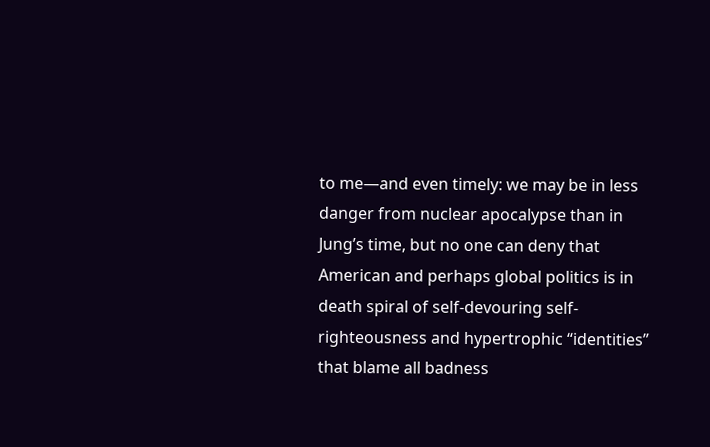to me—and even timely: we may be in less danger from nuclear apocalypse than in Jung’s time, but no one can deny that American and perhaps global politics is in death spiral of self-devouring self-righteousness and hypertrophic “identities” that blame all badness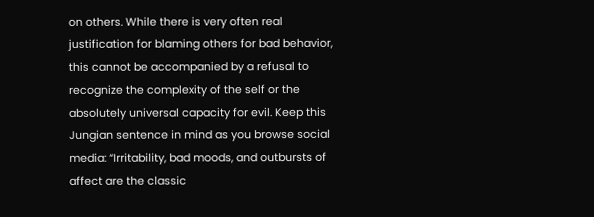on others. While there is very often real justification for blaming others for bad behavior, this cannot be accompanied by a refusal to recognize the complexity of the self or the absolutely universal capacity for evil. Keep this Jungian sentence in mind as you browse social media: “Irritability, bad moods, and outbursts of affect are the classic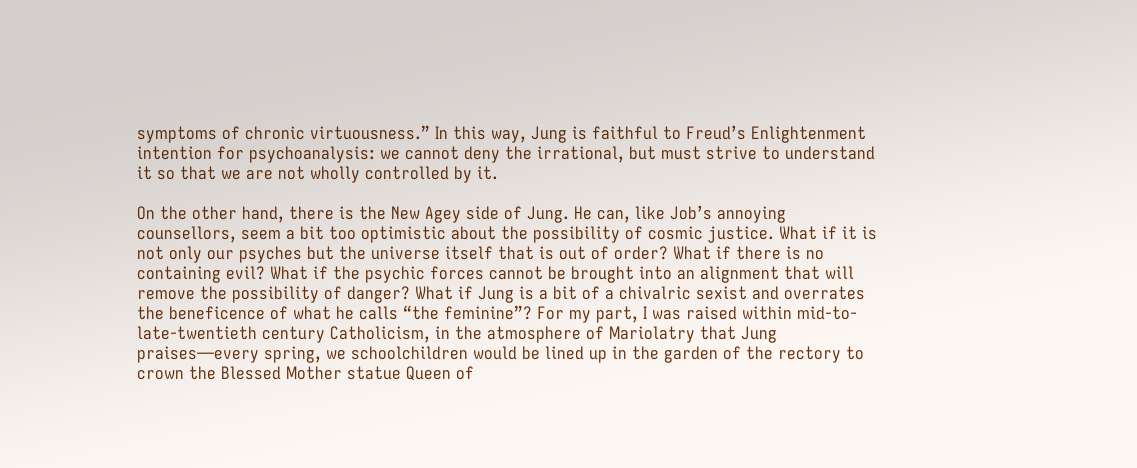symptoms of chronic virtuousness.” In this way, Jung is faithful to Freud’s Enlightenment intention for psychoanalysis: we cannot deny the irrational, but must strive to understand it so that we are not wholly controlled by it.

On the other hand, there is the New Agey side of Jung. He can, like Job’s annoying counsellors, seem a bit too optimistic about the possibility of cosmic justice. What if it is not only our psyches but the universe itself that is out of order? What if there is no containing evil? What if the psychic forces cannot be brought into an alignment that will remove the possibility of danger? What if Jung is a bit of a chivalric sexist and overrates the beneficence of what he calls “the feminine”? For my part, I was raised within mid-to-late-twentieth century Catholicism, in the atmosphere of Mariolatry that Jung praises—every spring, we schoolchildren would be lined up in the garden of the rectory to crown the Blessed Mother statue Queen of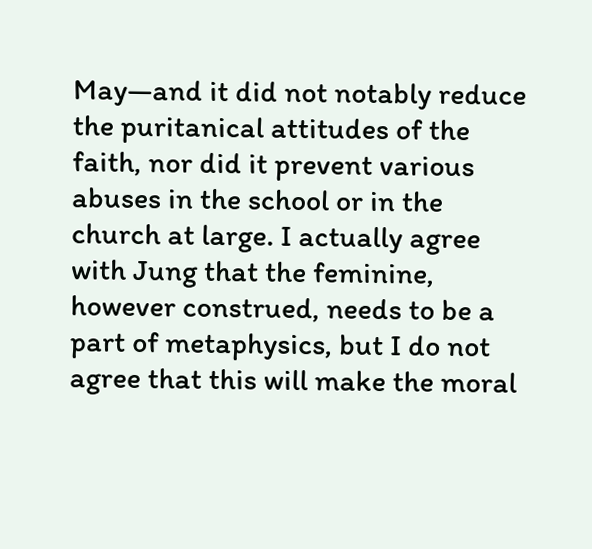May—and it did not notably reduce the puritanical attitudes of the faith, nor did it prevent various abuses in the school or in the church at large. I actually agree with Jung that the feminine, however construed, needs to be a part of metaphysics, but I do not agree that this will make the moral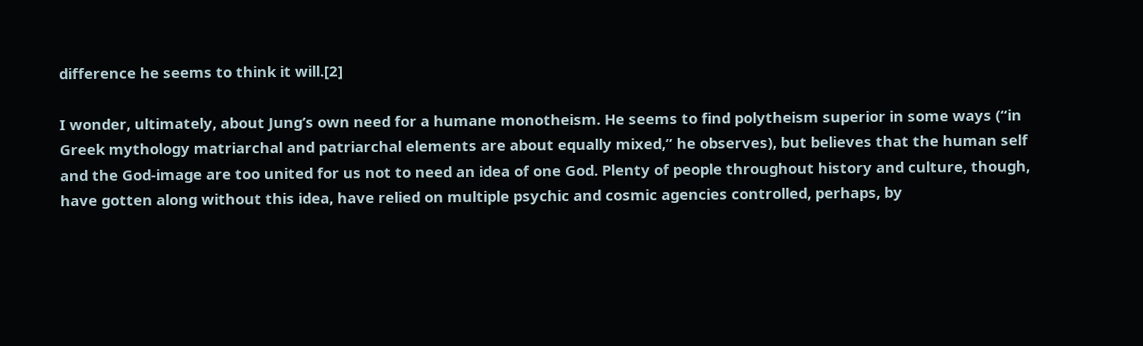difference he seems to think it will.[2]

I wonder, ultimately, about Jung’s own need for a humane monotheism. He seems to find polytheism superior in some ways (“in Greek mythology matriarchal and patriarchal elements are about equally mixed,” he observes), but believes that the human self and the God-image are too united for us not to need an idea of one God. Plenty of people throughout history and culture, though, have gotten along without this idea, have relied on multiple psychic and cosmic agencies controlled, perhaps, by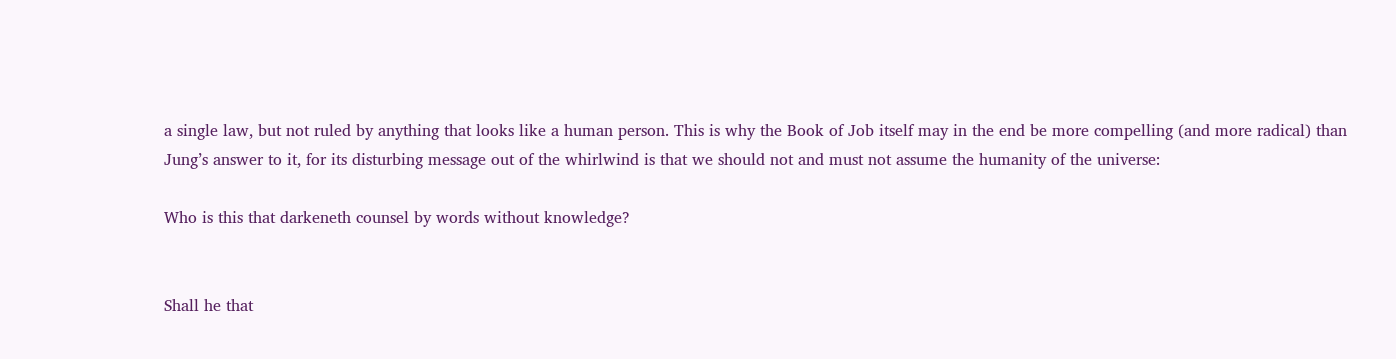a single law, but not ruled by anything that looks like a human person. This is why the Book of Job itself may in the end be more compelling (and more radical) than Jung’s answer to it, for its disturbing message out of the whirlwind is that we should not and must not assume the humanity of the universe:

Who is this that darkeneth counsel by words without knowledge?


Shall he that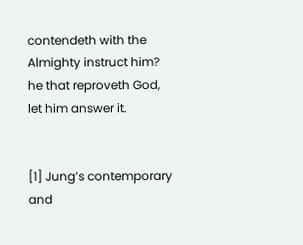contendeth with the Almighty instruct him? he that reproveth God, let him answer it.


[1] Jung’s contemporary and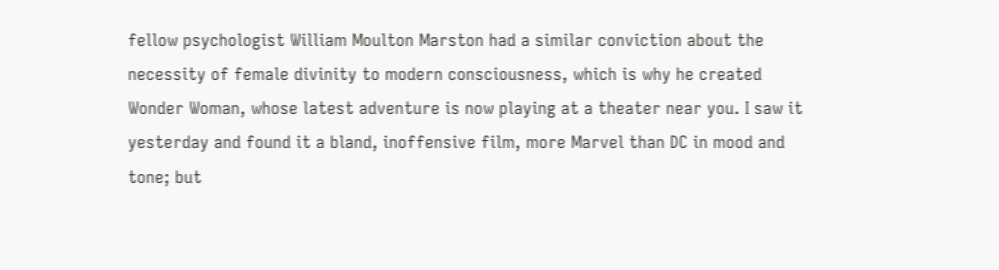fellow psychologist William Moulton Marston had a similar conviction about the necessity of female divinity to modern consciousness, which is why he created Wonder Woman, whose latest adventure is now playing at a theater near you. I saw it yesterday and found it a bland, inoffensive film, more Marvel than DC in mood and tone; but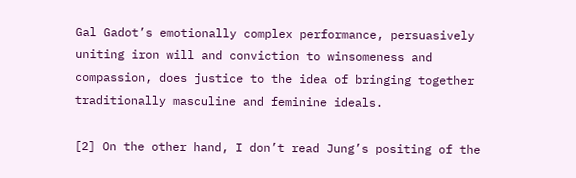Gal Gadot’s emotionally complex performance, persuasively uniting iron will and conviction to winsomeness and compassion, does justice to the idea of bringing together traditionally masculine and feminine ideals.

[2] On the other hand, I don’t read Jung’s positing of the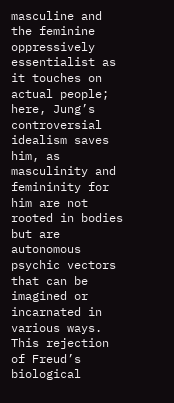masculine and the feminine oppressively essentialist as it touches on actual people; here, Jung’s controversial idealism saves him, as masculinity and femininity for him are not rooted in bodies but are autonomous psychic vectors that can be imagined or incarnated in various ways. This rejection of Freud’s biological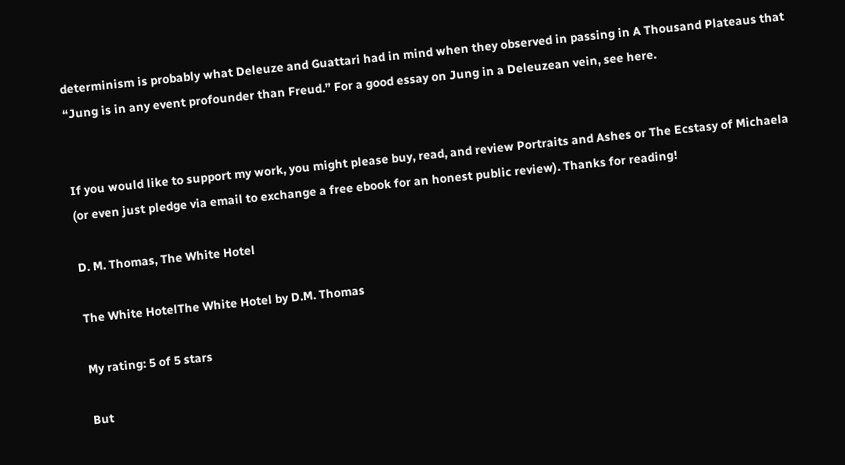determinism is probably what Deleuze and Guattari had in mind when they observed in passing in A Thousand Plateaus that “Jung is in any event profounder than Freud.” For a good essay on Jung in a Deleuzean vein, see here.


If you would like to support my work, you might please buy, read, and review Portraits and Ashes or The Ecstasy of Michaela (or even just pledge via email to exchange a free ebook for an honest public review). Thanks for reading!

D. M. Thomas, The White Hotel

The White HotelThe White Hotel by D.M. Thomas

My rating: 5 of 5 stars

But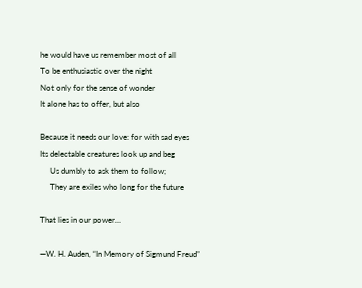he would have us remember most of all
To be enthusiastic over the night
Not only for the sense of wonder
It alone has to offer, but also

Because it needs our love: for with sad eyes
Its delectable creatures look up and beg
     Us dumbly to ask them to follow;
     They are exiles who long for the future

That lies in our power…

—W. H. Auden, “In Memory of Sigmund Freud”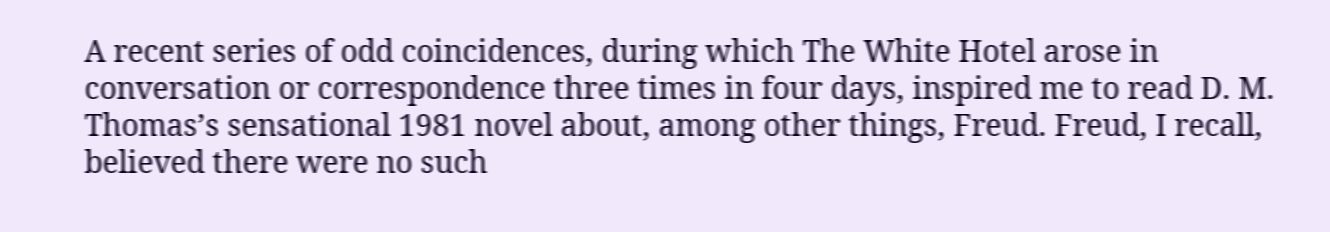A recent series of odd coincidences, during which The White Hotel arose in conversation or correspondence three times in four days, inspired me to read D. M. Thomas’s sensational 1981 novel about, among other things, Freud. Freud, I recall, believed there were no such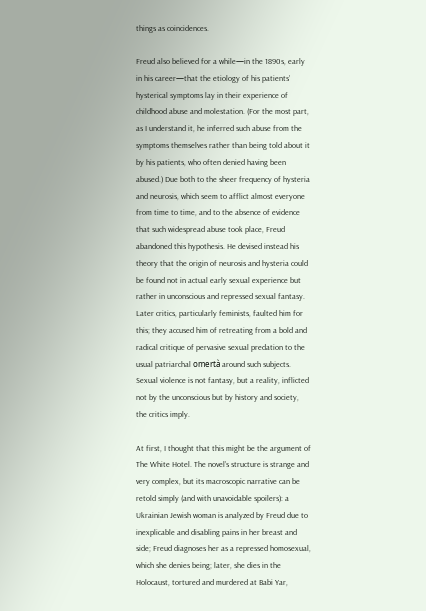things as coincidences.

Freud also believed for a while—in the 1890s, early in his career—that the etiology of his patients’ hysterical symptoms lay in their experience of childhood abuse and molestation. (For the most part, as I understand it, he inferred such abuse from the symptoms themselves rather than being told about it by his patients, who often denied having been abused.) Due both to the sheer frequency of hysteria and neurosis, which seem to afflict almost everyone from time to time, and to the absence of evidence that such widespread abuse took place, Freud abandoned this hypothesis. He devised instead his theory that the origin of neurosis and hysteria could be found not in actual early sexual experience but rather in unconscious and repressed sexual fantasy. Later critics, particularly feminists, faulted him for this; they accused him of retreating from a bold and radical critique of pervasive sexual predation to the usual patriarchal omertà around such subjects. Sexual violence is not fantasy, but a reality, inflicted not by the unconscious but by history and society, the critics imply.

At first, I thought that this might be the argument of The White Hotel. The novel’s structure is strange and very complex, but its macroscopic narrative can be retold simply (and with unavoidable spoilers): a Ukrainian Jewish woman is analyzed by Freud due to inexplicable and disabling pains in her breast and side; Freud diagnoses her as a repressed homosexual, which she denies being; later, she dies in the Holocaust, tortured and murdered at Babi Yar,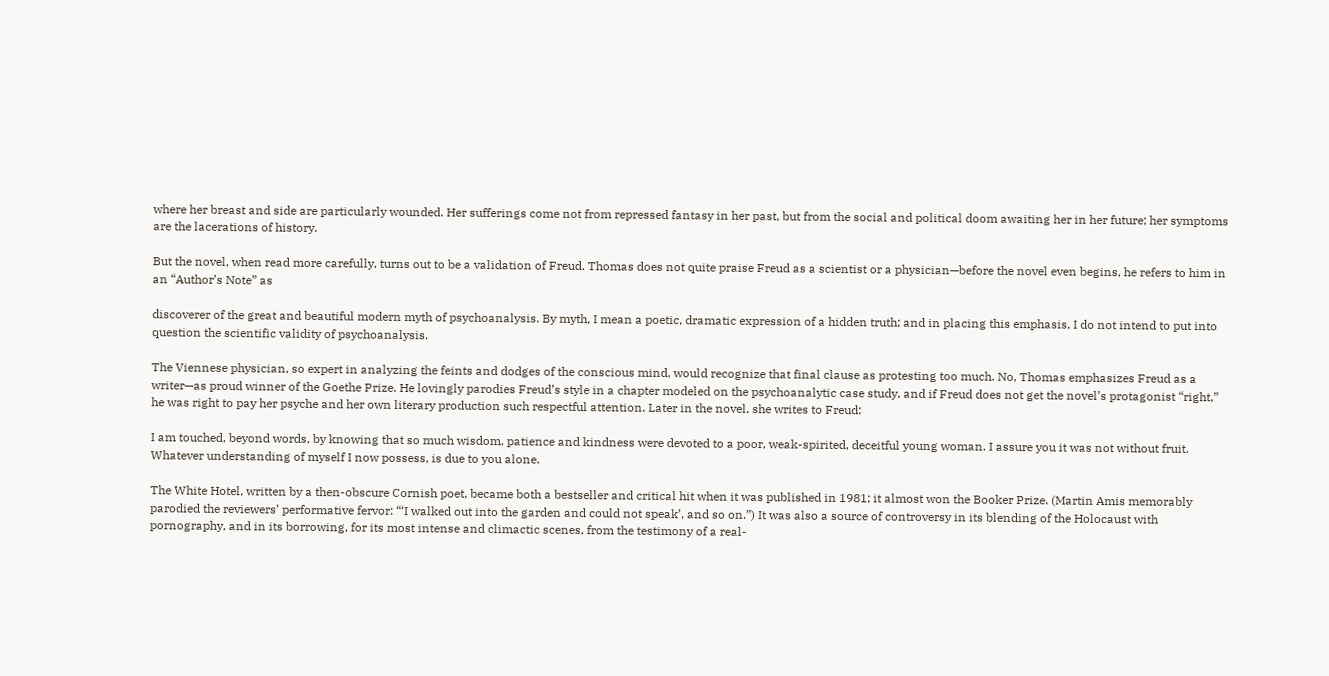where her breast and side are particularly wounded. Her sufferings come not from repressed fantasy in her past, but from the social and political doom awaiting her in her future; her symptoms are the lacerations of history.

But the novel, when read more carefully, turns out to be a validation of Freud. Thomas does not quite praise Freud as a scientist or a physician—before the novel even begins, he refers to him in an “Author’s Note” as

discoverer of the great and beautiful modern myth of psychoanalysis. By myth, I mean a poetic, dramatic expression of a hidden truth; and in placing this emphasis, I do not intend to put into question the scientific validity of psychoanalysis.

The Viennese physician, so expert in analyzing the feints and dodges of the conscious mind, would recognize that final clause as protesting too much. No, Thomas emphasizes Freud as a writer—as proud winner of the Goethe Prize. He lovingly parodies Freud’s style in a chapter modeled on the psychoanalytic case study, and if Freud does not get the novel’s protagonist “right,” he was right to pay her psyche and her own literary production such respectful attention. Later in the novel, she writes to Freud:

I am touched, beyond words, by knowing that so much wisdom, patience and kindness were devoted to a poor, weak-spirited, deceitful young woman. I assure you it was not without fruit. Whatever understanding of myself I now possess, is due to you alone.

The White Hotel, written by a then-obscure Cornish poet, became both a bestseller and critical hit when it was published in 1981; it almost won the Booker Prize. (Martin Amis memorably parodied the reviewers’ performative fervor: “‘I walked out into the garden and could not speak’, and so on.”) It was also a source of controversy in its blending of the Holocaust with pornography, and in its borrowing, for its most intense and climactic scenes, from the testimony of a real-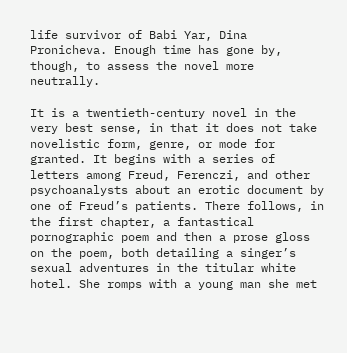life survivor of Babi Yar, Dina Pronicheva. Enough time has gone by, though, to assess the novel more neutrally.

It is a twentieth-century novel in the very best sense, in that it does not take novelistic form, genre, or mode for granted. It begins with a series of letters among Freud, Ferenczi, and other psychoanalysts about an erotic document by one of Freud’s patients. There follows, in the first chapter, a fantastical pornographic poem and then a prose gloss on the poem, both detailing a singer’s sexual adventures in the titular white hotel. She romps with a young man she met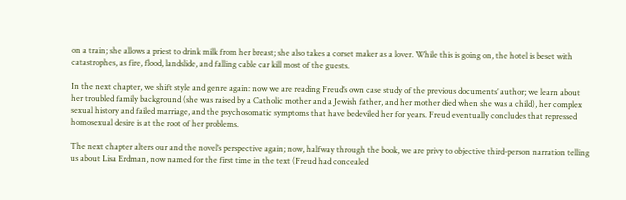on a train; she allows a priest to drink milk from her breast; she also takes a corset maker as a lover. While this is going on, the hotel is beset with catastrophes, as fire, flood, landslide, and falling cable car kill most of the guests.

In the next chapter, we shift style and genre again: now we are reading Freud’s own case study of the previous documents’ author; we learn about her troubled family background (she was raised by a Catholic mother and a Jewish father, and her mother died when she was a child), her complex sexual history and failed marriage, and the psychosomatic symptoms that have bedeviled her for years. Freud eventually concludes that repressed homosexual desire is at the root of her problems.

The next chapter alters our and the novel’s perspective again; now, halfway through the book, we are privy to objective third-person narration telling us about Lisa Erdman, now named for the first time in the text (Freud had concealed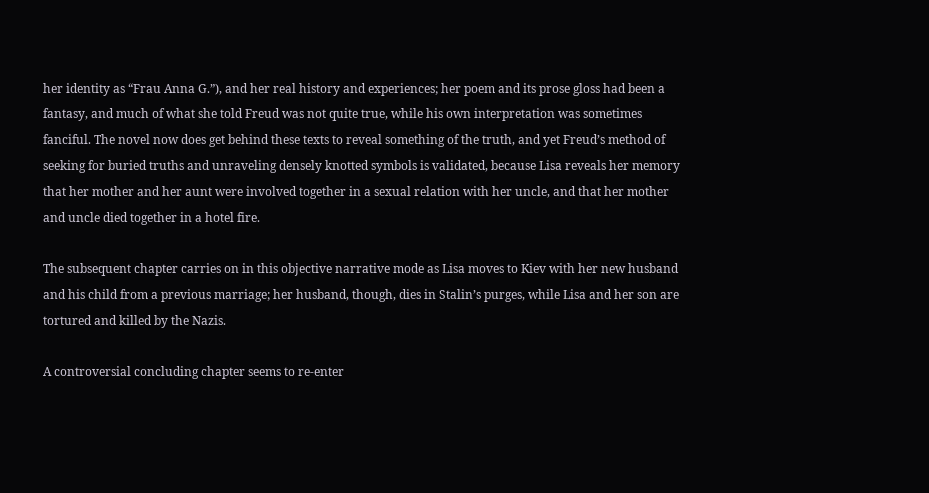her identity as “Frau Anna G.”), and her real history and experiences; her poem and its prose gloss had been a fantasy, and much of what she told Freud was not quite true, while his own interpretation was sometimes fanciful. The novel now does get behind these texts to reveal something of the truth, and yet Freud’s method of seeking for buried truths and unraveling densely knotted symbols is validated, because Lisa reveals her memory that her mother and her aunt were involved together in a sexual relation with her uncle, and that her mother and uncle died together in a hotel fire.

The subsequent chapter carries on in this objective narrative mode as Lisa moves to Kiev with her new husband and his child from a previous marriage; her husband, though, dies in Stalin’s purges, while Lisa and her son are tortured and killed by the Nazis.

A controversial concluding chapter seems to re-enter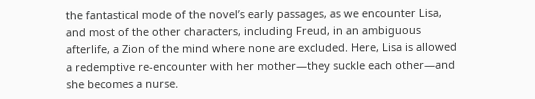the fantastical mode of the novel’s early passages, as we encounter Lisa, and most of the other characters, including Freud, in an ambiguous afterlife, a Zion of the mind where none are excluded. Here, Lisa is allowed a redemptive re-encounter with her mother—they suckle each other—and she becomes a nurse.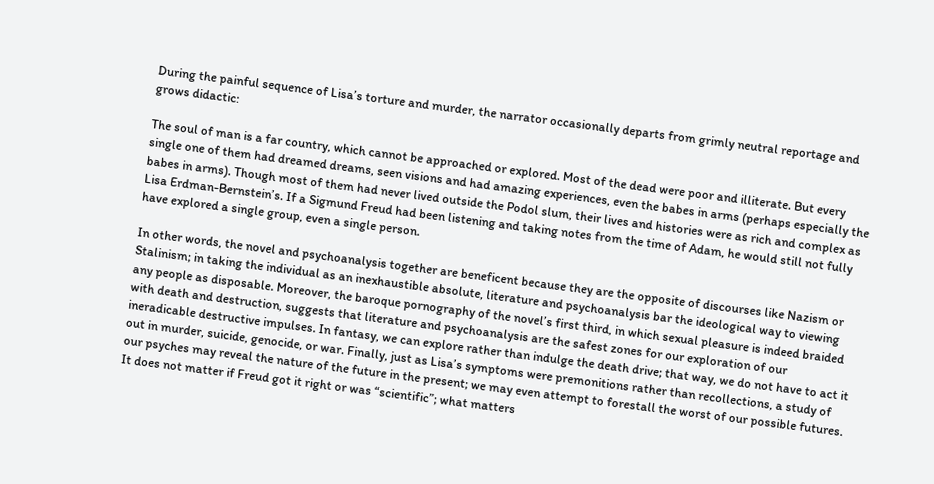During the painful sequence of Lisa’s torture and murder, the narrator occasionally departs from grimly neutral reportage and grows didactic:

The soul of man is a far country, which cannot be approached or explored. Most of the dead were poor and illiterate. But every single one of them had dreamed dreams, seen visions and had amazing experiences, even the babes in arms (perhaps especially the babes in arms). Though most of them had never lived outside the Podol slum, their lives and histories were as rich and complex as Lisa Erdman-Bernstein’s. If a Sigmund Freud had been listening and taking notes from the time of Adam, he would still not fully have explored a single group, even a single person.

In other words, the novel and psychoanalysis together are beneficent because they are the opposite of discourses like Nazism or Stalinism; in taking the individual as an inexhaustible absolute, literature and psychoanalysis bar the ideological way to viewing any people as disposable. Moreover, the baroque pornography of the novel’s first third, in which sexual pleasure is indeed braided with death and destruction, suggests that literature and psychoanalysis are the safest zones for our exploration of our ineradicable destructive impulses. In fantasy, we can explore rather than indulge the death drive; that way, we do not have to act it out in murder, suicide, genocide, or war. Finally, just as Lisa’s symptoms were premonitions rather than recollections, a study of our psyches may reveal the nature of the future in the present; we may even attempt to forestall the worst of our possible futures. It does not matter if Freud got it right or was “scientific”; what matters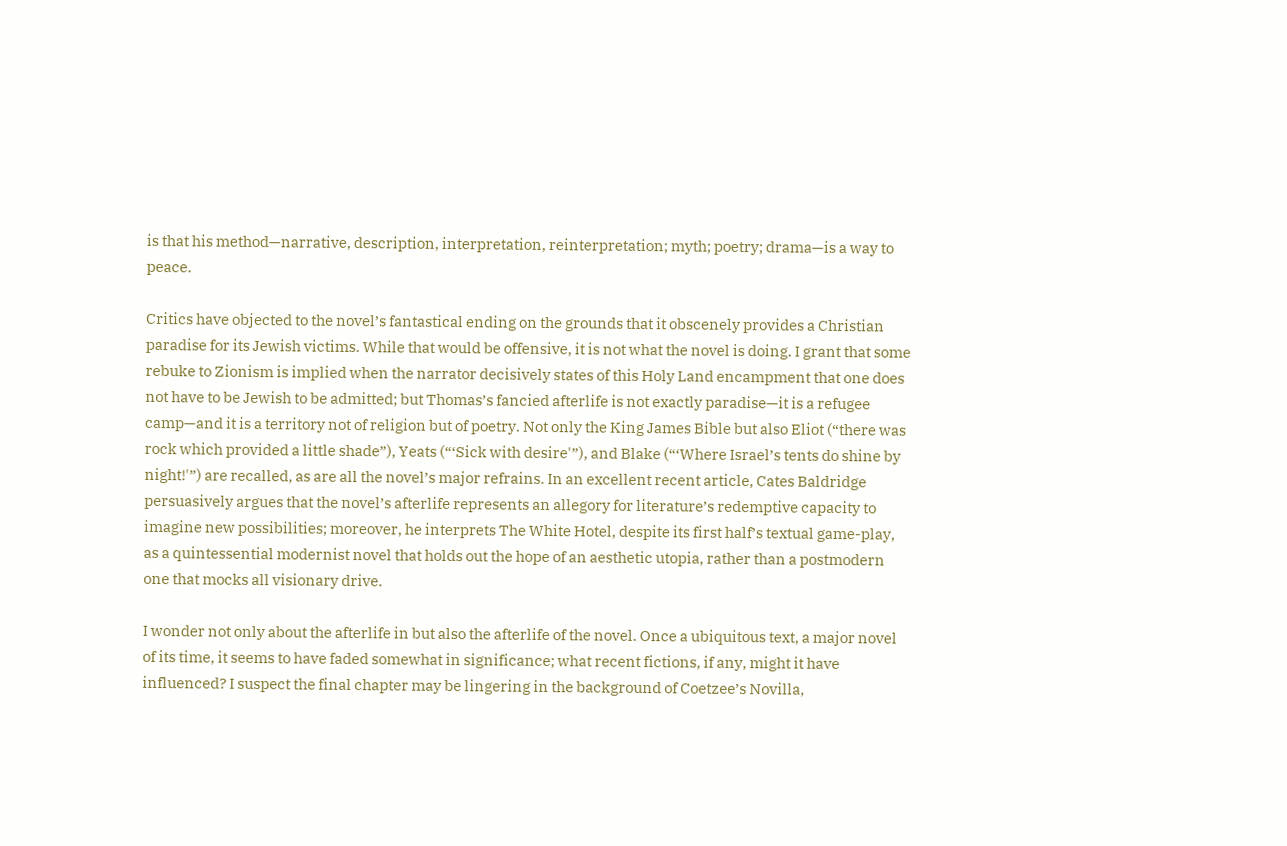is that his method—narrative, description, interpretation, reinterpretation; myth; poetry; drama—is a way to peace.

Critics have objected to the novel’s fantastical ending on the grounds that it obscenely provides a Christian paradise for its Jewish victims. While that would be offensive, it is not what the novel is doing. I grant that some rebuke to Zionism is implied when the narrator decisively states of this Holy Land encampment that one does not have to be Jewish to be admitted; but Thomas’s fancied afterlife is not exactly paradise—it is a refugee camp—and it is a territory not of religion but of poetry. Not only the King James Bible but also Eliot (“there was rock which provided a little shade”), Yeats (“‘Sick with desire'”), and Blake (“‘Where Israel’s tents do shine by night!'”) are recalled, as are all the novel’s major refrains. In an excellent recent article, Cates Baldridge persuasively argues that the novel’s afterlife represents an allegory for literature’s redemptive capacity to imagine new possibilities; moreover, he interprets The White Hotel, despite its first half’s textual game-play, as a quintessential modernist novel that holds out the hope of an aesthetic utopia, rather than a postmodern one that mocks all visionary drive.

I wonder not only about the afterlife in but also the afterlife of the novel. Once a ubiquitous text, a major novel of its time, it seems to have faded somewhat in significance; what recent fictions, if any, might it have influenced? I suspect the final chapter may be lingering in the background of Coetzee’s Novilla,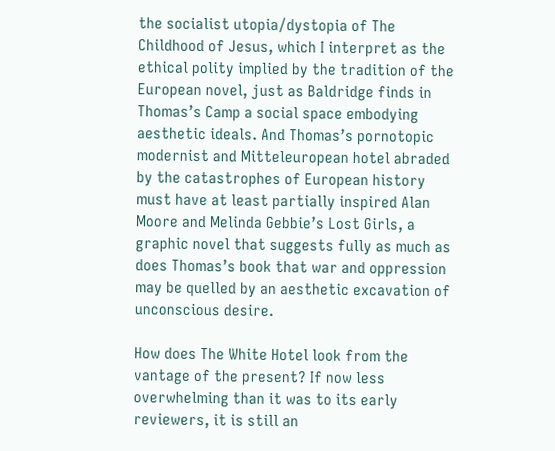the socialist utopia/dystopia of The Childhood of Jesus, which I interpret as the ethical polity implied by the tradition of the European novel, just as Baldridge finds in Thomas’s Camp a social space embodying aesthetic ideals. And Thomas’s pornotopic modernist and Mitteleuropean hotel abraded by the catastrophes of European history must have at least partially inspired Alan Moore and Melinda Gebbie’s Lost Girls, a graphic novel that suggests fully as much as does Thomas’s book that war and oppression may be quelled by an aesthetic excavation of unconscious desire.

How does The White Hotel look from the vantage of the present? If now less overwhelming than it was to its early reviewers, it is still an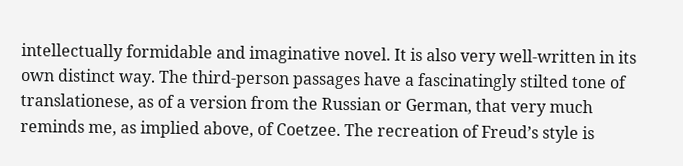intellectually formidable and imaginative novel. It is also very well-written in its own distinct way. The third-person passages have a fascinatingly stilted tone of translationese, as of a version from the Russian or German, that very much reminds me, as implied above, of Coetzee. The recreation of Freud’s style is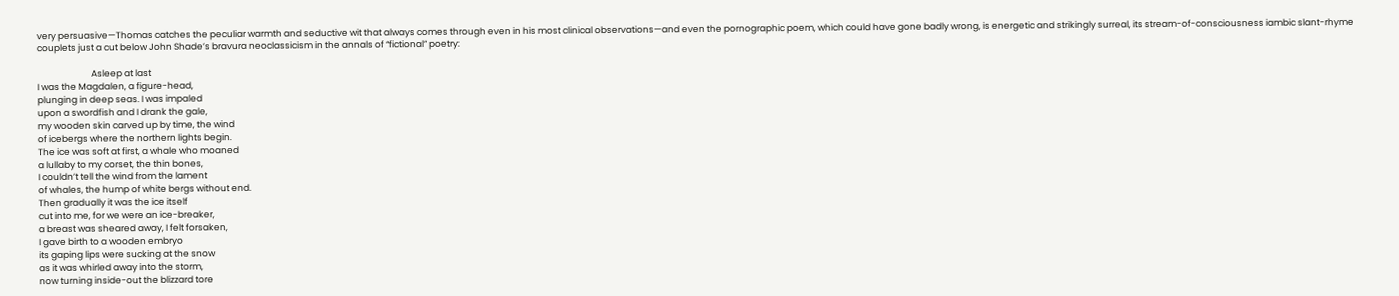very persuasive—Thomas catches the peculiar warmth and seductive wit that always comes through even in his most clinical observations—and even the pornographic poem, which could have gone badly wrong, is energetic and strikingly surreal, its stream-of-consciousness iambic slant-rhyme couplets just a cut below John Shade’s bravura neoclassicism in the annals of “fictional” poetry:

                           Asleep at last
I was the Magdalen, a figure-head,
plunging in deep seas. I was impaled
upon a swordfish and I drank the gale,
my wooden skin carved up by time, the wind
of icebergs where the northern lights begin.
The ice was soft at first, a whale who moaned
a lullaby to my corset, the thin bones,
I couldn’t tell the wind from the lament
of whales, the hump of white bergs without end.
Then gradually it was the ice itself
cut into me, for we were an ice-breaker,
a breast was sheared away, I felt forsaken,
I gave birth to a wooden embryo
its gaping lips were sucking at the snow
as it was whirled away into the storm,
now turning inside-out the blizzard tore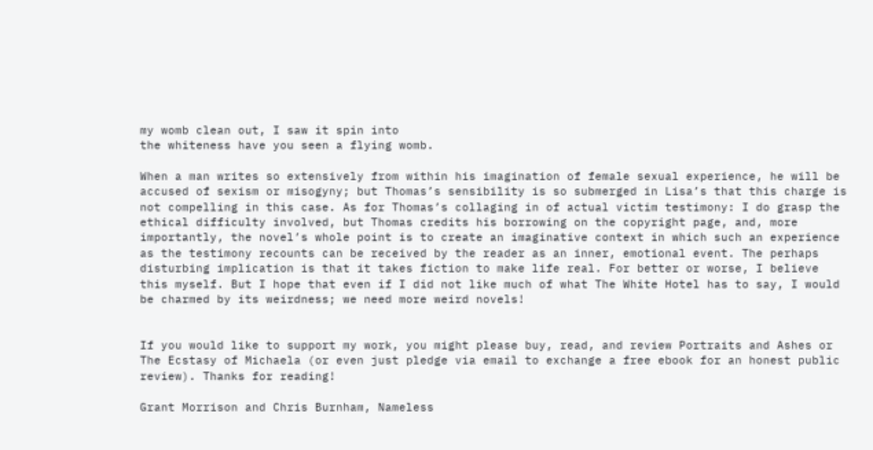my womb clean out, I saw it spin into
the whiteness have you seen a flying womb.

When a man writes so extensively from within his imagination of female sexual experience, he will be accused of sexism or misogyny; but Thomas’s sensibility is so submerged in Lisa’s that this charge is not compelling in this case. As for Thomas’s collaging in of actual victim testimony: I do grasp the ethical difficulty involved, but Thomas credits his borrowing on the copyright page, and, more importantly, the novel’s whole point is to create an imaginative context in which such an experience as the testimony recounts can be received by the reader as an inner, emotional event. The perhaps disturbing implication is that it takes fiction to make life real. For better or worse, I believe this myself. But I hope that even if I did not like much of what The White Hotel has to say, I would be charmed by its weirdness; we need more weird novels!


If you would like to support my work, you might please buy, read, and review Portraits and Ashes or The Ecstasy of Michaela (or even just pledge via email to exchange a free ebook for an honest public review). Thanks for reading!

Grant Morrison and Chris Burnham, Nameless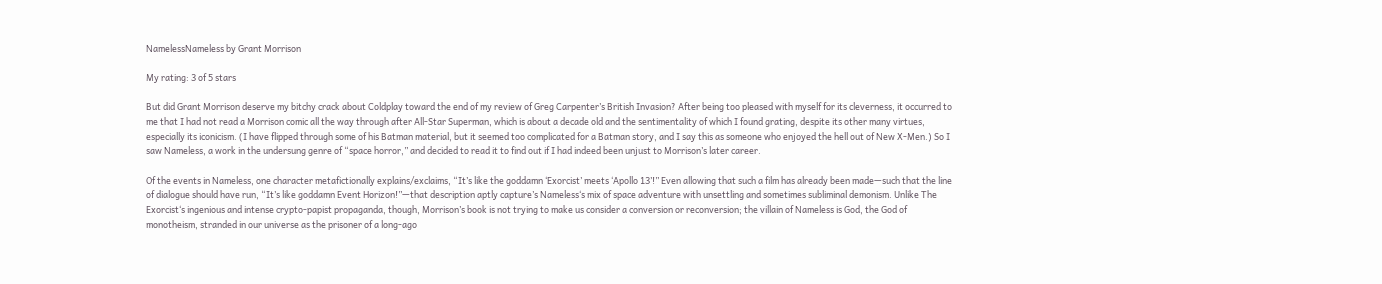NamelessNameless by Grant Morrison

My rating: 3 of 5 stars

But did Grant Morrison deserve my bitchy crack about Coldplay toward the end of my review of Greg Carpenter’s British Invasion? After being too pleased with myself for its cleverness, it occurred to me that I had not read a Morrison comic all the way through after All-Star Superman, which is about a decade old and the sentimentality of which I found grating, despite its other many virtues, especially its iconicism. (I have flipped through some of his Batman material, but it seemed too complicated for a Batman story, and I say this as someone who enjoyed the hell out of New X-Men.) So I saw Nameless, a work in the undersung genre of “space horror,” and decided to read it to find out if I had indeed been unjust to Morrison’s later career.

Of the events in Nameless, one character metafictionally explains/exclaims, “It’s like the goddamn ‘Exorcist’ meets ‘Apollo 13’!” Even allowing that such a film has already been made—such that the line of dialogue should have run, “It’s like goddamn Event Horizon!”—that description aptly capture’s Nameless‘s mix of space adventure with unsettling and sometimes subliminal demonism. Unlike The Exorcist‘s ingenious and intense crypto-papist propaganda, though, Morrison’s book is not trying to make us consider a conversion or reconversion; the villain of Nameless is God, the God of monotheism, stranded in our universe as the prisoner of a long-ago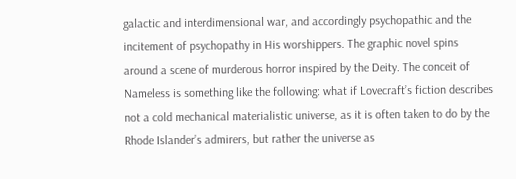galactic and interdimensional war, and accordingly psychopathic and the incitement of psychopathy in His worshippers. The graphic novel spins around a scene of murderous horror inspired by the Deity. The conceit of Nameless is something like the following: what if Lovecraft’s fiction describes not a cold mechanical materialistic universe, as it is often taken to do by the Rhode Islander’s admirers, but rather the universe as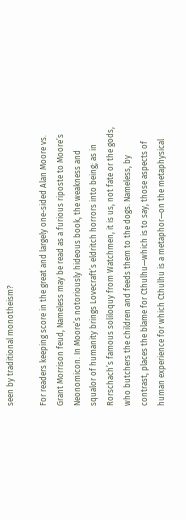seen by traditional monotheism?

For readers keeping score in the great and largely one-sided Alan Moore vs. Grant Morrison feud, Nameless may be read as a furious riposte to Moore’s Neonomicon. In Moore’s notoriously hideous book, the weakness and squalor of humanity brings Lovecraft’s eldritch horrors into being; as in Rorschach’s famous soliloquy from Watchmen, it is us, not fate or the gods, who butchers the children and feeds them to the dogs. Nameless, by contrast, places the blame for Cthulhu—which is to say, those aspects of human experience for which Cthulhu is a metaphor—on the metaphysical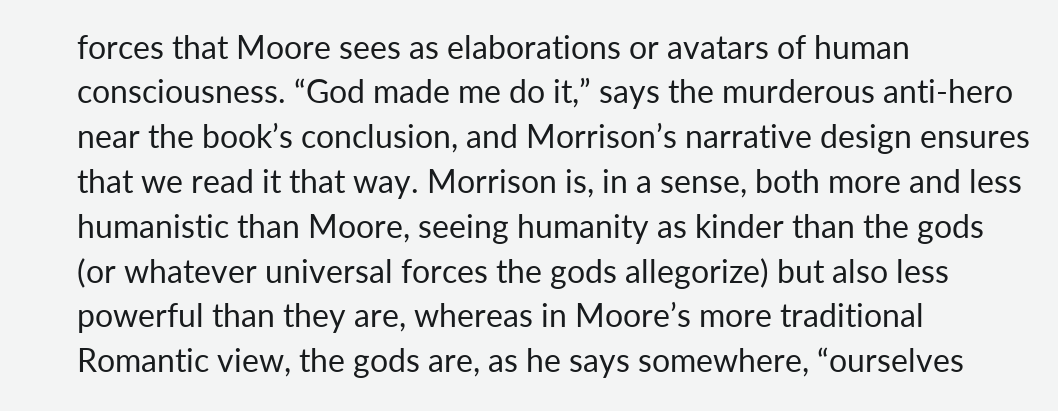forces that Moore sees as elaborations or avatars of human consciousness. “God made me do it,” says the murderous anti-hero near the book’s conclusion, and Morrison’s narrative design ensures that we read it that way. Morrison is, in a sense, both more and less humanistic than Moore, seeing humanity as kinder than the gods (or whatever universal forces the gods allegorize) but also less powerful than they are, whereas in Moore’s more traditional Romantic view, the gods are, as he says somewhere, “ourselves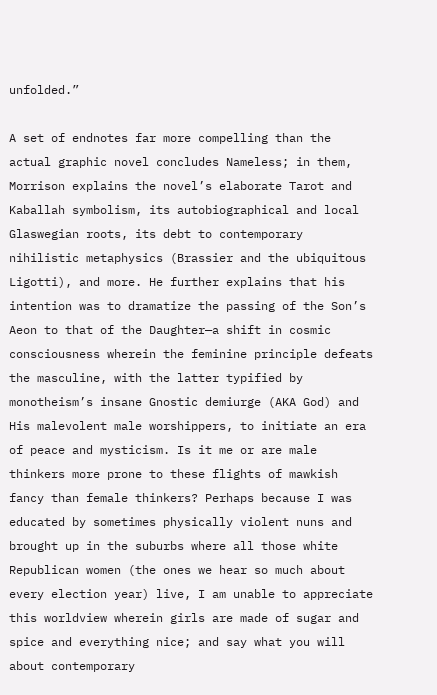unfolded.”

A set of endnotes far more compelling than the actual graphic novel concludes Nameless; in them, Morrison explains the novel’s elaborate Tarot and Kaballah symbolism, its autobiographical and local Glaswegian roots, its debt to contemporary nihilistic metaphysics (Brassier and the ubiquitous Ligotti), and more. He further explains that his intention was to dramatize the passing of the Son’s Aeon to that of the Daughter—a shift in cosmic consciousness wherein the feminine principle defeats the masculine, with the latter typified by monotheism’s insane Gnostic demiurge (AKA God) and His malevolent male worshippers, to initiate an era of peace and mysticism. Is it me or are male thinkers more prone to these flights of mawkish fancy than female thinkers? Perhaps because I was educated by sometimes physically violent nuns and brought up in the suburbs where all those white Republican women (the ones we hear so much about every election year) live, I am unable to appreciate this worldview wherein girls are made of sugar and spice and everything nice; and say what you will about contemporary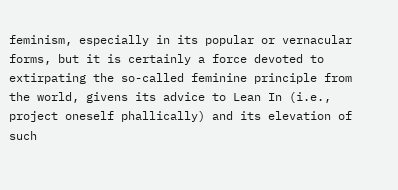feminism, especially in its popular or vernacular forms, but it is certainly a force devoted to extirpating the so-called feminine principle from the world, givens its advice to Lean In (i.e., project oneself phallically) and its elevation of such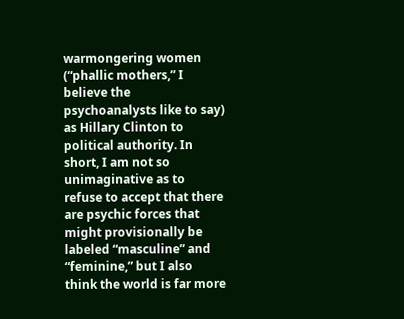warmongering women (“phallic mothers,” I believe the psychoanalysts like to say) as Hillary Clinton to political authority. In short, I am not so unimaginative as to refuse to accept that there are psychic forces that might provisionally be labeled “masculine” and “feminine,” but I also think the world is far more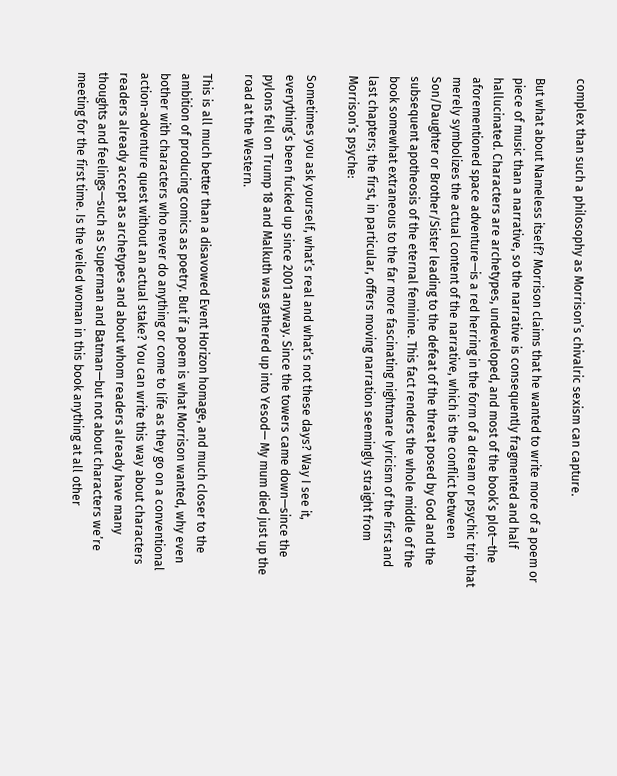complex than such a philosophy as Morrison’s chivalric sexism can capture.

But what about Nameless itself? Morrison claims that he wanted to write more of a poem or piece of music than a narrative, so the narrative is consequently fragmented and half hallucinated. Characters are archetypes, undeveloped, and most of the book’s plot—the aforementioned space adventure—is a red herring in the form of a dream or psychic trip that merely symbolizes the actual content of the narrative, which is the conflict between Son/Daughter or Brother/Sister leading to the defeat of the threat posed by God and the subsequent apotheosis of the eternal feminine. This fact renders the whole middle of the book somewhat extraneous to the far more fascinating nightmare lyricism of the first and last chapters; the first, in particular, offers moving narration seemingly straight from Morrison’s psyche:

Sometimes you ask yourself, what’s real and what’s not these days? Way I see it, everything’s been fucked up since 2001 anyway. Since the towers came down—since the pylons fell on Trump 18 and Malkuth was gathered up into Yesod— My mum died just up the road at the Western.

This is all much better than a disavowed Event Horizon homage, and much closer to the ambition of producing comics as poetry. But if a poem is what Morrison wanted, why even bother with characters who never do anything or come to life as they go on a conventional action-adventure quest without an actual stake? You can write this way about characters readers already accept as archetypes and about whom readers already have many thoughts and feelings—such as Superman and Batman—but not about characters we’re meeting for the first time. Is the veiled woman in this book anything at all other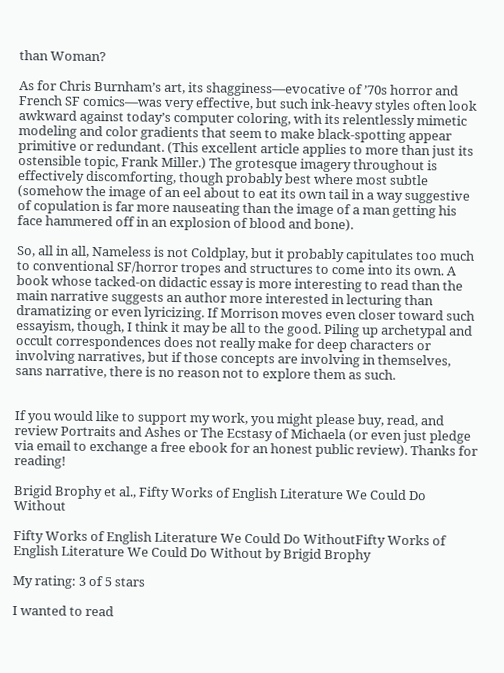than Woman?

As for Chris Burnham’s art, its shagginess—evocative of ’70s horror and French SF comics—was very effective, but such ink-heavy styles often look awkward against today’s computer coloring, with its relentlessly mimetic modeling and color gradients that seem to make black-spotting appear primitive or redundant. (This excellent article applies to more than just its ostensible topic, Frank Miller.) The grotesque imagery throughout is effectively discomforting, though probably best where most subtle (somehow the image of an eel about to eat its own tail in a way suggestive of copulation is far more nauseating than the image of a man getting his face hammered off in an explosion of blood and bone).

So, all in all, Nameless is not Coldplay, but it probably capitulates too much to conventional SF/horror tropes and structures to come into its own. A book whose tacked-on didactic essay is more interesting to read than the main narrative suggests an author more interested in lecturing than dramatizing or even lyricizing. If Morrison moves even closer toward such essayism, though, I think it may be all to the good. Piling up archetypal and occult correspondences does not really make for deep characters or involving narratives, but if those concepts are involving in themselves, sans narrative, there is no reason not to explore them as such.


If you would like to support my work, you might please buy, read, and review Portraits and Ashes or The Ecstasy of Michaela (or even just pledge via email to exchange a free ebook for an honest public review). Thanks for reading!

Brigid Brophy et al., Fifty Works of English Literature We Could Do Without

Fifty Works of English Literature We Could Do WithoutFifty Works of English Literature We Could Do Without by Brigid Brophy

My rating: 3 of 5 stars

I wanted to read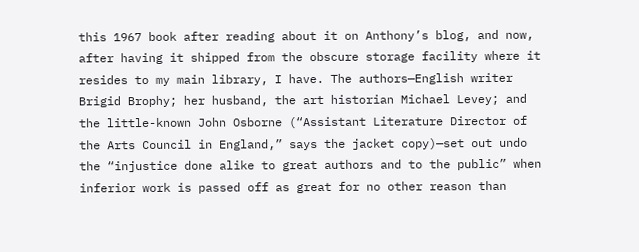this 1967 book after reading about it on Anthony’s blog, and now, after having it shipped from the obscure storage facility where it resides to my main library, I have. The authors—English writer Brigid Brophy; her husband, the art historian Michael Levey; and the little-known John Osborne (“Assistant Literature Director of the Arts Council in England,” says the jacket copy)—set out undo the “injustice done alike to great authors and to the public” when inferior work is passed off as great for no other reason than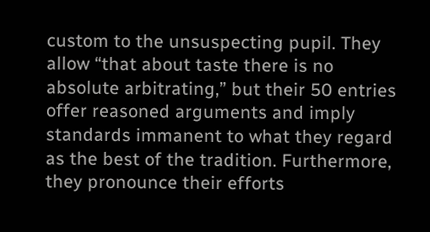custom to the unsuspecting pupil. They allow “that about taste there is no absolute arbitrating,” but their 50 entries offer reasoned arguments and imply standards immanent to what they regard as the best of the tradition. Furthermore, they pronounce their efforts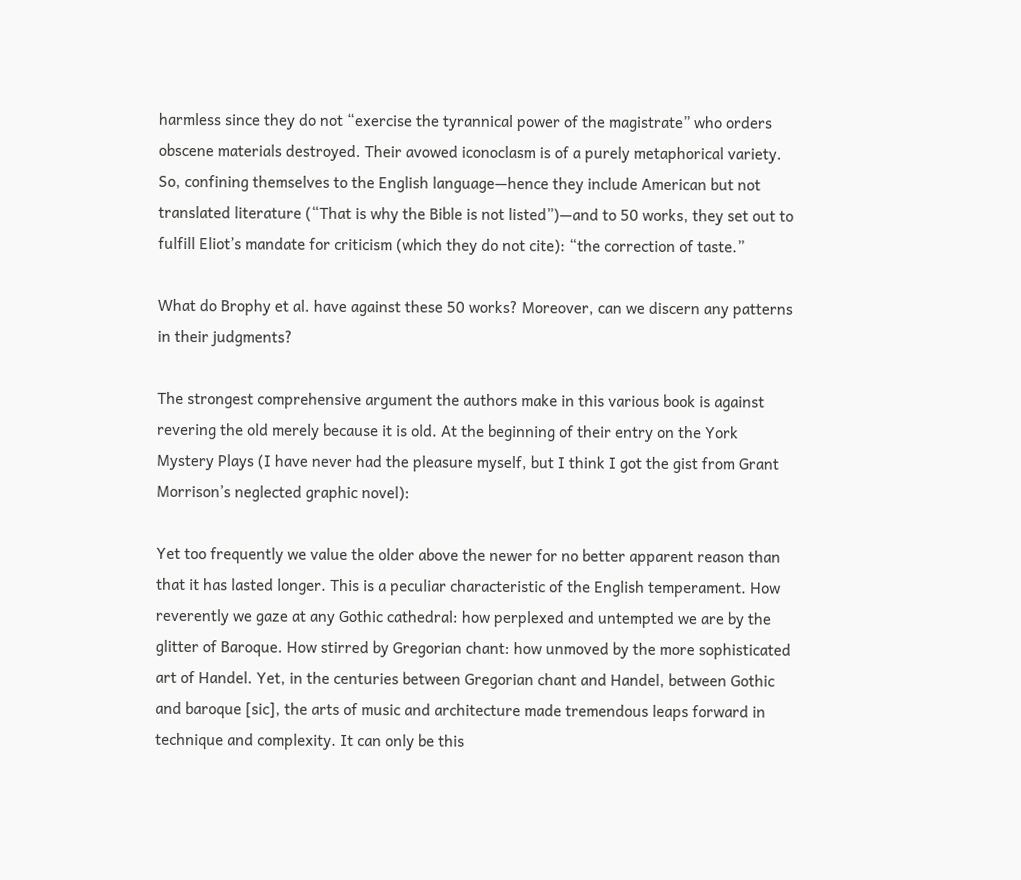harmless since they do not “exercise the tyrannical power of the magistrate” who orders obscene materials destroyed. Their avowed iconoclasm is of a purely metaphorical variety. So, confining themselves to the English language—hence they include American but not translated literature (“That is why the Bible is not listed”)—and to 50 works, they set out to fulfill Eliot’s mandate for criticism (which they do not cite): “the correction of taste.”

What do Brophy et al. have against these 50 works? Moreover, can we discern any patterns in their judgments?

The strongest comprehensive argument the authors make in this various book is against revering the old merely because it is old. At the beginning of their entry on the York Mystery Plays (I have never had the pleasure myself, but I think I got the gist from Grant Morrison’s neglected graphic novel):

Yet too frequently we value the older above the newer for no better apparent reason than that it has lasted longer. This is a peculiar characteristic of the English temperament. How reverently we gaze at any Gothic cathedral: how perplexed and untempted we are by the glitter of Baroque. How stirred by Gregorian chant: how unmoved by the more sophisticated art of Handel. Yet, in the centuries between Gregorian chant and Handel, between Gothic and baroque [sic], the arts of music and architecture made tremendous leaps forward in technique and complexity. It can only be this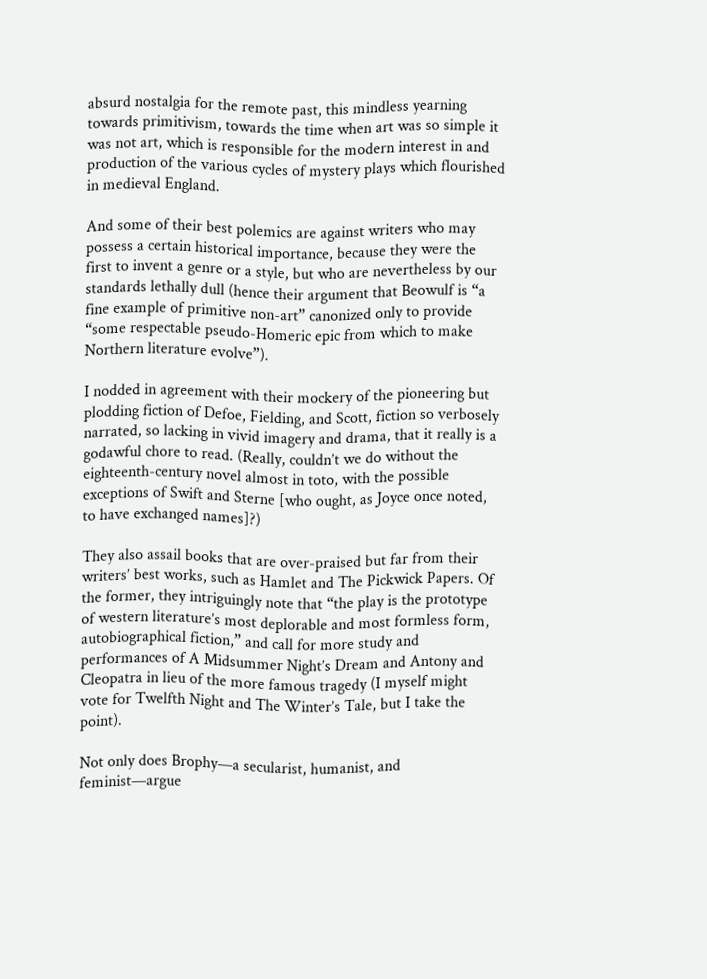absurd nostalgia for the remote past, this mindless yearning towards primitivism, towards the time when art was so simple it was not art, which is responsible for the modern interest in and production of the various cycles of mystery plays which flourished in medieval England.

And some of their best polemics are against writers who may possess a certain historical importance, because they were the first to invent a genre or a style, but who are nevertheless by our standards lethally dull (hence their argument that Beowulf is “a fine example of primitive non-art” canonized only to provide “some respectable pseudo-Homeric epic from which to make Northern literature evolve”).

I nodded in agreement with their mockery of the pioneering but plodding fiction of Defoe, Fielding, and Scott, fiction so verbosely narrated, so lacking in vivid imagery and drama, that it really is a godawful chore to read. (Really, couldn’t we do without the eighteenth-century novel almost in toto, with the possible exceptions of Swift and Sterne [who ought, as Joyce once noted, to have exchanged names]?)

They also assail books that are over-praised but far from their writers’ best works, such as Hamlet and The Pickwick Papers. Of the former, they intriguingly note that “the play is the prototype of western literature’s most deplorable and most formless form, autobiographical fiction,” and call for more study and performances of A Midsummer Night’s Dream and Antony and Cleopatra in lieu of the more famous tragedy (I myself might vote for Twelfth Night and The Winter’s Tale, but I take the point).

Not only does Brophy—a secularist, humanist, and feminist—argue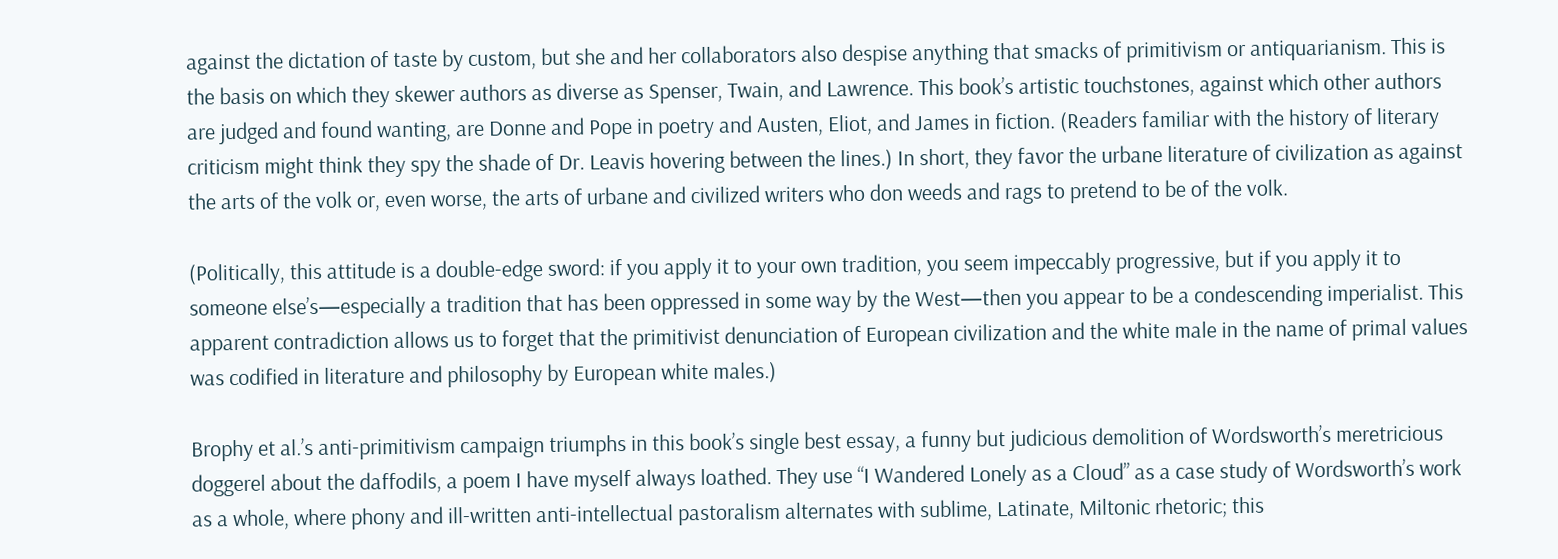against the dictation of taste by custom, but she and her collaborators also despise anything that smacks of primitivism or antiquarianism. This is the basis on which they skewer authors as diverse as Spenser, Twain, and Lawrence. This book’s artistic touchstones, against which other authors are judged and found wanting, are Donne and Pope in poetry and Austen, Eliot, and James in fiction. (Readers familiar with the history of literary criticism might think they spy the shade of Dr. Leavis hovering between the lines.) In short, they favor the urbane literature of civilization as against the arts of the volk or, even worse, the arts of urbane and civilized writers who don weeds and rags to pretend to be of the volk.

(Politically, this attitude is a double-edge sword: if you apply it to your own tradition, you seem impeccably progressive, but if you apply it to someone else’s—especially a tradition that has been oppressed in some way by the West—then you appear to be a condescending imperialist. This apparent contradiction allows us to forget that the primitivist denunciation of European civilization and the white male in the name of primal values was codified in literature and philosophy by European white males.)

Brophy et al.’s anti-primitivism campaign triumphs in this book’s single best essay, a funny but judicious demolition of Wordsworth’s meretricious doggerel about the daffodils, a poem I have myself always loathed. They use “I Wandered Lonely as a Cloud” as a case study of Wordsworth’s work as a whole, where phony and ill-written anti-intellectual pastoralism alternates with sublime, Latinate, Miltonic rhetoric; this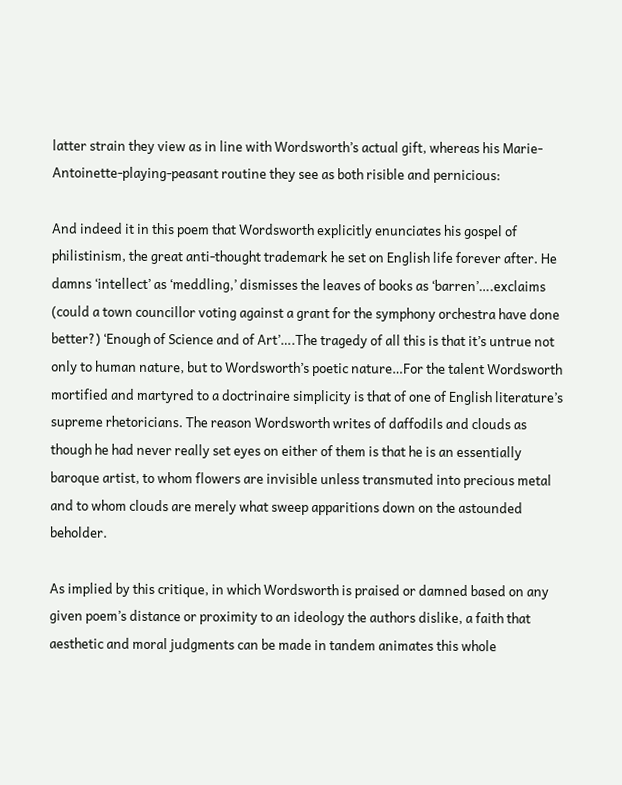latter strain they view as in line with Wordsworth’s actual gift, whereas his Marie-Antoinette-playing-peasant routine they see as both risible and pernicious:

And indeed it in this poem that Wordsworth explicitly enunciates his gospel of philistinism, the great anti-thought trademark he set on English life forever after. He damns ‘intellect’ as ‘meddling,’ dismisses the leaves of books as ‘barren’….exclaims (could a town councillor voting against a grant for the symphony orchestra have done better?) ‘Enough of Science and of Art’….The tragedy of all this is that it’s untrue not only to human nature, but to Wordsworth’s poetic nature…For the talent Wordsworth mortified and martyred to a doctrinaire simplicity is that of one of English literature’s supreme rhetoricians. The reason Wordsworth writes of daffodils and clouds as though he had never really set eyes on either of them is that he is an essentially baroque artist, to whom flowers are invisible unless transmuted into precious metal and to whom clouds are merely what sweep apparitions down on the astounded beholder.

As implied by this critique, in which Wordsworth is praised or damned based on any given poem’s distance or proximity to an ideology the authors dislike, a faith that aesthetic and moral judgments can be made in tandem animates this whole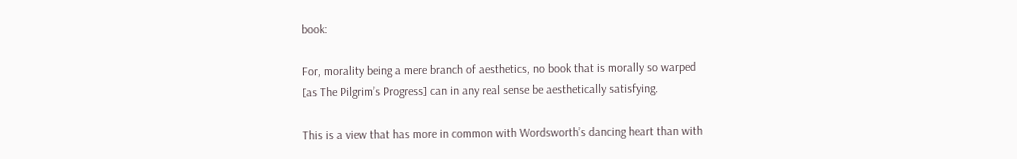book:

For, morality being a mere branch of aesthetics, no book that is morally so warped [as The Pilgrim’s Progress] can in any real sense be aesthetically satisfying.

This is a view that has more in common with Wordsworth’s dancing heart than with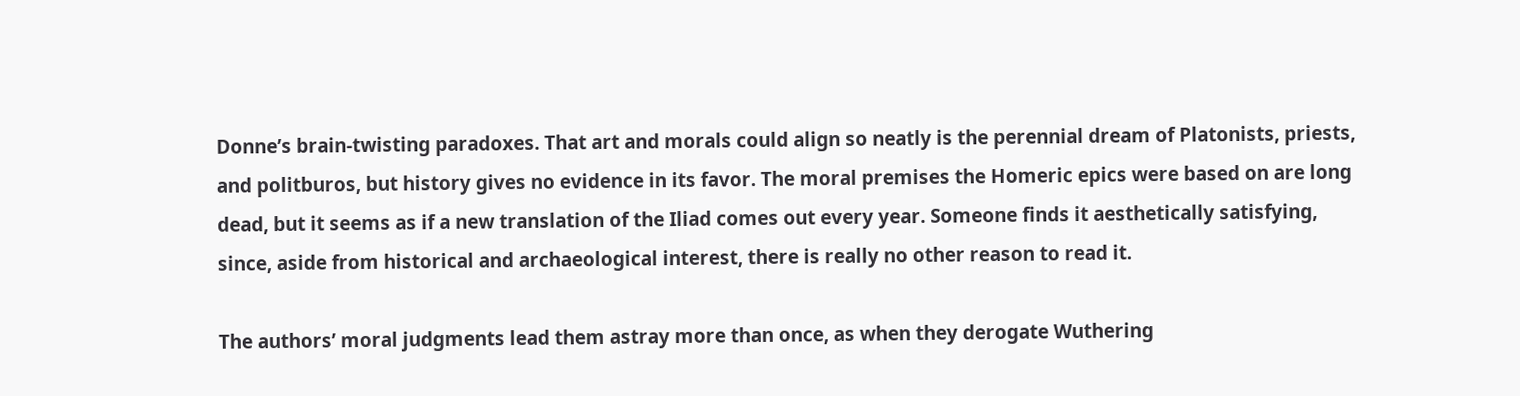Donne’s brain-twisting paradoxes. That art and morals could align so neatly is the perennial dream of Platonists, priests, and politburos, but history gives no evidence in its favor. The moral premises the Homeric epics were based on are long dead, but it seems as if a new translation of the Iliad comes out every year. Someone finds it aesthetically satisfying, since, aside from historical and archaeological interest, there is really no other reason to read it.

The authors’ moral judgments lead them astray more than once, as when they derogate Wuthering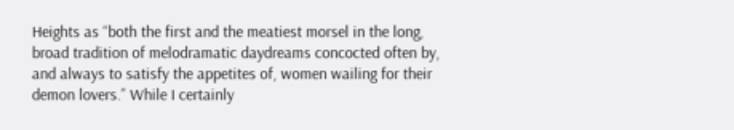Heights as “both the first and the meatiest morsel in the long, broad tradition of melodramatic daydreams concocted often by, and always to satisfy the appetites of, women wailing for their demon lovers.” While I certainly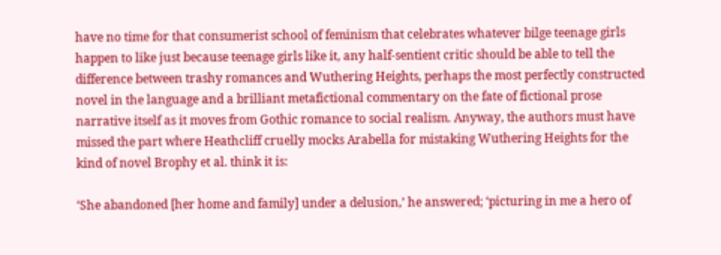have no time for that consumerist school of feminism that celebrates whatever bilge teenage girls happen to like just because teenage girls like it, any half-sentient critic should be able to tell the difference between trashy romances and Wuthering Heights, perhaps the most perfectly constructed novel in the language and a brilliant metafictional commentary on the fate of fictional prose narrative itself as it moves from Gothic romance to social realism. Anyway, the authors must have missed the part where Heathcliff cruelly mocks Arabella for mistaking Wuthering Heights for the kind of novel Brophy et al. think it is:

‘She abandoned [her home and family] under a delusion,’ he answered; ‘picturing in me a hero of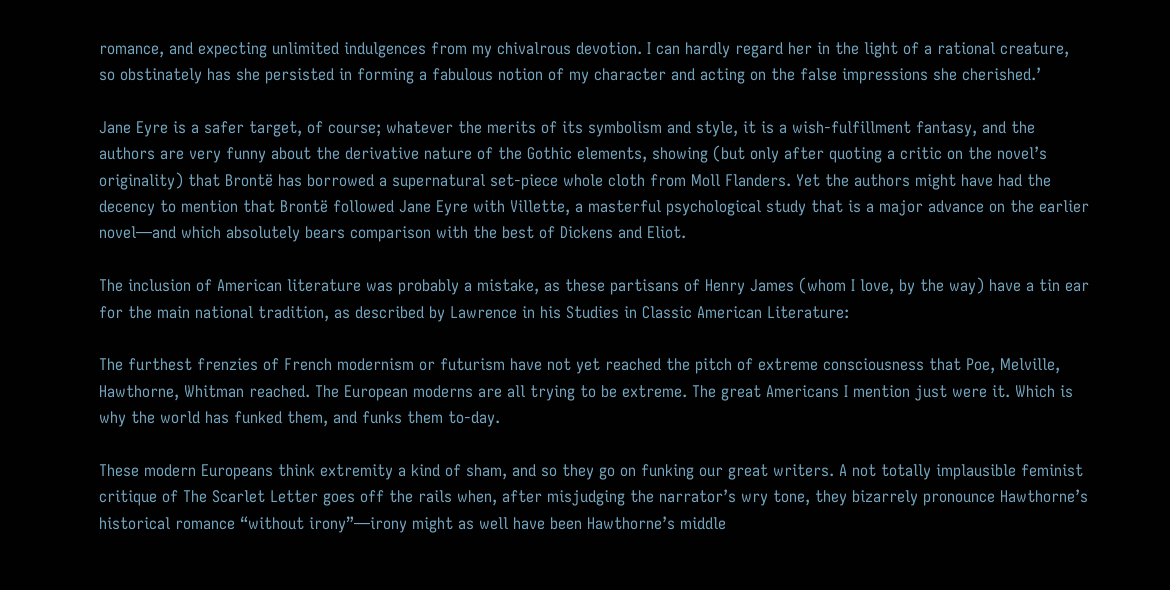romance, and expecting unlimited indulgences from my chivalrous devotion. I can hardly regard her in the light of a rational creature, so obstinately has she persisted in forming a fabulous notion of my character and acting on the false impressions she cherished.’

Jane Eyre is a safer target, of course; whatever the merits of its symbolism and style, it is a wish-fulfillment fantasy, and the authors are very funny about the derivative nature of the Gothic elements, showing (but only after quoting a critic on the novel’s originality) that Brontë has borrowed a supernatural set-piece whole cloth from Moll Flanders. Yet the authors might have had the decency to mention that Brontë followed Jane Eyre with Villette, a masterful psychological study that is a major advance on the earlier novel—and which absolutely bears comparison with the best of Dickens and Eliot.

The inclusion of American literature was probably a mistake, as these partisans of Henry James (whom I love, by the way) have a tin ear for the main national tradition, as described by Lawrence in his Studies in Classic American Literature:

The furthest frenzies of French modernism or futurism have not yet reached the pitch of extreme consciousness that Poe, Melville, Hawthorne, Whitman reached. The European moderns are all trying to be extreme. The great Americans I mention just were it. Which is why the world has funked them, and funks them to-day.

These modern Europeans think extremity a kind of sham, and so they go on funking our great writers. A not totally implausible feminist critique of The Scarlet Letter goes off the rails when, after misjudging the narrator’s wry tone, they bizarrely pronounce Hawthorne’s historical romance “without irony”—irony might as well have been Hawthorne’s middle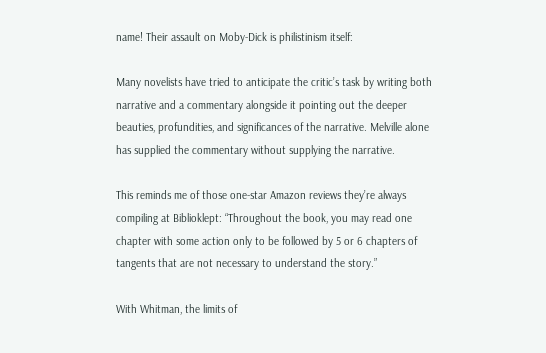name! Their assault on Moby-Dick is philistinism itself:

Many novelists have tried to anticipate the critic’s task by writing both narrative and a commentary alongside it pointing out the deeper beauties, profundities, and significances of the narrative. Melville alone has supplied the commentary without supplying the narrative.

This reminds me of those one-star Amazon reviews they’re always compiling at Biblioklept: “Throughout the book, you may read one chapter with some action only to be followed by 5 or 6 chapters of tangents that are not necessary to understand the story.”

With Whitman, the limits of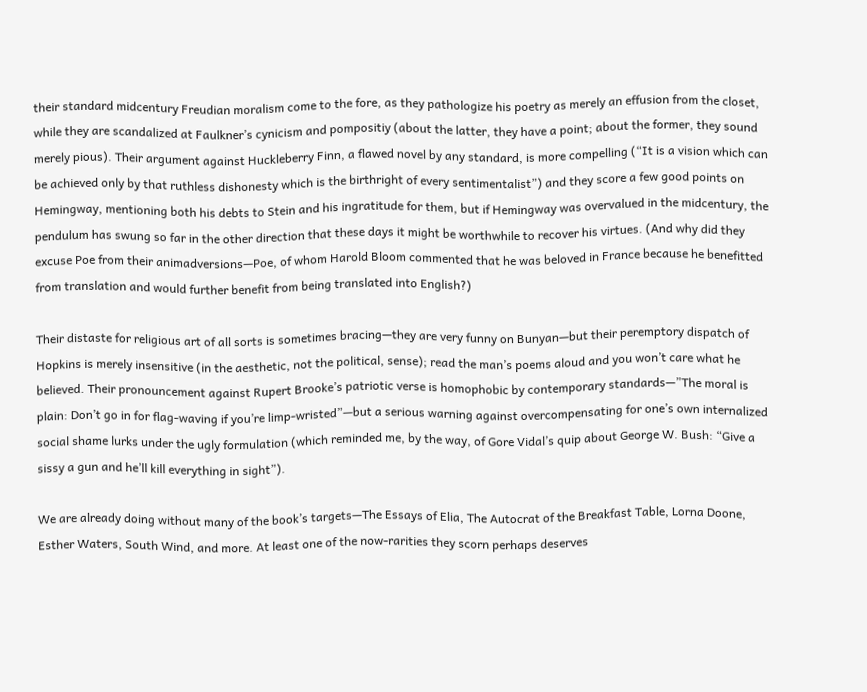their standard midcentury Freudian moralism come to the fore, as they pathologize his poetry as merely an effusion from the closet, while they are scandalized at Faulkner’s cynicism and pompositiy (about the latter, they have a point; about the former, they sound merely pious). Their argument against Huckleberry Finn, a flawed novel by any standard, is more compelling (“It is a vision which can be achieved only by that ruthless dishonesty which is the birthright of every sentimentalist”) and they score a few good points on Hemingway, mentioning both his debts to Stein and his ingratitude for them, but if Hemingway was overvalued in the midcentury, the pendulum has swung so far in the other direction that these days it might be worthwhile to recover his virtues. (And why did they excuse Poe from their animadversions—Poe, of whom Harold Bloom commented that he was beloved in France because he benefitted from translation and would further benefit from being translated into English?)

Their distaste for religious art of all sorts is sometimes bracing—they are very funny on Bunyan—but their peremptory dispatch of Hopkins is merely insensitive (in the aesthetic, not the political, sense); read the man’s poems aloud and you won’t care what he believed. Their pronouncement against Rupert Brooke’s patriotic verse is homophobic by contemporary standards—”The moral is plain: Don’t go in for flag-waving if you’re limp-wristed”—but a serious warning against overcompensating for one’s own internalized social shame lurks under the ugly formulation (which reminded me, by the way, of Gore Vidal’s quip about George W. Bush: “Give a sissy a gun and he’ll kill everything in sight”).

We are already doing without many of the book’s targets—The Essays of Elia, The Autocrat of the Breakfast Table, Lorna Doone, Esther Waters, South Wind, and more. At least one of the now-rarities they scorn perhaps deserves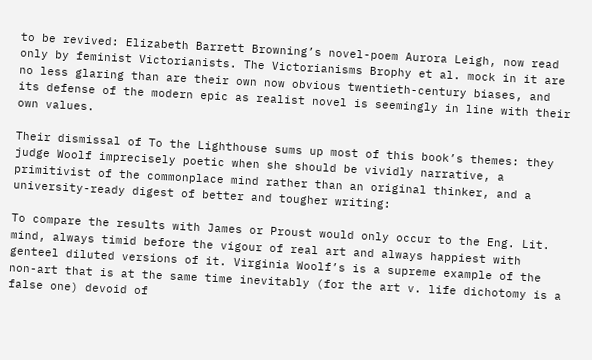to be revived: Elizabeth Barrett Browning’s novel-poem Aurora Leigh, now read only by feminist Victorianists. The Victorianisms Brophy et al. mock in it are no less glaring than are their own now obvious twentieth-century biases, and its defense of the modern epic as realist novel is seemingly in line with their own values.

Their dismissal of To the Lighthouse sums up most of this book’s themes: they judge Woolf imprecisely poetic when she should be vividly narrative, a primitivist of the commonplace mind rather than an original thinker, and a university-ready digest of better and tougher writing:

To compare the results with James or Proust would only occur to the Eng. Lit. mind, always timid before the vigour of real art and always happiest with genteel diluted versions of it. Virginia Woolf’s is a supreme example of the non-art that is at the same time inevitably (for the art v. life dichotomy is a false one) devoid of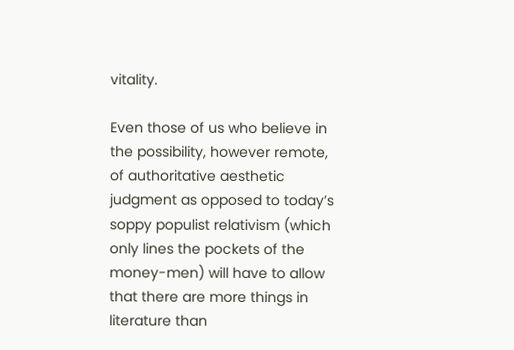vitality.

Even those of us who believe in the possibility, however remote, of authoritative aesthetic judgment as opposed to today’s soppy populist relativism (which only lines the pockets of the money-men) will have to allow that there are more things in literature than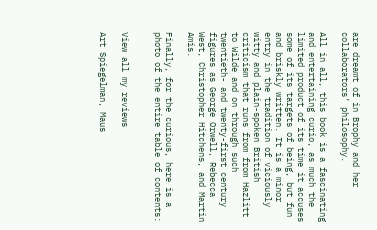are dreamt of in Brophy and her collaborators’ philosophy.

All in all, this book is a fascinating and entertaining curio, as much the limited product of its time it accuses some of its targets of being, but fun and briskly written. It is a minor entry in the tradition of viciously witty and plain-spoken British criticism that runs from from Hazlitt to Wilde and on through such twentieth- and twenty-first century figures as George Orwell, Rebecca West, Christopher Hitchens, and Martin Amis.

Finally, for the curious, here is a photo of the entire table of contents:


View all my reviews

Art Spiegelman, Maus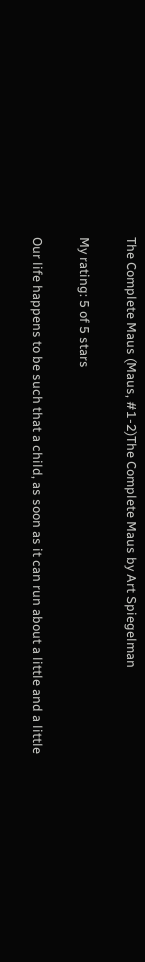The Complete Maus (Maus, #1-2)The Complete Maus by Art Spiegelman

My rating: 5 of 5 stars

Our life happens to be such that a child, as soon as it can run about a little and a little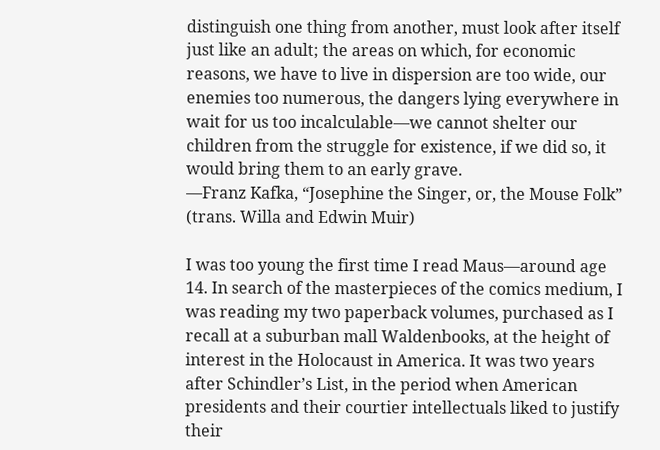distinguish one thing from another, must look after itself just like an adult; the areas on which, for economic reasons, we have to live in dispersion are too wide, our enemies too numerous, the dangers lying everywhere in wait for us too incalculable—we cannot shelter our children from the struggle for existence, if we did so, it would bring them to an early grave.
—Franz Kafka, “Josephine the Singer, or, the Mouse Folk” (trans. Willa and Edwin Muir)

I was too young the first time I read Maus—around age 14. In search of the masterpieces of the comics medium, I was reading my two paperback volumes, purchased as I recall at a suburban mall Waldenbooks, at the height of interest in the Holocaust in America. It was two years after Schindler’s List, in the period when American presidents and their courtier intellectuals liked to justify their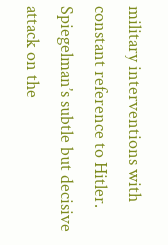military interventions with constant reference to Hitler. Spiegelman’s subtle but decisive attack on the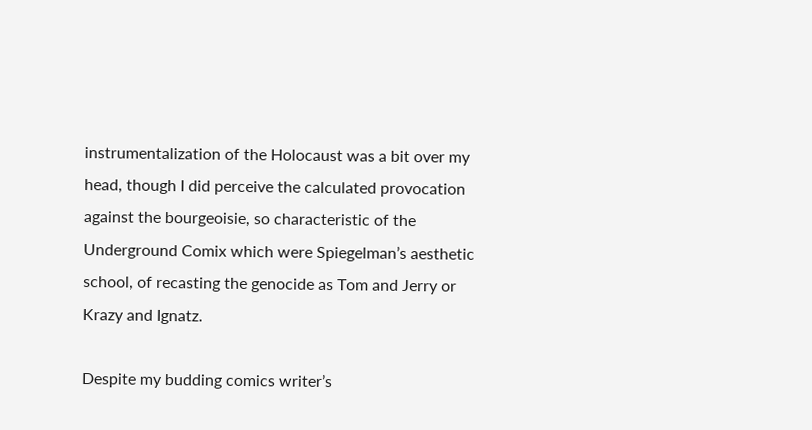instrumentalization of the Holocaust was a bit over my head, though I did perceive the calculated provocation against the bourgeoisie, so characteristic of the Underground Comix which were Spiegelman’s aesthetic school, of recasting the genocide as Tom and Jerry or Krazy and Ignatz.

Despite my budding comics writer’s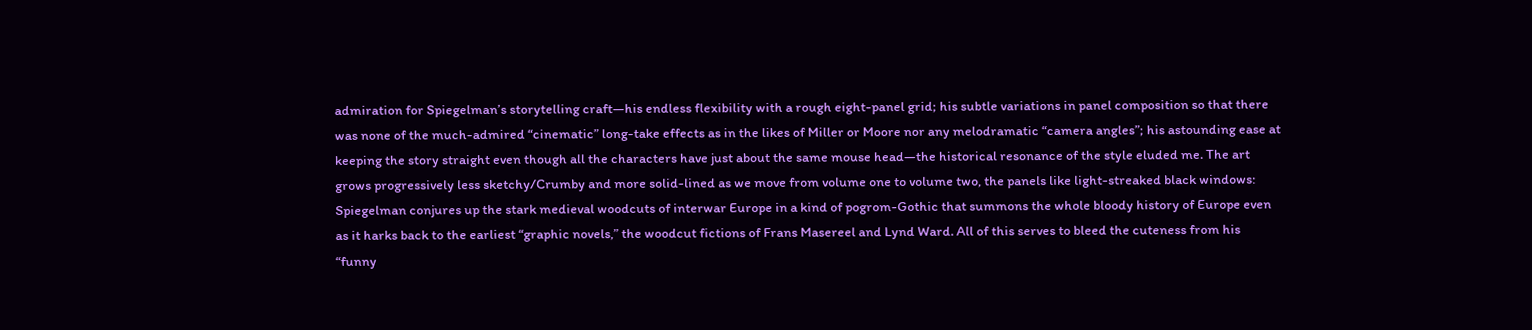admiration for Spiegelman’s storytelling craft—his endless flexibility with a rough eight-panel grid; his subtle variations in panel composition so that there was none of the much-admired “cinematic” long-take effects as in the likes of Miller or Moore nor any melodramatic “camera angles”; his astounding ease at keeping the story straight even though all the characters have just about the same mouse head—the historical resonance of the style eluded me. The art grows progressively less sketchy/Crumby and more solid-lined as we move from volume one to volume two, the panels like light-streaked black windows: Spiegelman conjures up the stark medieval woodcuts of interwar Europe in a kind of pogrom-Gothic that summons the whole bloody history of Europe even as it harks back to the earliest “graphic novels,” the woodcut fictions of Frans Masereel and Lynd Ward. All of this serves to bleed the cuteness from his “funny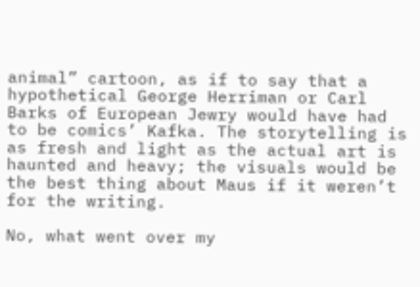animal” cartoon, as if to say that a hypothetical George Herriman or Carl Barks of European Jewry would have had to be comics’ Kafka. The storytelling is as fresh and light as the actual art is haunted and heavy; the visuals would be the best thing about Maus if it weren’t for the writing.

No, what went over my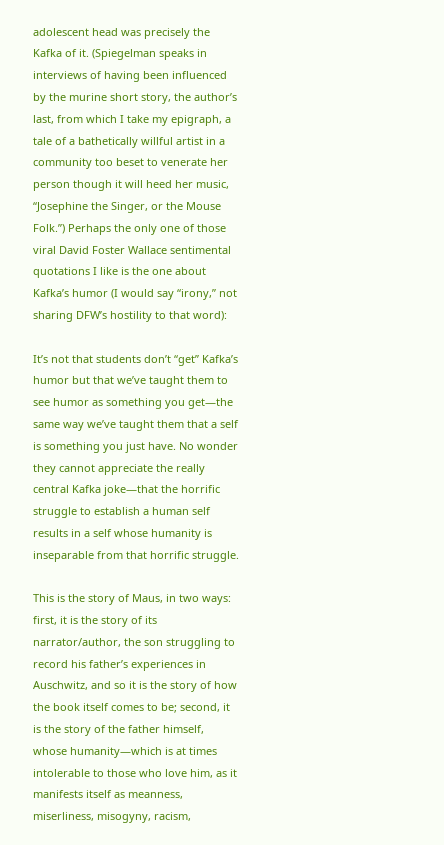adolescent head was precisely the Kafka of it. (Spiegelman speaks in interviews of having been influenced by the murine short story, the author’s last, from which I take my epigraph, a tale of a bathetically willful artist in a community too beset to venerate her person though it will heed her music, “Josephine the Singer, or the Mouse Folk.”) Perhaps the only one of those viral David Foster Wallace sentimental quotations I like is the one about Kafka’s humor (I would say “irony,” not sharing DFW’s hostility to that word):

It’s not that students don’t “get” Kafka’s humor but that we’ve taught them to see humor as something you get—the same way we’ve taught them that a self is something you just have. No wonder they cannot appreciate the really central Kafka joke—that the horrific struggle to establish a human self results in a self whose humanity is inseparable from that horrific struggle.

This is the story of Maus, in two ways: first, it is the story of its narrator/author, the son struggling to record his father’s experiences in Auschwitz, and so it is the story of how the book itself comes to be; second, it is the story of the father himself, whose humanity—which is at times intolerable to those who love him, as it manifests itself as meanness, miserliness, misogyny, racism,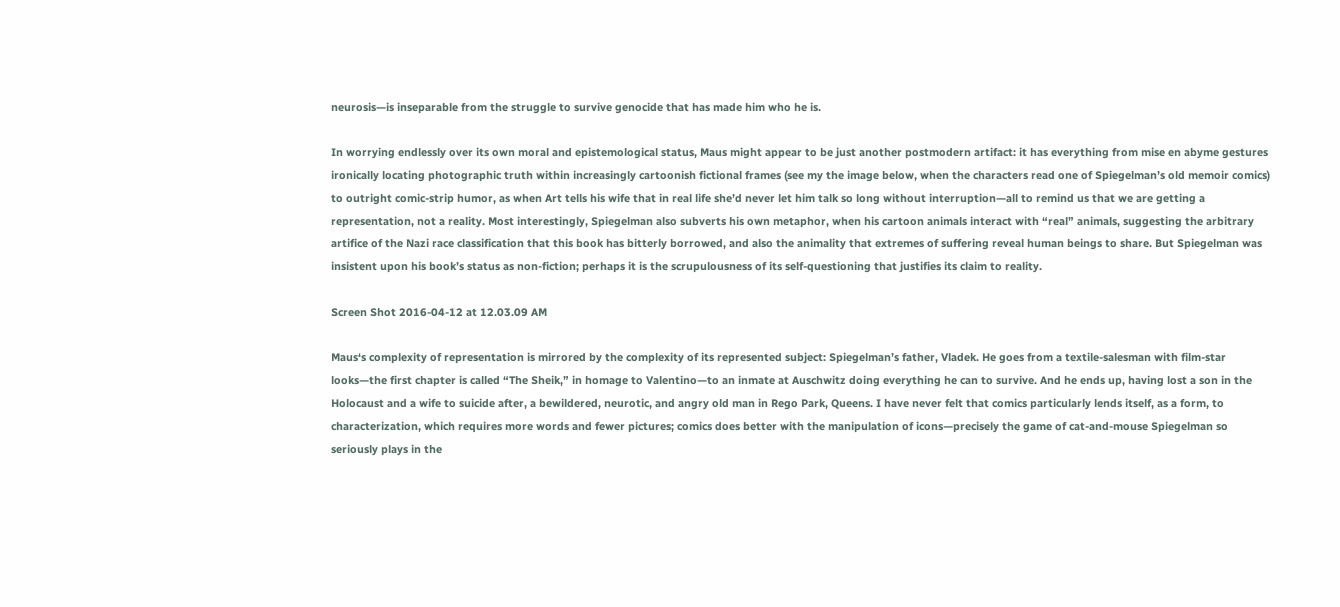neurosis—is inseparable from the struggle to survive genocide that has made him who he is.

In worrying endlessly over its own moral and epistemological status, Maus might appear to be just another postmodern artifact: it has everything from mise en abyme gestures ironically locating photographic truth within increasingly cartoonish fictional frames (see my the image below, when the characters read one of Spiegelman’s old memoir comics) to outright comic-strip humor, as when Art tells his wife that in real life she’d never let him talk so long without interruption—all to remind us that we are getting a representation, not a reality. Most interestingly, Spiegelman also subverts his own metaphor, when his cartoon animals interact with “real” animals, suggesting the arbitrary artifice of the Nazi race classification that this book has bitterly borrowed, and also the animality that extremes of suffering reveal human beings to share. But Spiegelman was insistent upon his book’s status as non-fiction; perhaps it is the scrupulousness of its self-questioning that justifies its claim to reality.

Screen Shot 2016-04-12 at 12.03.09 AM

Maus‘s complexity of representation is mirrored by the complexity of its represented subject: Spiegelman’s father, Vladek. He goes from a textile-salesman with film-star looks—the first chapter is called “The Sheik,” in homage to Valentino—to an inmate at Auschwitz doing everything he can to survive. And he ends up, having lost a son in the Holocaust and a wife to suicide after, a bewildered, neurotic, and angry old man in Rego Park, Queens. I have never felt that comics particularly lends itself, as a form, to characterization, which requires more words and fewer pictures; comics does better with the manipulation of icons—precisely the game of cat-and-mouse Spiegelman so seriously plays in the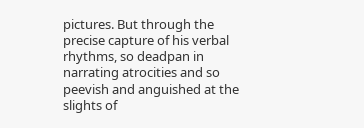pictures. But through the precise capture of his verbal rhythms, so deadpan in narrating atrocities and so peevish and anguished at the slights of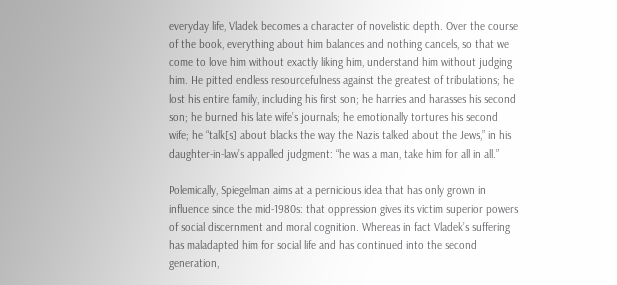everyday life, Vladek becomes a character of novelistic depth. Over the course of the book, everything about him balances and nothing cancels, so that we come to love him without exactly liking him, understand him without judging him. He pitted endless resourcefulness against the greatest of tribulations; he lost his entire family, including his first son; he harries and harasses his second son; he burned his late wife’s journals; he emotionally tortures his second wife; he “talk[s] about blacks the way the Nazis talked about the Jews,” in his daughter-in-law’s appalled judgment: “he was a man, take him for all in all.”

Polemically, Spiegelman aims at a pernicious idea that has only grown in influence since the mid-1980s: that oppression gives its victim superior powers of social discernment and moral cognition. Whereas in fact Vladek’s suffering has maladapted him for social life and has continued into the second generation,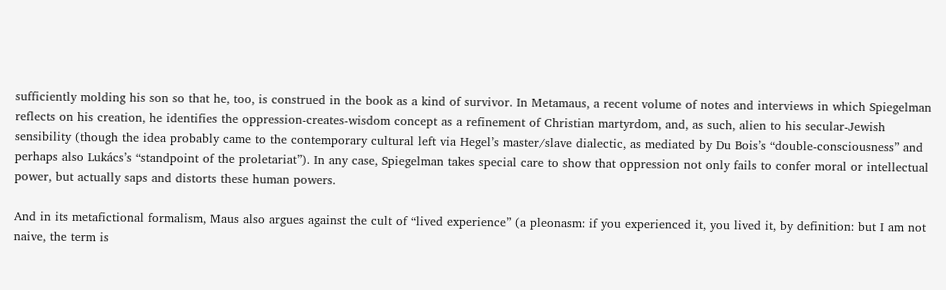sufficiently molding his son so that he, too, is construed in the book as a kind of survivor. In Metamaus, a recent volume of notes and interviews in which Spiegelman reflects on his creation, he identifies the oppression-creates-wisdom concept as a refinement of Christian martyrdom, and, as such, alien to his secular-Jewish sensibility (though the idea probably came to the contemporary cultural left via Hegel’s master/slave dialectic, as mediated by Du Bois’s “double-consciousness” and perhaps also Lukács’s “standpoint of the proletariat”). In any case, Spiegelman takes special care to show that oppression not only fails to confer moral or intellectual power, but actually saps and distorts these human powers.

And in its metafictional formalism, Maus also argues against the cult of “lived experience” (a pleonasm: if you experienced it, you lived it, by definition: but I am not naive, the term is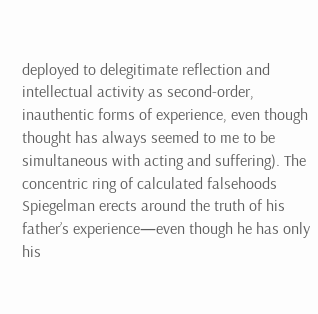deployed to delegitimate reflection and intellectual activity as second-order, inauthentic forms of experience, even though thought has always seemed to me to be simultaneous with acting and suffering). The concentric ring of calculated falsehoods Spiegelman erects around the truth of his father’s experience—even though he has only his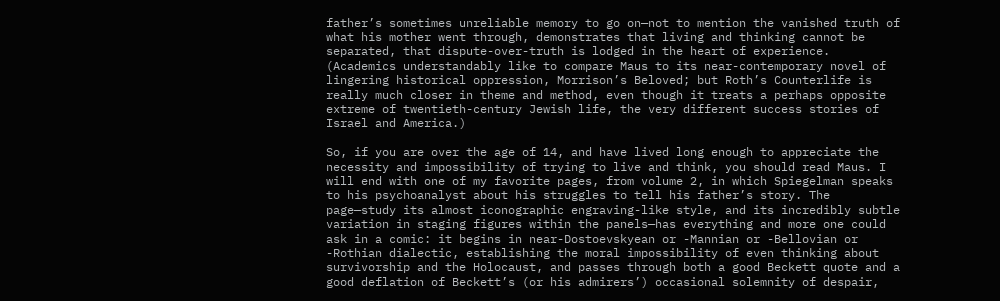father’s sometimes unreliable memory to go on—not to mention the vanished truth of what his mother went through, demonstrates that living and thinking cannot be separated, that dispute-over-truth is lodged in the heart of experience. (Academics understandably like to compare Maus to its near-contemporary novel of lingering historical oppression, Morrison’s Beloved; but Roth’s Counterlife is really much closer in theme and method, even though it treats a perhaps opposite extreme of twentieth-century Jewish life, the very different success stories of Israel and America.)

So, if you are over the age of 14, and have lived long enough to appreciate the necessity and impossibility of trying to live and think, you should read Maus. I will end with one of my favorite pages, from volume 2, in which Spiegelman speaks to his psychoanalyst about his struggles to tell his father’s story. The page—study its almost iconographic engraving-like style, and its incredibly subtle variation in staging figures within the panels—has everything and more one could ask in a comic: it begins in near-Dostoevskyean or -Mannian or -Bellovian or -Rothian dialectic, establishing the moral impossibility of even thinking about survivorship and the Holocaust, and passes through both a good Beckett quote and a good deflation of Beckett’s (or his admirers’) occasional solemnity of despair,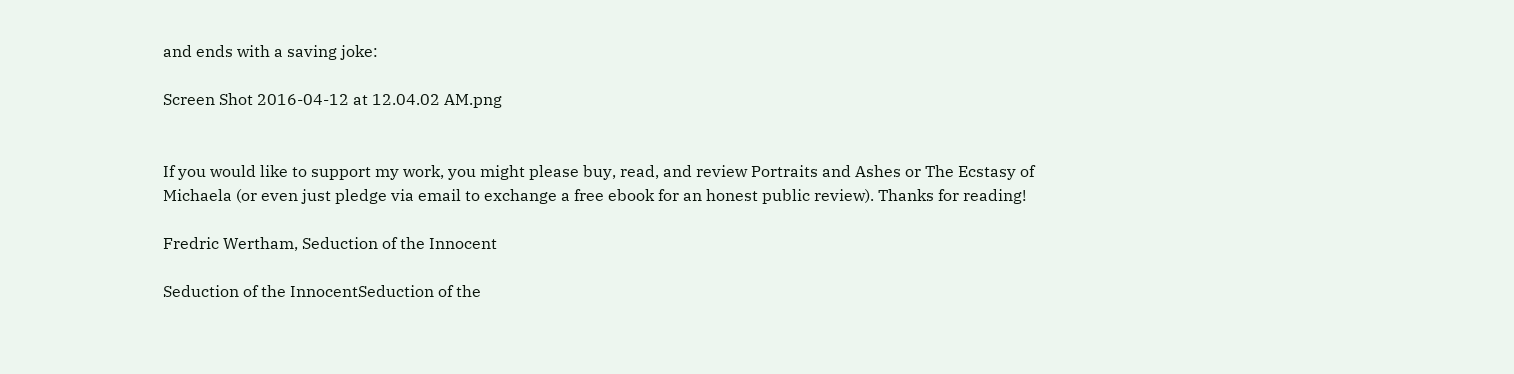and ends with a saving joke:

Screen Shot 2016-04-12 at 12.04.02 AM.png


If you would like to support my work, you might please buy, read, and review Portraits and Ashes or The Ecstasy of Michaela (or even just pledge via email to exchange a free ebook for an honest public review). Thanks for reading!

Fredric Wertham, Seduction of the Innocent

Seduction of the InnocentSeduction of the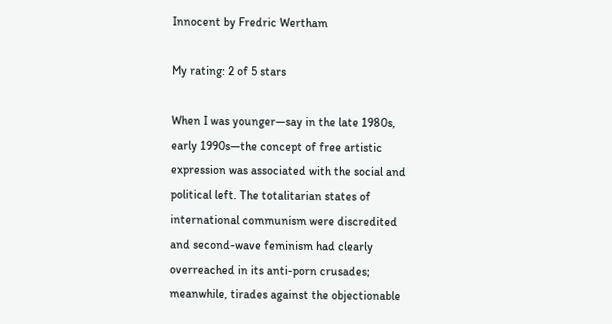Innocent by Fredric Wertham

My rating: 2 of 5 stars

When I was younger—say in the late 1980s, early 1990s—the concept of free artistic expression was associated with the social and political left. The totalitarian states of international communism were discredited and second-wave feminism had clearly overreached in its anti-porn crusades; meanwhile, tirades against the objectionable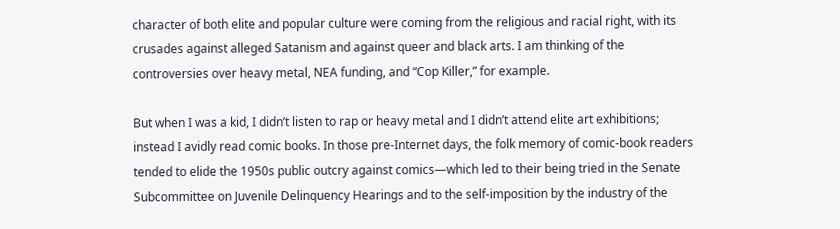character of both elite and popular culture were coming from the religious and racial right, with its crusades against alleged Satanism and against queer and black arts. I am thinking of the controversies over heavy metal, NEA funding, and “Cop Killer,” for example.

But when I was a kid, I didn’t listen to rap or heavy metal and I didn’t attend elite art exhibitions; instead I avidly read comic books. In those pre-Internet days, the folk memory of comic-book readers tended to elide the 1950s public outcry against comics—which led to their being tried in the Senate Subcommittee on Juvenile Delinquency Hearings and to the self-imposition by the industry of the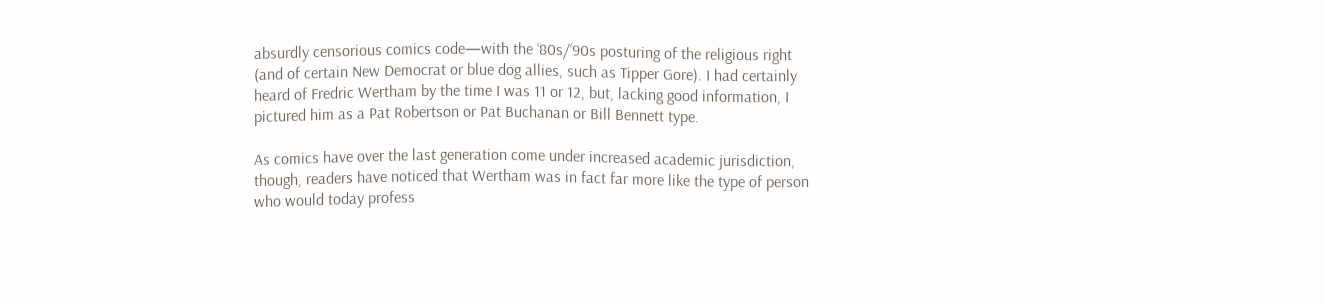absurdly censorious comics code—with the ‘80s/‘90s posturing of the religious right (and of certain New Democrat or blue dog allies, such as Tipper Gore). I had certainly heard of Fredric Wertham by the time I was 11 or 12, but, lacking good information, I pictured him as a Pat Robertson or Pat Buchanan or Bill Bennett type.

As comics have over the last generation come under increased academic jurisdiction, though, readers have noticed that Wertham was in fact far more like the type of person who would today profess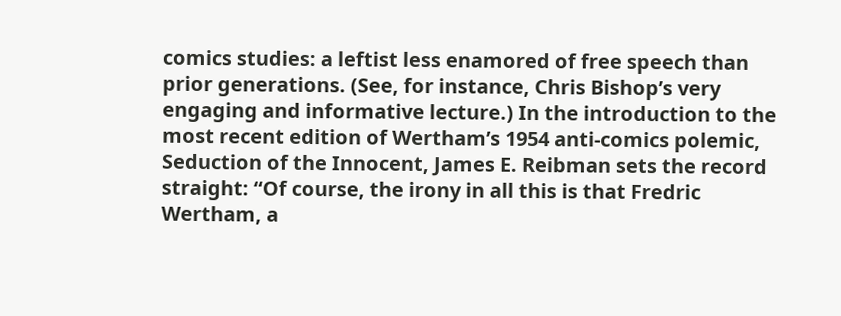comics studies: a leftist less enamored of free speech than prior generations. (See, for instance, Chris Bishop’s very engaging and informative lecture.) In the introduction to the most recent edition of Wertham’s 1954 anti-comics polemic, Seduction of the Innocent, James E. Reibman sets the record straight: “Of course, the irony in all this is that Fredric Wertham, a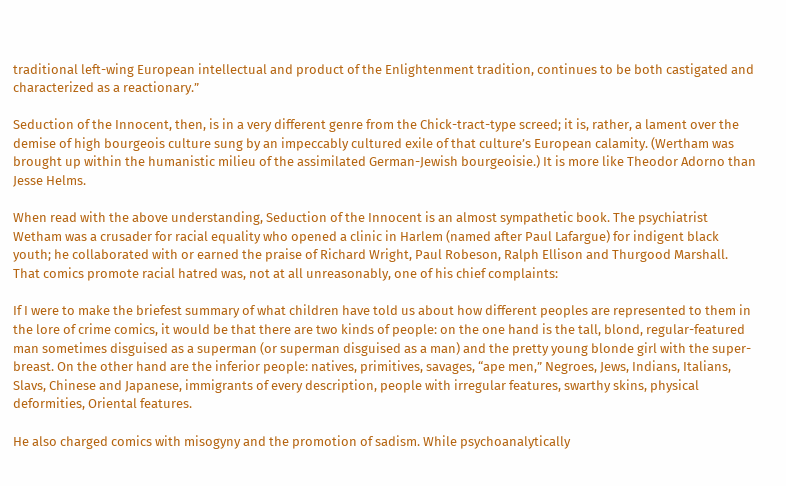traditional left-wing European intellectual and product of the Enlightenment tradition, continues to be both castigated and characterized as a reactionary.”

Seduction of the Innocent, then, is in a very different genre from the Chick-tract-type screed; it is, rather, a lament over the demise of high bourgeois culture sung by an impeccably cultured exile of that culture’s European calamity. (Wertham was brought up within the humanistic milieu of the assimilated German-Jewish bourgeoisie.) It is more like Theodor Adorno than Jesse Helms.

When read with the above understanding, Seduction of the Innocent is an almost sympathetic book. The psychiatrist Wetham was a crusader for racial equality who opened a clinic in Harlem (named after Paul Lafargue) for indigent black youth; he collaborated with or earned the praise of Richard Wright, Paul Robeson, Ralph Ellison and Thurgood Marshall. That comics promote racial hatred was, not at all unreasonably, one of his chief complaints:

If I were to make the briefest summary of what children have told us about how different peoples are represented to them in the lore of crime comics, it would be that there are two kinds of people: on the one hand is the tall, blond, regular-featured man sometimes disguised as a superman (or superman disguised as a man) and the pretty young blonde girl with the super-breast. On the other hand are the inferior people: natives, primitives, savages, “ape men,” Negroes, Jews, Indians, Italians, Slavs, Chinese and Japanese, immigrants of every description, people with irregular features, swarthy skins, physical deformities, Oriental features.

He also charged comics with misogyny and the promotion of sadism. While psychoanalytically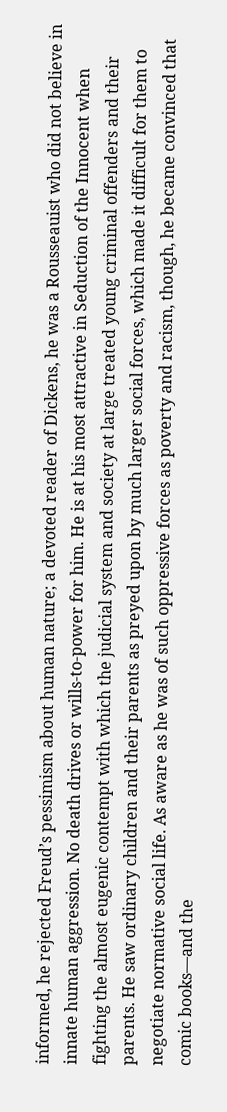informed, he rejected Freud’s pessimism about human nature; a devoted reader of Dickens, he was a Rousseauist who did not believe in innate human aggression. No death drives or wills-to-power for him. He is at his most attractive in Seduction of the Innocent when fighting the almost eugenic contempt with which the judicial system and society at large treated young criminal offenders and their parents. He saw ordinary children and their parents as preyed upon by much larger social forces, which made it difficult for them to negotiate normative social life. As aware as he was of such oppressive forces as poverty and racism, though, he became convinced that comic books—and the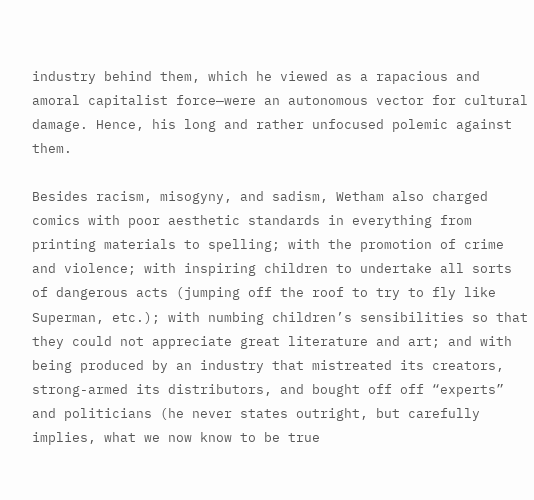industry behind them, which he viewed as a rapacious and amoral capitalist force—were an autonomous vector for cultural damage. Hence, his long and rather unfocused polemic against them.

Besides racism, misogyny, and sadism, Wetham also charged comics with poor aesthetic standards in everything from printing materials to spelling; with the promotion of crime and violence; with inspiring children to undertake all sorts of dangerous acts (jumping off the roof to try to fly like Superman, etc.); with numbing children’s sensibilities so that they could not appreciate great literature and art; and with being produced by an industry that mistreated its creators, strong-armed its distributors, and bought off off “experts” and politicians (he never states outright, but carefully implies, what we now know to be true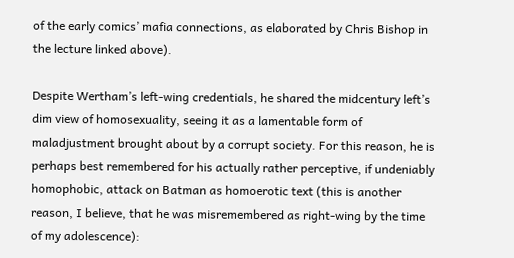of the early comics’ mafia connections, as elaborated by Chris Bishop in the lecture linked above).

Despite Wertham’s left-wing credentials, he shared the midcentury left’s dim view of homosexuality, seeing it as a lamentable form of maladjustment brought about by a corrupt society. For this reason, he is perhaps best remembered for his actually rather perceptive, if undeniably homophobic, attack on Batman as homoerotic text (this is another reason, I believe, that he was misremembered as right-wing by the time of my adolescence):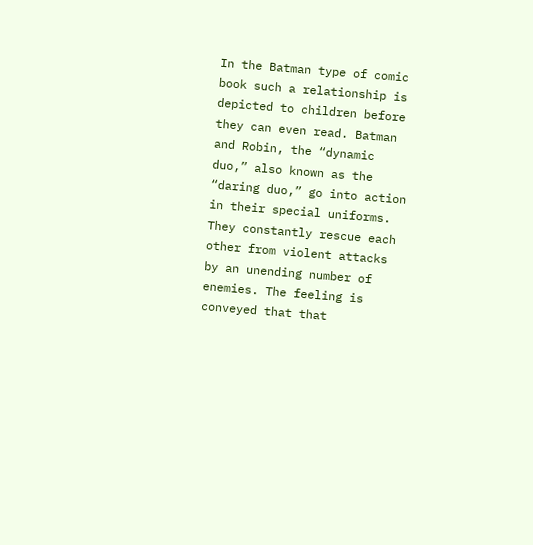In the Batman type of comic book such a relationship is depicted to children before they can even read. Batman and Robin, the “dynamic duo,” also known as the “daring duo,” go into action in their special uniforms. They constantly rescue each other from violent attacks by an unending number of enemies. The feeling is conveyed that that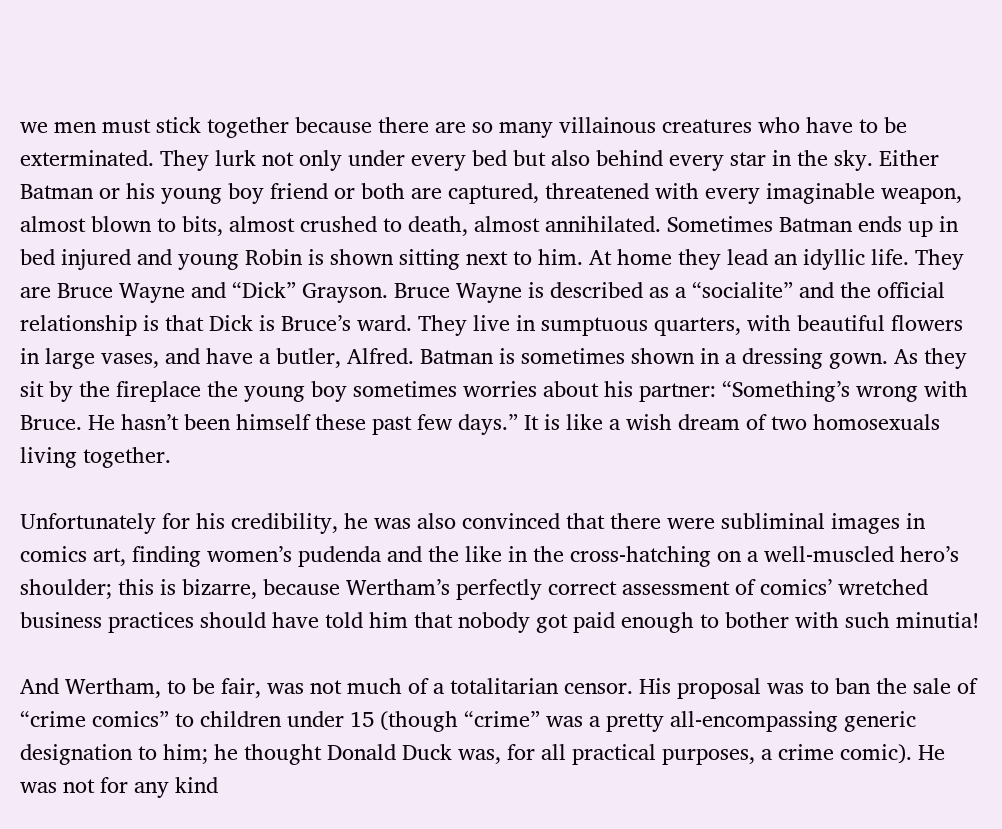we men must stick together because there are so many villainous creatures who have to be exterminated. They lurk not only under every bed but also behind every star in the sky. Either Batman or his young boy friend or both are captured, threatened with every imaginable weapon, almost blown to bits, almost crushed to death, almost annihilated. Sometimes Batman ends up in bed injured and young Robin is shown sitting next to him. At home they lead an idyllic life. They are Bruce Wayne and “Dick” Grayson. Bruce Wayne is described as a “socialite” and the official relationship is that Dick is Bruce’s ward. They live in sumptuous quarters, with beautiful flowers in large vases, and have a butler, Alfred. Batman is sometimes shown in a dressing gown. As they sit by the fireplace the young boy sometimes worries about his partner: “Something’s wrong with Bruce. He hasn’t been himself these past few days.” It is like a wish dream of two homosexuals living together.

Unfortunately for his credibility, he was also convinced that there were subliminal images in comics art, finding women’s pudenda and the like in the cross-hatching on a well-muscled hero’s shoulder; this is bizarre, because Wertham’s perfectly correct assessment of comics’ wretched business practices should have told him that nobody got paid enough to bother with such minutia!

And Wertham, to be fair, was not much of a totalitarian censor. His proposal was to ban the sale of “crime comics” to children under 15 (though “crime” was a pretty all-encompassing generic designation to him; he thought Donald Duck was, for all practical purposes, a crime comic). He was not for any kind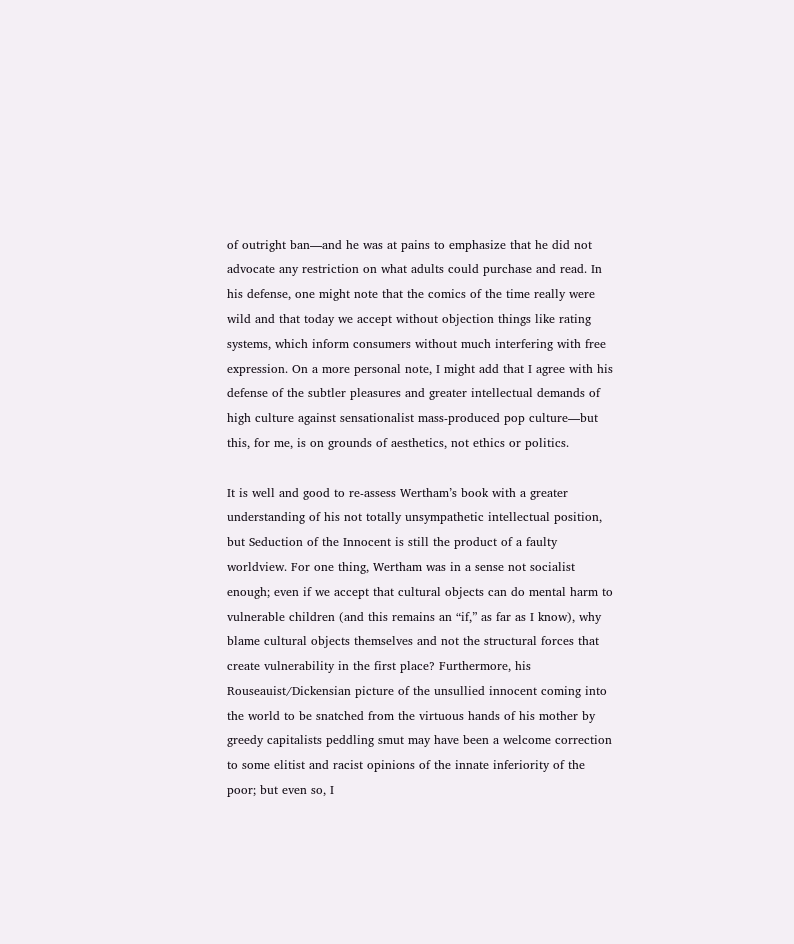of outright ban—and he was at pains to emphasize that he did not advocate any restriction on what adults could purchase and read. In his defense, one might note that the comics of the time really were wild and that today we accept without objection things like rating systems, which inform consumers without much interfering with free expression. On a more personal note, I might add that I agree with his defense of the subtler pleasures and greater intellectual demands of high culture against sensationalist mass-produced pop culture—but this, for me, is on grounds of aesthetics, not ethics or politics.

It is well and good to re-assess Wertham’s book with a greater understanding of his not totally unsympathetic intellectual position, but Seduction of the Innocent is still the product of a faulty worldview. For one thing, Wertham was in a sense not socialist enough; even if we accept that cultural objects can do mental harm to vulnerable children (and this remains an “if,” as far as I know), why blame cultural objects themselves and not the structural forces that create vulnerability in the first place? Furthermore, his Rouseauist/Dickensian picture of the unsullied innocent coming into the world to be snatched from the virtuous hands of his mother by greedy capitalists peddling smut may have been a welcome correction to some elitist and racist opinions of the innate inferiority of the poor; but even so, I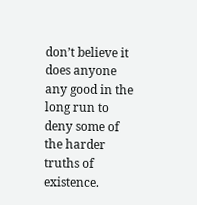don’t believe it does anyone any good in the long run to deny some of the harder truths of existence.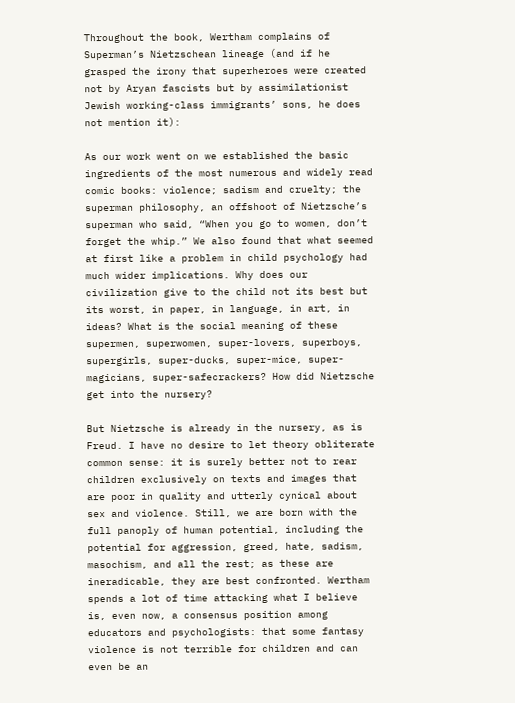Throughout the book, Wertham complains of Superman’s Nietzschean lineage (and if he grasped the irony that superheroes were created not by Aryan fascists but by assimilationist Jewish working-class immigrants’ sons, he does not mention it):

As our work went on we established the basic ingredients of the most numerous and widely read comic books: violence; sadism and cruelty; the superman philosophy, an offshoot of Nietzsche’s superman who said, “When you go to women, don’t forget the whip.” We also found that what seemed at first like a problem in child psychology had much wider implications. Why does our civilization give to the child not its best but its worst, in paper, in language, in art, in ideas? What is the social meaning of these supermen, superwomen, super-lovers, superboys, supergirls, super-ducks, super-mice, super-magicians, super-safecrackers? How did Nietzsche get into the nursery?

But Nietzsche is already in the nursery, as is Freud. I have no desire to let theory obliterate common sense: it is surely better not to rear children exclusively on texts and images that are poor in quality and utterly cynical about sex and violence. Still, we are born with the full panoply of human potential, including the potential for aggression, greed, hate, sadism, masochism, and all the rest; as these are ineradicable, they are best confronted. Wertham spends a lot of time attacking what I believe is, even now, a consensus position among educators and psychologists: that some fantasy violence is not terrible for children and can even be an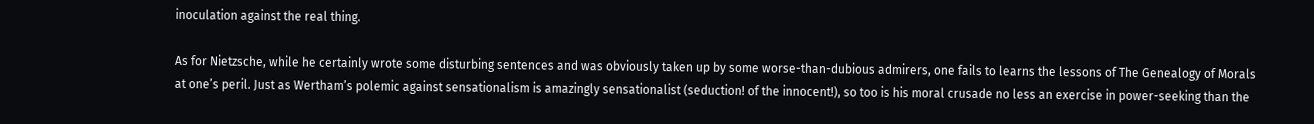inoculation against the real thing.

As for Nietzsche, while he certainly wrote some disturbing sentences and was obviously taken up by some worse-than-dubious admirers, one fails to learns the lessons of The Genealogy of Morals at one’s peril. Just as Wertham’s polemic against sensationalism is amazingly sensationalist (seduction! of the innocent!), so too is his moral crusade no less an exercise in power-seeking than the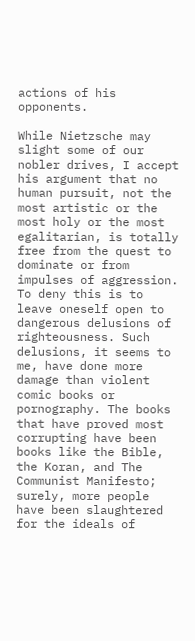actions of his opponents.

While Nietzsche may slight some of our nobler drives, I accept his argument that no human pursuit, not the most artistic or the most holy or the most egalitarian, is totally free from the quest to dominate or from impulses of aggression. To deny this is to leave oneself open to dangerous delusions of righteousness. Such delusions, it seems to me, have done more damage than violent comic books or pornography. The books that have proved most corrupting have been books like the Bible, the Koran, and The Communist Manifesto; surely, more people have been slaughtered for the ideals of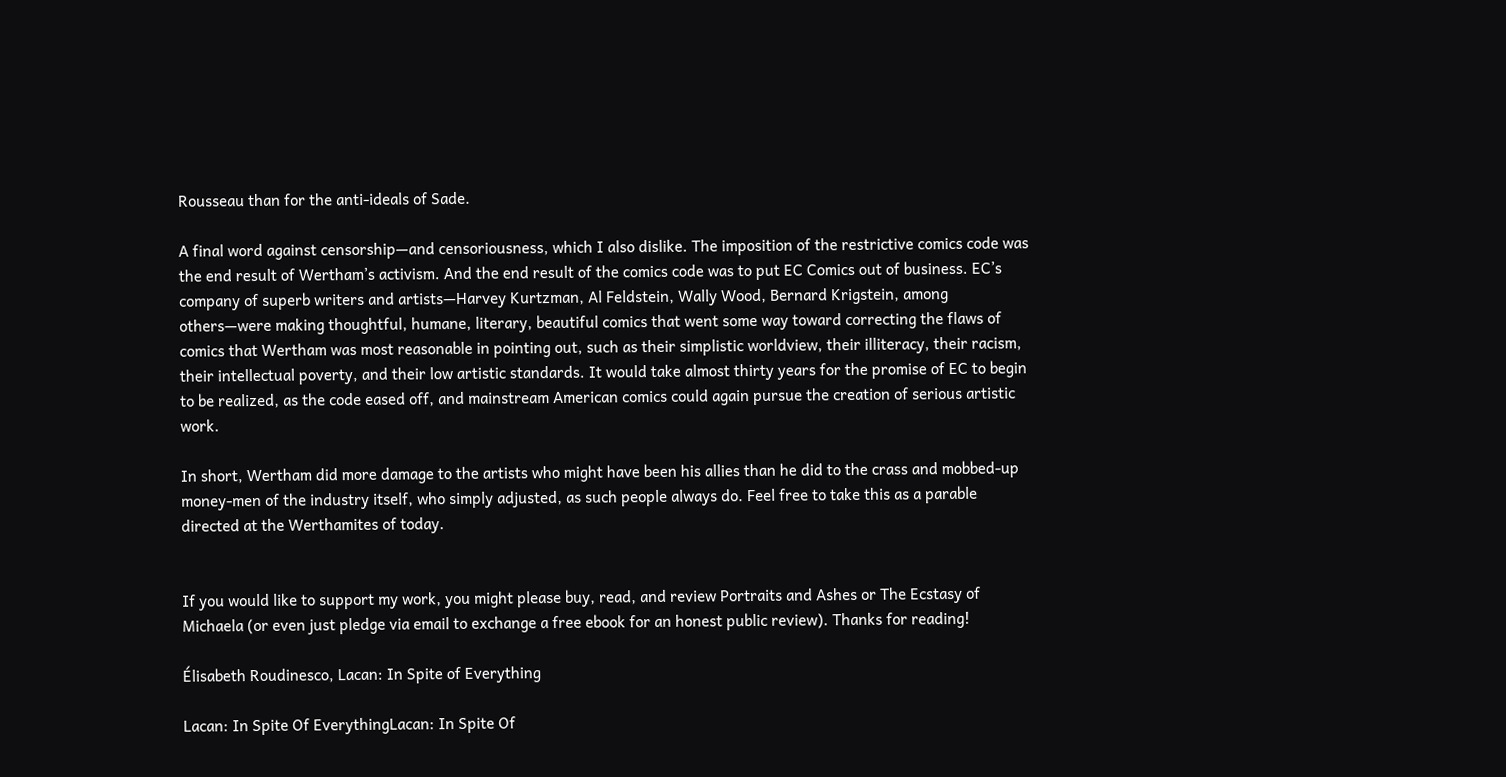Rousseau than for the anti-ideals of Sade.

A final word against censorship—and censoriousness, which I also dislike. The imposition of the restrictive comics code was the end result of Wertham’s activism. And the end result of the comics code was to put EC Comics out of business. EC’s company of superb writers and artists—Harvey Kurtzman, Al Feldstein, Wally Wood, Bernard Krigstein, among others—were making thoughtful, humane, literary, beautiful comics that went some way toward correcting the flaws of comics that Wertham was most reasonable in pointing out, such as their simplistic worldview, their illiteracy, their racism, their intellectual poverty, and their low artistic standards. It would take almost thirty years for the promise of EC to begin to be realized, as the code eased off, and mainstream American comics could again pursue the creation of serious artistic work.

In short, Wertham did more damage to the artists who might have been his allies than he did to the crass and mobbed-up money-men of the industry itself, who simply adjusted, as such people always do. Feel free to take this as a parable directed at the Werthamites of today.


If you would like to support my work, you might please buy, read, and review Portraits and Ashes or The Ecstasy of Michaela (or even just pledge via email to exchange a free ebook for an honest public review). Thanks for reading!

Élisabeth Roudinesco, Lacan: In Spite of Everything

Lacan: In Spite Of EverythingLacan: In Spite Of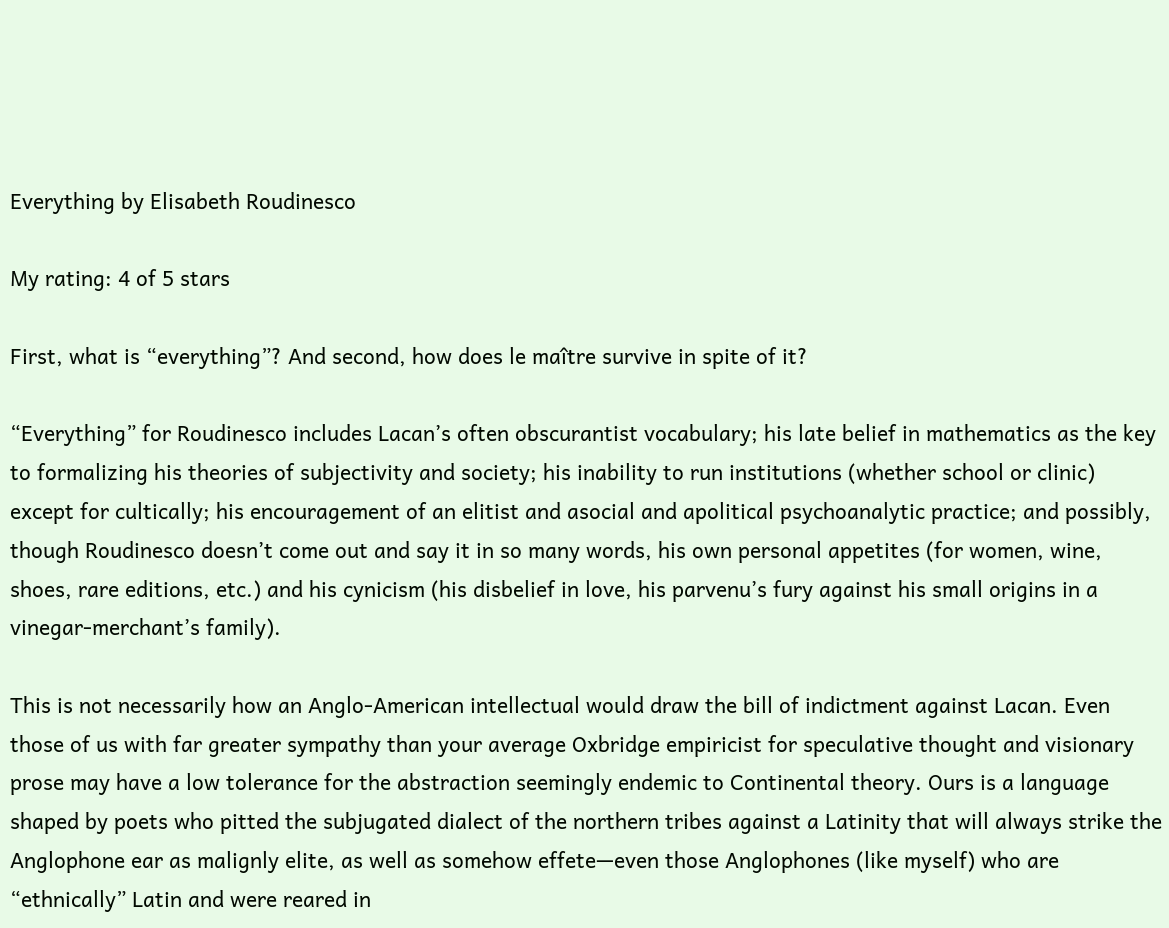Everything by Elisabeth Roudinesco

My rating: 4 of 5 stars

First, what is “everything”? And second, how does le maître survive in spite of it?

“Everything” for Roudinesco includes Lacan’s often obscurantist vocabulary; his late belief in mathematics as the key to formalizing his theories of subjectivity and society; his inability to run institutions (whether school or clinic) except for cultically; his encouragement of an elitist and asocial and apolitical psychoanalytic practice; and possibly, though Roudinesco doesn’t come out and say it in so many words, his own personal appetites (for women, wine, shoes, rare editions, etc.) and his cynicism (his disbelief in love, his parvenu’s fury against his small origins in a vinegar-merchant’s family).

This is not necessarily how an Anglo-American intellectual would draw the bill of indictment against Lacan. Even those of us with far greater sympathy than your average Oxbridge empiricist for speculative thought and visionary prose may have a low tolerance for the abstraction seemingly endemic to Continental theory. Ours is a language shaped by poets who pitted the subjugated dialect of the northern tribes against a Latinity that will always strike the Anglophone ear as malignly elite, as well as somehow effete—even those Anglophones (like myself) who are “ethnically” Latin and were reared in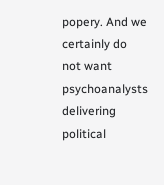popery. And we certainly do not want psychoanalysts delivering political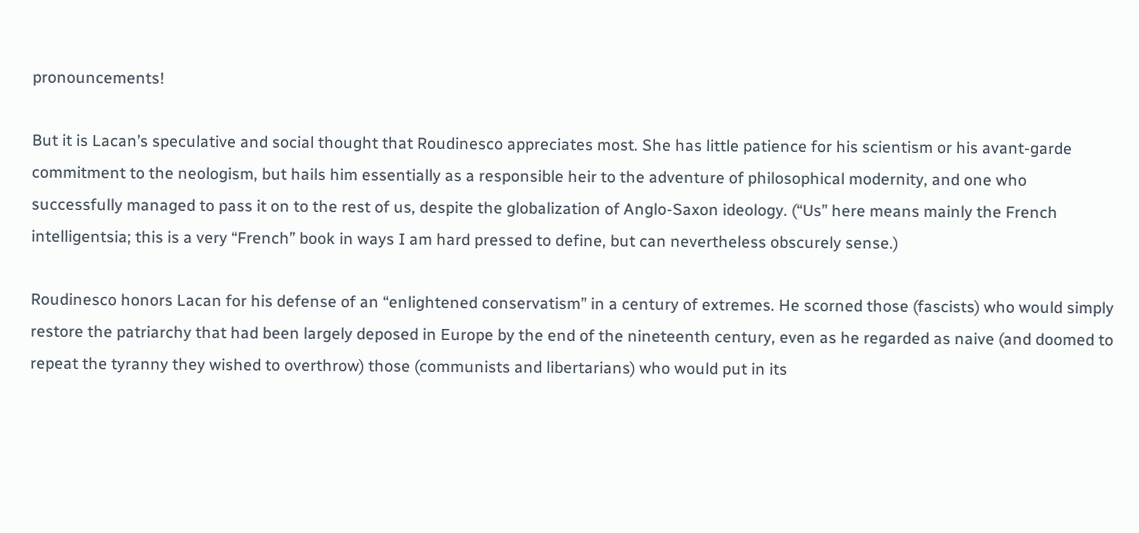pronouncements!

But it is Lacan’s speculative and social thought that Roudinesco appreciates most. She has little patience for his scientism or his avant-garde commitment to the neologism, but hails him essentially as a responsible heir to the adventure of philosophical modernity, and one who successfully managed to pass it on to the rest of us, despite the globalization of Anglo-Saxon ideology. (“Us” here means mainly the French intelligentsia; this is a very “French” book in ways I am hard pressed to define, but can nevertheless obscurely sense.)

Roudinesco honors Lacan for his defense of an “enlightened conservatism” in a century of extremes. He scorned those (fascists) who would simply restore the patriarchy that had been largely deposed in Europe by the end of the nineteenth century, even as he regarded as naive (and doomed to repeat the tyranny they wished to overthrow) those (communists and libertarians) who would put in its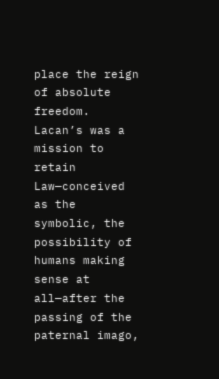place the reign of absolute freedom. Lacan’s was a mission to retain Law—conceived as the symbolic, the possibility of humans making sense at all—after the passing of the paternal imago,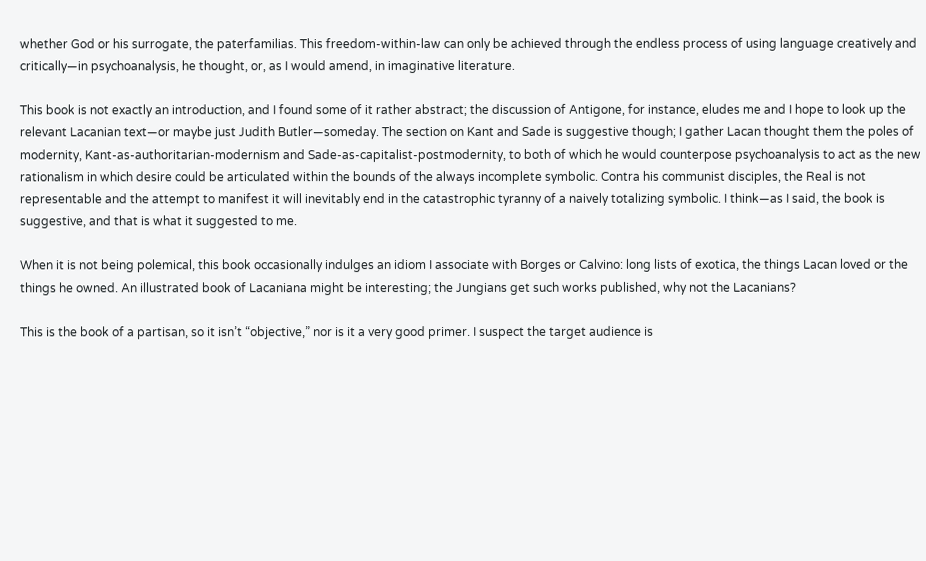whether God or his surrogate, the paterfamilias. This freedom-within-law can only be achieved through the endless process of using language creatively and critically—in psychoanalysis, he thought, or, as I would amend, in imaginative literature.

This book is not exactly an introduction, and I found some of it rather abstract; the discussion of Antigone, for instance, eludes me and I hope to look up the relevant Lacanian text—or maybe just Judith Butler—someday. The section on Kant and Sade is suggestive though; I gather Lacan thought them the poles of modernity, Kant-as-authoritarian-modernism and Sade-as-capitalist-postmodernity, to both of which he would counterpose psychoanalysis to act as the new rationalism in which desire could be articulated within the bounds of the always incomplete symbolic. Contra his communist disciples, the Real is not representable and the attempt to manifest it will inevitably end in the catastrophic tyranny of a naively totalizing symbolic. I think—as I said, the book is suggestive, and that is what it suggested to me.

When it is not being polemical, this book occasionally indulges an idiom I associate with Borges or Calvino: long lists of exotica, the things Lacan loved or the things he owned. An illustrated book of Lacaniana might be interesting; the Jungians get such works published, why not the Lacanians?

This is the book of a partisan, so it isn’t “objective,” nor is it a very good primer. I suspect the target audience is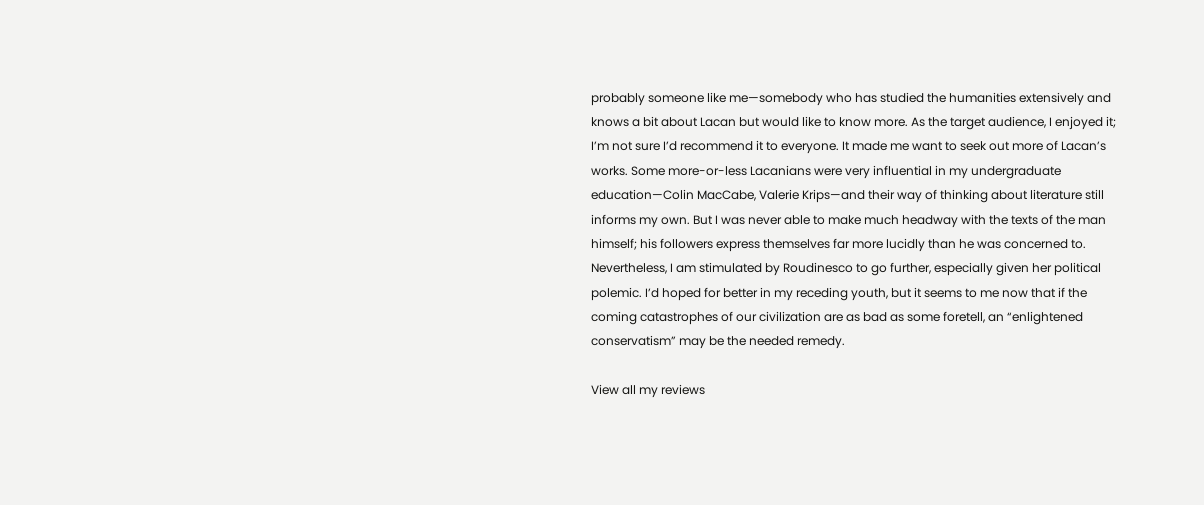probably someone like me—somebody who has studied the humanities extensively and knows a bit about Lacan but would like to know more. As the target audience, I enjoyed it; I’m not sure I’d recommend it to everyone. It made me want to seek out more of Lacan’s works. Some more-or-less Lacanians were very influential in my undergraduate education—Colin MacCabe, Valerie Krips—and their way of thinking about literature still informs my own. But I was never able to make much headway with the texts of the man himself; his followers express themselves far more lucidly than he was concerned to. Nevertheless, I am stimulated by Roudinesco to go further, especially given her political polemic. I’d hoped for better in my receding youth, but it seems to me now that if the coming catastrophes of our civilization are as bad as some foretell, an “enlightened conservatism” may be the needed remedy.

View all my reviews